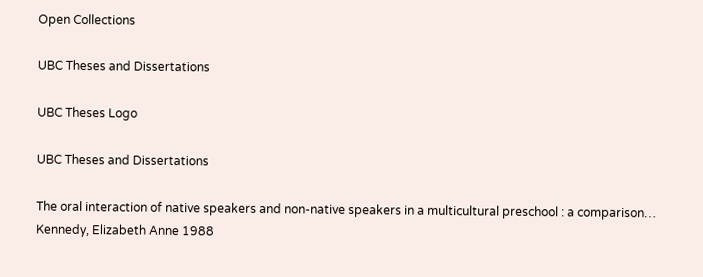Open Collections

UBC Theses and Dissertations

UBC Theses Logo

UBC Theses and Dissertations

The oral interaction of native speakers and non-native speakers in a multicultural preschool : a comparison… Kennedy, Elizabeth Anne 1988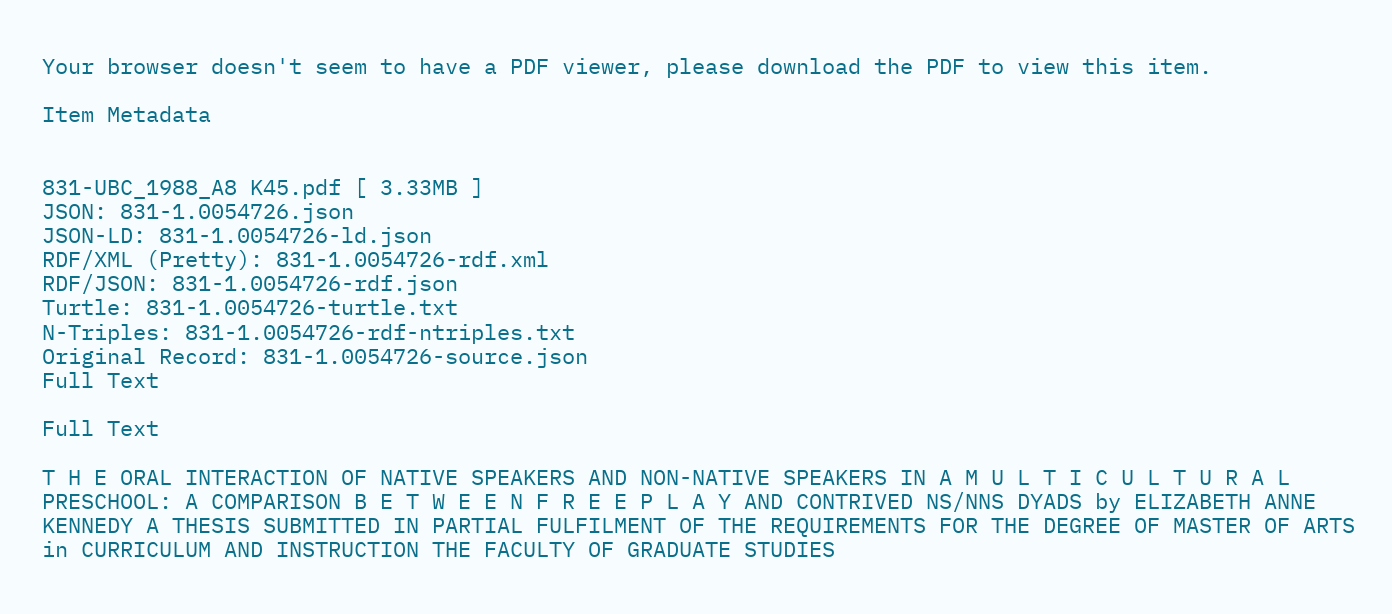Your browser doesn't seem to have a PDF viewer, please download the PDF to view this item.

Item Metadata


831-UBC_1988_A8 K45.pdf [ 3.33MB ]
JSON: 831-1.0054726.json
JSON-LD: 831-1.0054726-ld.json
RDF/XML (Pretty): 831-1.0054726-rdf.xml
RDF/JSON: 831-1.0054726-rdf.json
Turtle: 831-1.0054726-turtle.txt
N-Triples: 831-1.0054726-rdf-ntriples.txt
Original Record: 831-1.0054726-source.json
Full Text

Full Text

T H E ORAL INTERACTION OF NATIVE SPEAKERS AND NON-NATIVE SPEAKERS IN A M U L T I C U L T U R A L PRESCHOOL: A COMPARISON B E T W E E N F R E E P L A Y AND CONTRIVED NS/NNS DYADS by ELIZABETH ANNE KENNEDY A THESIS SUBMITTED IN PARTIAL FULFILMENT OF THE REQUIREMENTS FOR THE DEGREE OF MASTER OF ARTS in CURRICULUM AND INSTRUCTION THE FACULTY OF GRADUATE STUDIES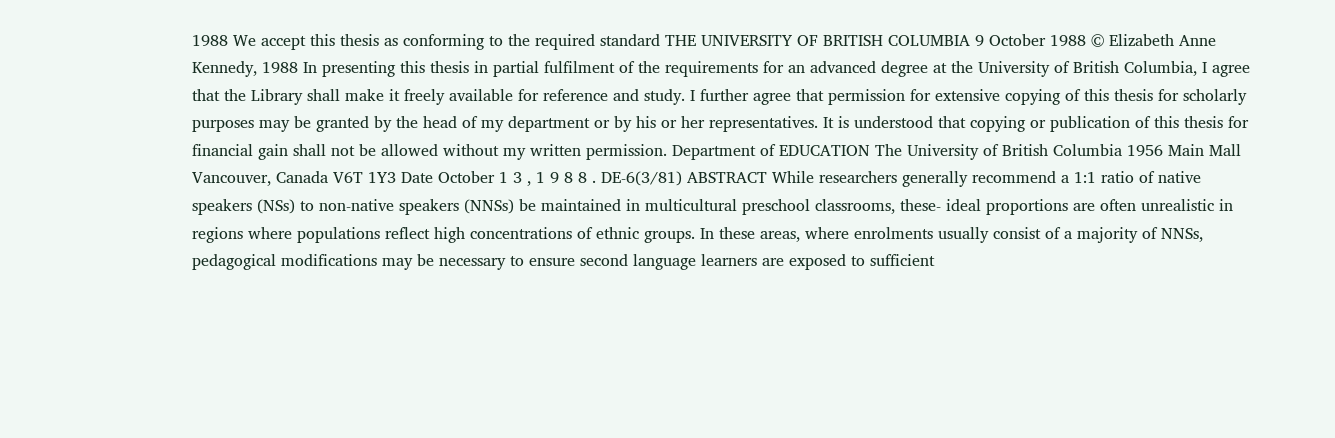1988 We accept this thesis as conforming to the required standard THE UNIVERSITY OF BRITISH COLUMBIA 9 October 1988 © Elizabeth Anne Kennedy, 1988 In presenting this thesis in partial fulfilment of the requirements for an advanced degree at the University of British Columbia, I agree that the Library shall make it freely available for reference and study. I further agree that permission for extensive copying of this thesis for scholarly purposes may be granted by the head of my department or by his or her representatives. It is understood that copying or publication of this thesis for financial gain shall not be allowed without my written permission. Department of EDUCATION The University of British Columbia 1956 Main Mall Vancouver, Canada V6T 1Y3 Date October 1 3 , 1 9 8 8 . DE-6(3/81) ABSTRACT While researchers generally recommend a 1:1 ratio of native speakers (NSs) to non-native speakers (NNSs) be maintained in multicultural preschool classrooms, these- ideal proportions are often unrealistic in regions where populations reflect high concentrations of ethnic groups. In these areas, where enrolments usually consist of a majority of NNSs, pedagogical modifications may be necessary to ensure second language learners are exposed to sufficient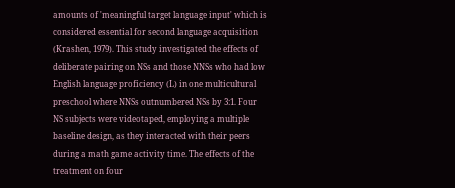amounts of 'meaningful target language input' which is considered essential for second language acquisition (Krashen, 1979). This study investigated the effects of deliberate pairing on NSs and those NNSs who had low English language proficiency (L) in one multicultural preschool where NNSs outnumbered NSs by 3:1. Four NS subjects were videotaped, employing a multiple baseline design, as they interacted with their peers during a math game activity time. The effects of the treatment on four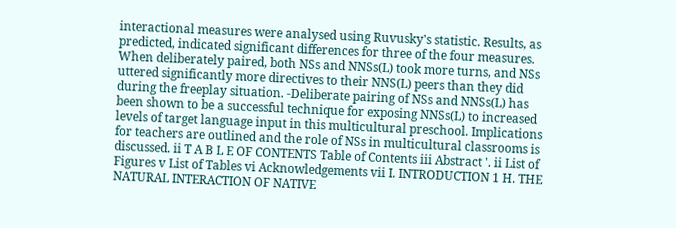interactional measures were analysed using Ruvusky's statistic. Results, as predicted, indicated significant differences for three of the four measures. When deliberately paired, both NSs and NNSs(L) took more turns, and NSs uttered significantly more directives to their NNS(L) peers than they did during the freeplay situation. -Deliberate pairing of NSs and NNSs(L) has been shown to be a successful technique for exposing NNSs(L) to increased levels of target language input in this multicultural preschool. Implications for teachers are outlined and the role of NSs in multicultural classrooms is discussed. ii T A B L E OF CONTENTS Table of Contents iii Abstract '. ii List of Figures v List of Tables vi Acknowledgements vii I. INTRODUCTION 1 H. THE NATURAL INTERACTION OF NATIVE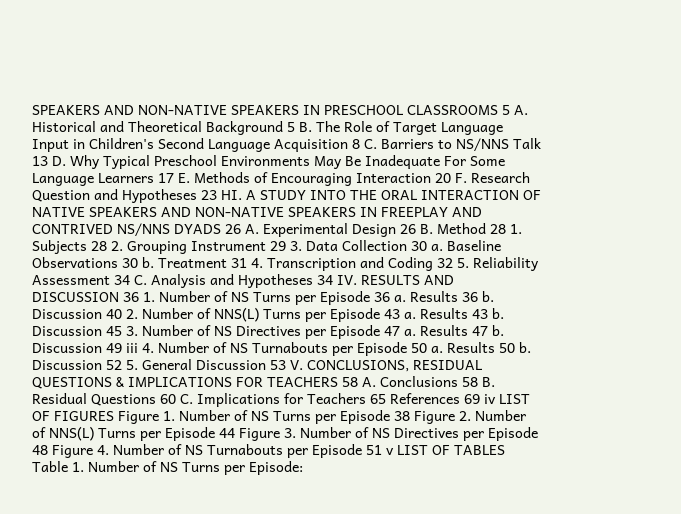SPEAKERS AND NON-NATIVE SPEAKERS IN PRESCHOOL CLASSROOMS 5 A. Historical and Theoretical Background 5 B. The Role of Target Language Input in Children's Second Language Acquisition 8 C. Barriers to NS/NNS Talk 13 D. Why Typical Preschool Environments May Be Inadequate For Some Language Learners 17 E. Methods of Encouraging Interaction 20 F. Research Question and Hypotheses 23 HI. A STUDY INTO THE ORAL INTERACTION OF NATIVE SPEAKERS AND NON-NATIVE SPEAKERS IN FREEPLAY AND CONTRIVED NS/NNS DYADS 26 A. Experimental Design 26 B. Method 28 1. Subjects 28 2. Grouping Instrument 29 3. Data Collection 30 a. Baseline Observations 30 b. Treatment 31 4. Transcription and Coding 32 5. Reliability Assessment 34 C. Analysis and Hypotheses 34 IV. RESULTS AND DISCUSSION 36 1. Number of NS Turns per Episode 36 a. Results 36 b. Discussion 40 2. Number of NNS(L) Turns per Episode 43 a. Results 43 b. Discussion 45 3. Number of NS Directives per Episode 47 a. Results 47 b. Discussion 49 iii 4. Number of NS Turnabouts per Episode 50 a. Results 50 b. Discussion 52 5. General Discussion 53 V. CONCLUSIONS, RESIDUAL QUESTIONS & IMPLICATIONS FOR TEACHERS 58 A. Conclusions 58 B. Residual Questions 60 C. Implications for Teachers 65 References 69 iv LIST OF FIGURES Figure 1. Number of NS Turns per Episode 38 Figure 2. Number of NNS(L) Turns per Episode 44 Figure 3. Number of NS Directives per Episode 48 Figure 4. Number of NS Turnabouts per Episode 51 v LIST OF TABLES Table 1. Number of NS Turns per Episode: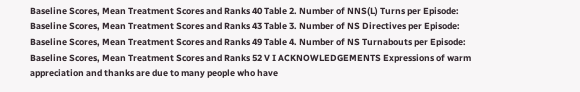Baseline Scores, Mean Treatment Scores and Ranks 40 Table 2. Number of NNS(L) Turns per Episode: Baseline Scores, Mean Treatment Scores and Ranks 43 Table 3. Number of NS Directives per Episode: Baseline Scores, Mean Treatment Scores and Ranks 49 Table 4. Number of NS Turnabouts per Episode: Baseline Scores, Mean Treatment Scores and Ranks 52 V I ACKNOWLEDGEMENTS Expressions of warm appreciation and thanks are due to many people who have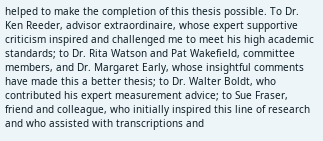helped to make the completion of this thesis possible. To Dr. Ken Reeder, advisor extraordinaire, whose expert supportive criticism inspired and challenged me to meet his high academic standards; to Dr. Rita Watson and Pat Wakefield, committee members, and Dr. Margaret Early, whose insightful comments have made this a better thesis; to Dr. Walter Boldt, who contributed his expert measurement advice; to Sue Fraser, friend and colleague, who initially inspired this line of research and who assisted with transcriptions and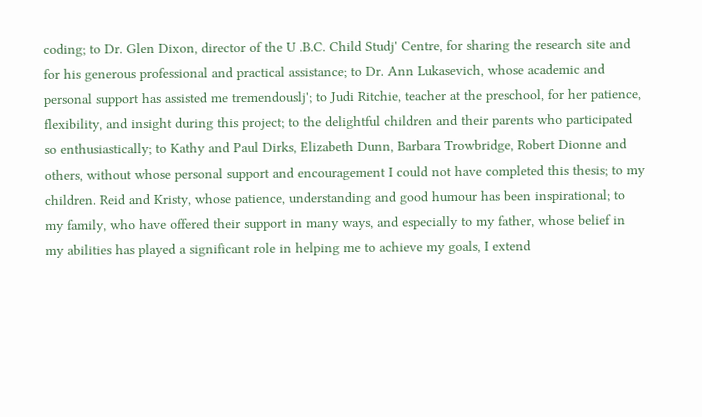coding; to Dr. Glen Dixon, director of the U .B.C. Child Studj' Centre, for sharing the research site and for his generous professional and practical assistance; to Dr. Ann Lukasevich, whose academic and personal support has assisted me tremendouslj'; to Judi Ritchie, teacher at the preschool, for her patience, flexibility, and insight during this project; to the delightful children and their parents who participated so enthusiastically; to Kathy and Paul Dirks, Elizabeth Dunn, Barbara Trowbridge, Robert Dionne and others, without whose personal support and encouragement I could not have completed this thesis; to my children. Reid and Kristy, whose patience, understanding and good humour has been inspirational; to my family, who have offered their support in many ways, and especially to my father, whose belief in my abilities has played a significant role in helping me to achieve my goals, I extend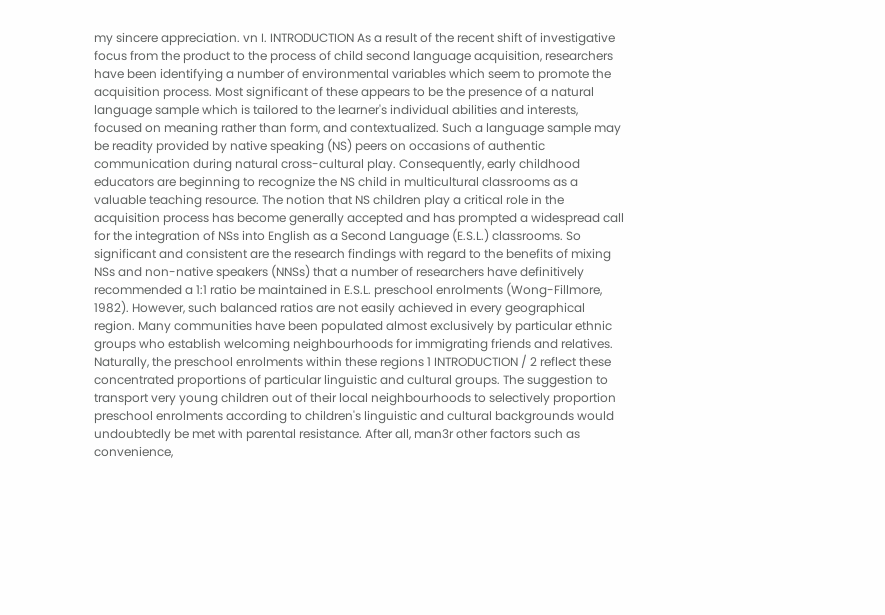my sincere appreciation. vn I. INTRODUCTION As a result of the recent shift of investigative focus from the product to the process of child second language acquisition, researchers have been identifying a number of environmental variables which seem to promote the acquisition process. Most significant of these appears to be the presence of a natural language sample which is tailored to the learner's individual abilities and interests, focused on meaning rather than form, and contextualized. Such a language sample may be readity provided by native speaking (NS) peers on occasions of authentic communication during natural cross-cultural play. Consequently, early childhood educators are beginning to recognize the NS child in multicultural classrooms as a valuable teaching resource. The notion that NS children play a critical role in the acquisition process has become generally accepted and has prompted a widespread call for the integration of NSs into English as a Second Language (E.S.L.) classrooms. So significant and consistent are the research findings with regard to the benefits of mixing NSs and non-native speakers (NNSs) that a number of researchers have definitively recommended a 1:1 ratio be maintained in E.S.L. preschool enrolments (Wong-Fillmore, 1982). However, such balanced ratios are not easily achieved in every geographical region. Many communities have been populated almost exclusively by particular ethnic groups who establish welcoming neighbourhoods for immigrating friends and relatives. Naturally, the preschool enrolments within these regions 1 INTRODUCTION / 2 reflect these concentrated proportions of particular linguistic and cultural groups. The suggestion to transport very young children out of their local neighbourhoods to selectively proportion preschool enrolments according to children's linguistic and cultural backgrounds would undoubtedly be met with parental resistance. After all, man3r other factors such as convenience,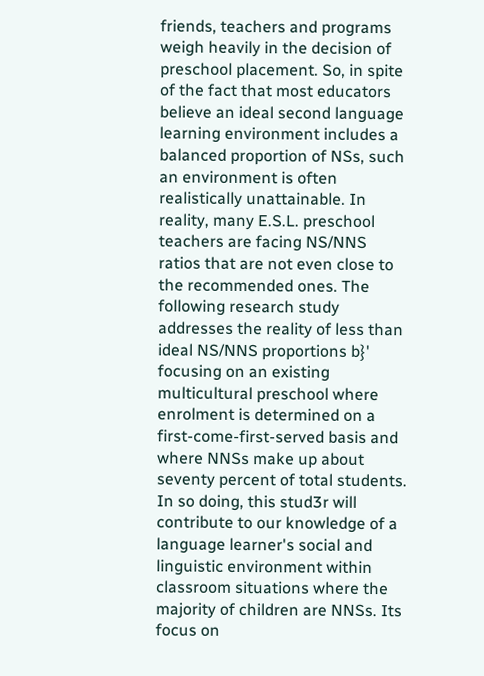friends, teachers and programs weigh heavily in the decision of preschool placement. So, in spite of the fact that most educators believe an ideal second language learning environment includes a balanced proportion of NSs, such an environment is often realistically unattainable. In reality, many E.S.L. preschool teachers are facing NS/NNS ratios that are not even close to the recommended ones. The following research study addresses the reality of less than ideal NS/NNS proportions b}' focusing on an existing multicultural preschool where enrolment is determined on a first-come-first-served basis and where NNSs make up about seventy percent of total students. In so doing, this stud3r will contribute to our knowledge of a language learner's social and linguistic environment within classroom situations where the majority of children are NNSs. Its focus on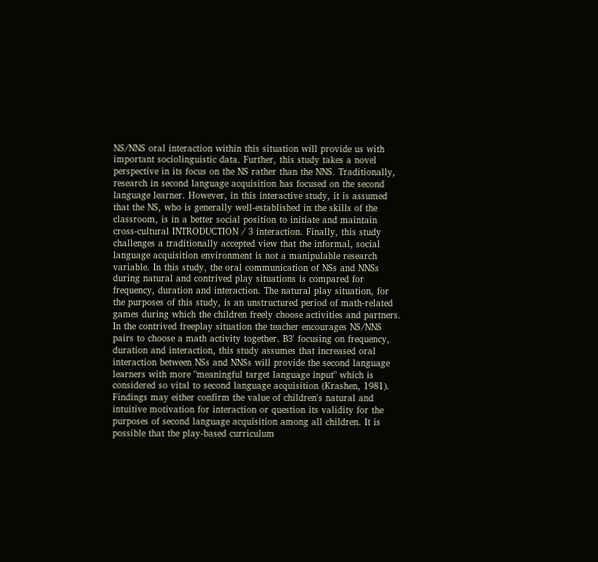NS/NNS oral interaction within this situation will provide us with important sociolinguistic data. Further, this study takes a novel perspective in its focus on the NS rather than the NNS. Traditionally, research in second language acquisition has focused on the second language learner. However, in this interactive study, it is assumed that the NS, who is generally well-established in the skills of the classroom, is in a better social position to initiate and maintain cross-cultural INTRODUCTION / 3 interaction. Finally, this study challenges a traditionally accepted view that the informal, social language acquisition environment is not a manipulable research variable. In this study, the oral communication of NSs and NNSs during natural and contrived play situations is compared for frequency, duration and interaction. The natural play situation, for the purposes of this study, is an unstructured period of math-related games during which the children freely choose activities and partners. In the contrived freeplay situation the teacher encourages NS/NNS pairs to choose a math activity together. B3' focusing on frequency, duration and interaction, this study assumes that increased oral interaction between NSs and NNSs will provide the second language learners with more "meaningful target language input" which is considered so vital to second language acquisition (Krashen, 1981). Findings may either confirm the value of children's natural and intuitive motivation for interaction or question its validity for the purposes of second language acquisition among all children. It is possible that the play-based curriculum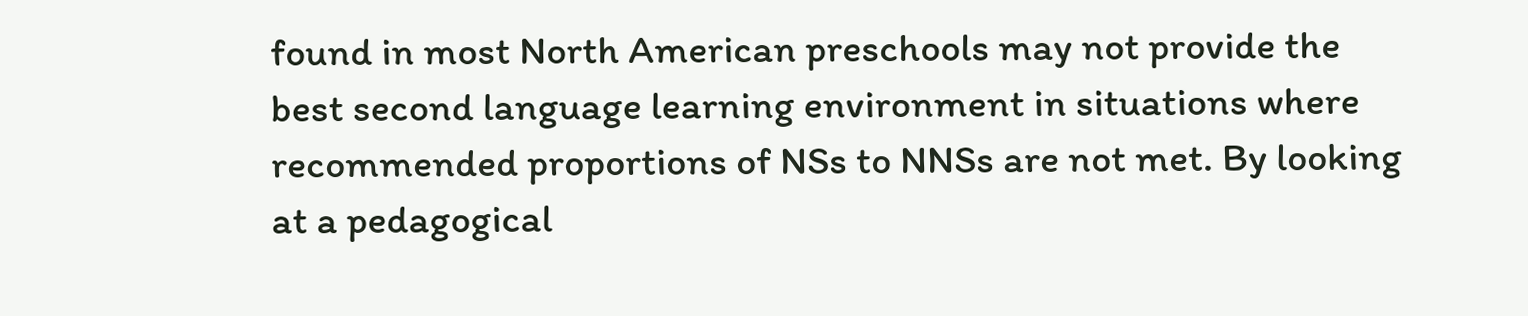found in most North American preschools may not provide the best second language learning environment in situations where recommended proportions of NSs to NNSs are not met. By looking at a pedagogical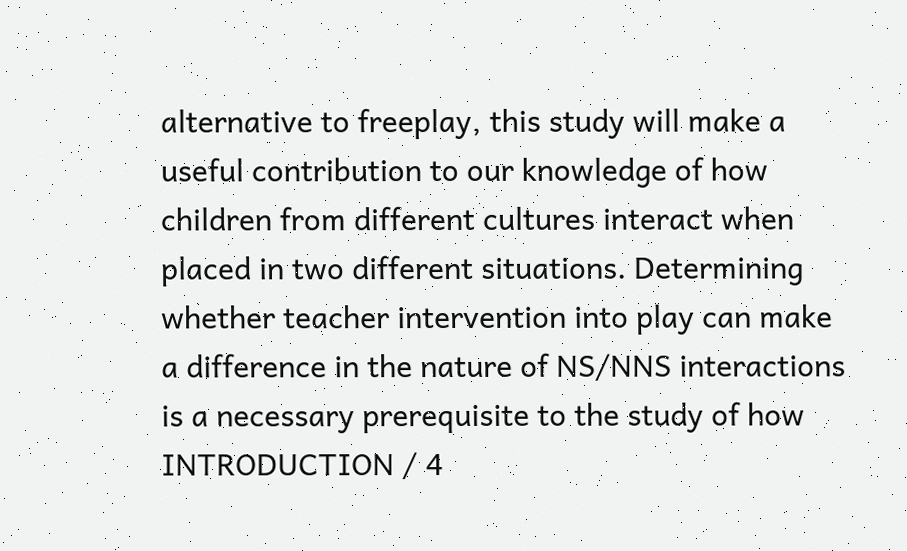alternative to freeplay, this study will make a useful contribution to our knowledge of how children from different cultures interact when placed in two different situations. Determining whether teacher intervention into play can make a difference in the nature of NS/NNS interactions is a necessary prerequisite to the study of how INTRODUCTION / 4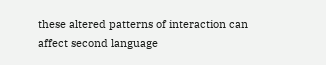these altered patterns of interaction can affect second language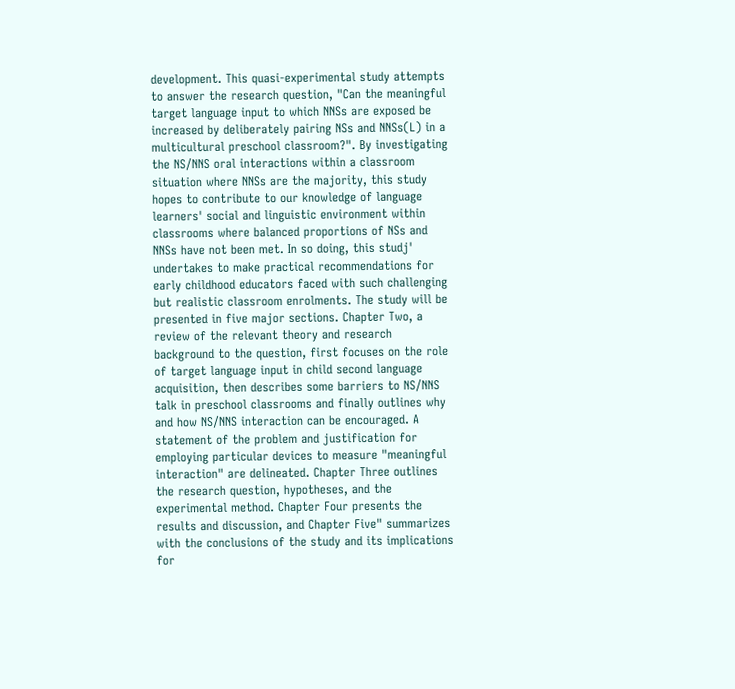development. This quasi-experimental study attempts to answer the research question, "Can the meaningful target language input to which NNSs are exposed be increased by deliberately pairing NSs and NNSs(L) in a multicultural preschool classroom?". By investigating the NS/NNS oral interactions within a classroom situation where NNSs are the majority, this study hopes to contribute to our knowledge of language learners' social and linguistic environment within classrooms where balanced proportions of NSs and NNSs have not been met. In so doing, this studj' undertakes to make practical recommendations for early childhood educators faced with such challenging but realistic classroom enrolments. The study will be presented in five major sections. Chapter Two, a review of the relevant theory and research background to the question, first focuses on the role of target language input in child second language acquisition, then describes some barriers to NS/NNS talk in preschool classrooms and finally outlines why and how NS/NNS interaction can be encouraged. A statement of the problem and justification for employing particular devices to measure "meaningful interaction" are delineated. Chapter Three outlines the research question, hypotheses, and the experimental method. Chapter Four presents the results and discussion, and Chapter Five" summarizes with the conclusions of the study and its implications for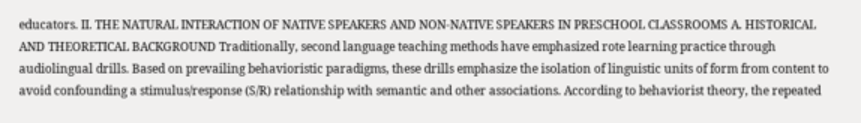educators. II. THE NATURAL INTERACTION OF NATIVE SPEAKERS AND NON-NATIVE SPEAKERS IN PRESCHOOL CLASSROOMS A. HISTORICAL AND THEORETICAL BACKGROUND Traditionally, second language teaching methods have emphasized rote learning practice through audiolingual drills. Based on prevailing behavioristic paradigms, these drills emphasize the isolation of linguistic units of form from content to avoid confounding a stimulus/response (S/R) relationship with semantic and other associations. According to behaviorist theory, the repeated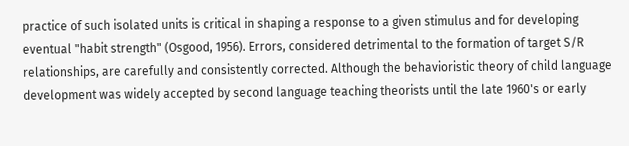practice of such isolated units is critical in shaping a response to a given stimulus and for developing eventual "habit strength" (Osgood, 1956). Errors, considered detrimental to the formation of target S/R relationships, are carefully and consistently corrected. Although the behavioristic theory of child language development was widely accepted by second language teaching theorists until the late 1960's or early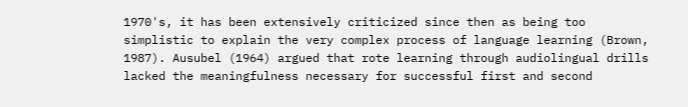1970's, it has been extensively criticized since then as being too simplistic to explain the very complex process of language learning (Brown, 1987). Ausubel (1964) argued that rote learning through audiolingual drills lacked the meaningfulness necessary for successful first and second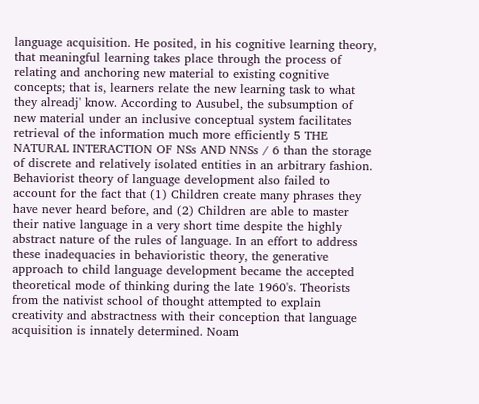language acquisition. He posited, in his cognitive learning theory, that meaningful learning takes place through the process of relating and anchoring new material to existing cognitive concepts; that is, learners relate the new learning task to what they alreadj' know. According to Ausubel, the subsumption of new material under an inclusive conceptual system facilitates retrieval of the information much more efficiently 5 THE NATURAL INTERACTION OF NSs AND NNSs / 6 than the storage of discrete and relatively isolated entities in an arbitrary fashion. Behaviorist theory of language development also failed to account for the fact that (1) Children create many phrases they have never heard before, and (2) Children are able to master their native language in a very short time despite the highly abstract nature of the rules of language. In an effort to address these inadequacies in behavioristic theory, the generative approach to child language development became the accepted theoretical mode of thinking during the late 1960's. Theorists from the nativist school of thought attempted to explain creativity and abstractness with their conception that language acquisition is innately determined. Noam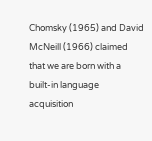Chomsky (1965) and David McNeill (1966) claimed that we are born with a built-in language acquisition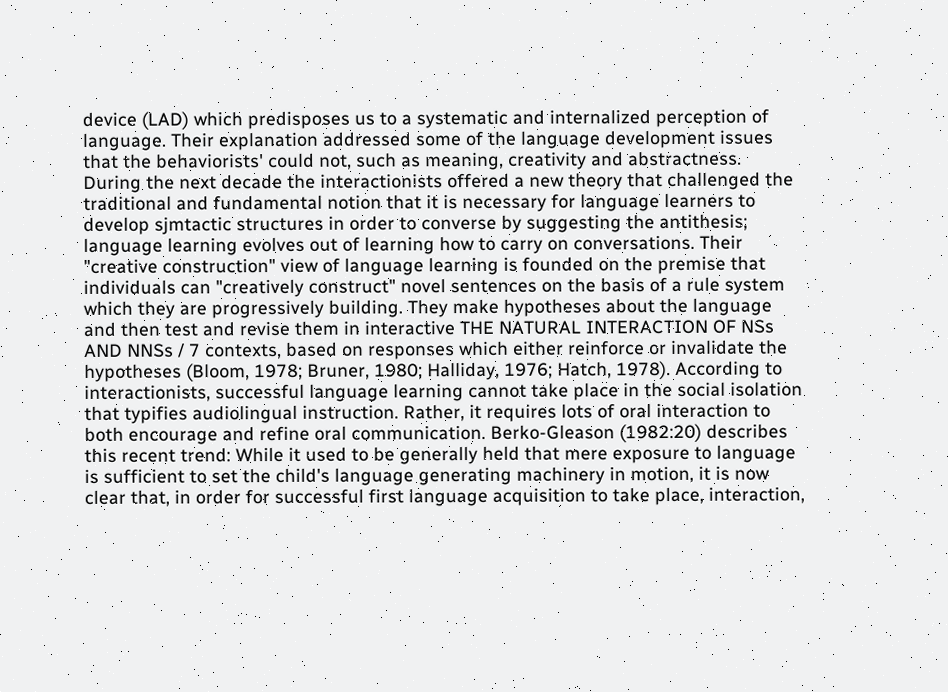device (LAD) which predisposes us to a systematic and internalized perception of language. Their explanation addressed some of the language development issues that the behaviorists' could not, such as meaning, creativity and abstractness. During the next decade the interactionists offered a new theory that challenged the traditional and fundamental notion that it is necessary for language learners to develop sjmtactic structures in order to converse by suggesting the antithesis; language learning evolves out of learning how to carry on conversations. Their "creative construction" view of language learning is founded on the premise that individuals can "creatively construct" novel sentences on the basis of a rule system which they are progressively building. They make hypotheses about the language and then test and revise them in interactive THE NATURAL INTERACTION OF NSs AND NNSs / 7 contexts, based on responses which either reinforce or invalidate the hypotheses (Bloom, 1978; Bruner, 1980; Halliday, 1976; Hatch, 1978). According to interactionists, successful language learning cannot take place in the social isolation that typifies audiolingual instruction. Rather, it requires lots of oral interaction to both encourage and refine oral communication. Berko-Gleason (1982:20) describes this recent trend: While it used to be generally held that mere exposure to language is sufficient to set the child's language generating machinery in motion, it is now clear that, in order for successful first language acquisition to take place, interaction,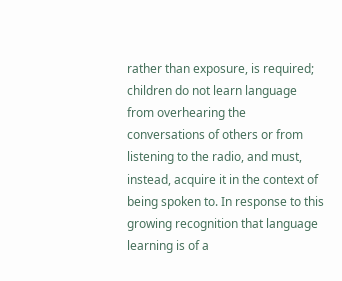rather than exposure, is required; children do not learn language from overhearing the conversations of others or from listening to the radio, and must, instead, acquire it in the context of being spoken to. In response to this growing recognition that language learning is of a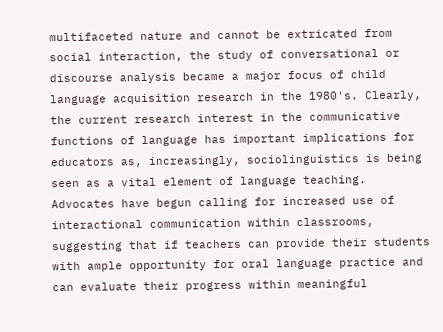multifaceted nature and cannot be extricated from social interaction, the study of conversational or discourse analysis became a major focus of child language acquisition research in the 1980's. Clearly, the current research interest in the communicative functions of language has important implications for educators as, increasingly, sociolinguistics is being seen as a vital element of language teaching. Advocates have begun calling for increased use of interactional communication within classrooms, suggesting that if teachers can provide their students with ample opportunity for oral language practice and can evaluate their progress within meaningful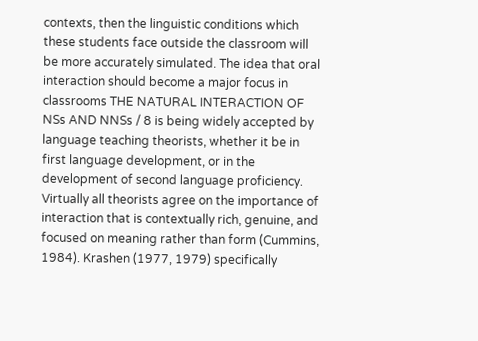contexts, then the linguistic conditions which these students face outside the classroom will be more accurately simulated. The idea that oral interaction should become a major focus in classrooms THE NATURAL INTERACTION OF NSs AND NNSs / 8 is being widely accepted by language teaching theorists, whether it be in first language development, or in the development of second language proficiency. Virtually all theorists agree on the importance of interaction that is contextually rich, genuine, and focused on meaning rather than form (Cummins, 1984). Krashen (1977, 1979) specifically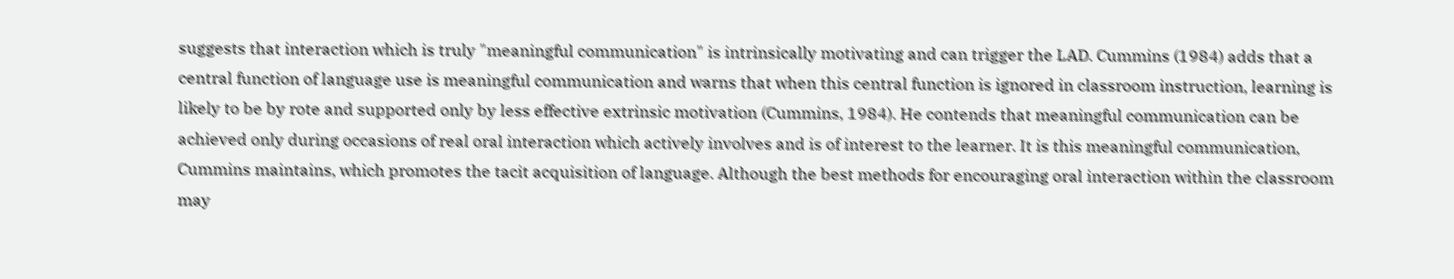suggests that interaction which is truly "meaningful communication" is intrinsically motivating and can trigger the LAD. Cummins (1984) adds that a central function of language use is meaningful communication and warns that when this central function is ignored in classroom instruction, learning is likely to be by rote and supported only by less effective extrinsic motivation (Cummins, 1984). He contends that meaningful communication can be achieved only during occasions of real oral interaction which actively involves and is of interest to the learner. It is this meaningful communication, Cummins maintains, which promotes the tacit acquisition of language. Although the best methods for encouraging oral interaction within the classroom may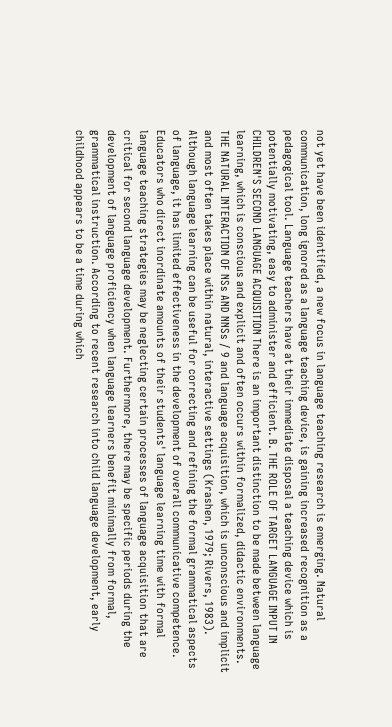not yet have been identified, a new focus in language teaching research is emerging. Natural communication, long ignored as a language teaching device, is gaining increased recognition as a pedagogical tool. Language teachers have at their immediate disposal a teaching device which is potentially motivating, easy to administer and efficient. B. THE ROLE OF TARGET LANGUAGE INPUT IN CHILDREN'S SECOND LANGUAGE ACQUISITION There is an important distinction to be made between language learning, which is conscious and explicit and often occurs within formalized, didactic environments. THE NATURAL INTERACTION OF NSs AND NNSs / 9 and language acquisition, which is unconscious and implicit and most often takes place within natural, interactive settings (Krashen, 1979; Rivers, 1983). Although language learning can be useful for correcting and refining the formal grammatical aspects of language, it has limited effectiveness in the development of overall communicative competence. Educators who direct inordinate amounts of their students' language learning time with formal language teaching strategies may be neglecting certain processes of language acquisition that are critical for second language development. Furthermore, there may be specific periods during the development of language proficiency when language learners benefit minimally from formal, grammatical instruction. According to recent research into child language development, early childhood appears to be a time during which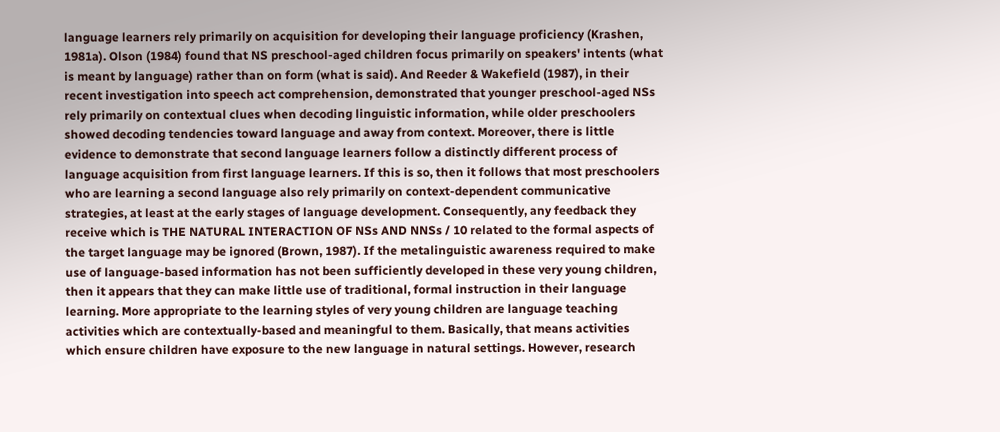language learners rely primarily on acquisition for developing their language proficiency (Krashen, 1981a). Olson (1984) found that NS preschool-aged children focus primarily on speakers' intents (what is meant by language) rather than on form (what is said). And Reeder & Wakefield (1987), in their recent investigation into speech act comprehension, demonstrated that younger preschool-aged NSs rely primarily on contextual clues when decoding linguistic information, while older preschoolers showed decoding tendencies toward language and away from context. Moreover, there is little evidence to demonstrate that second language learners follow a distinctly different process of language acquisition from first language learners. If this is so, then it follows that most preschoolers who are learning a second language also rely primarily on context-dependent communicative strategies, at least at the early stages of language development. Consequently, any feedback they receive which is THE NATURAL INTERACTION OF NSs AND NNSs / 10 related to the formal aspects of the target language may be ignored (Brown, 1987). If the metalinguistic awareness required to make use of language-based information has not been sufficiently developed in these very young children, then it appears that they can make little use of traditional, formal instruction in their language learning. More appropriate to the learning styles of very young children are language teaching activities which are contextually-based and meaningful to them. Basically, that means activities which ensure children have exposure to the new language in natural settings. However, research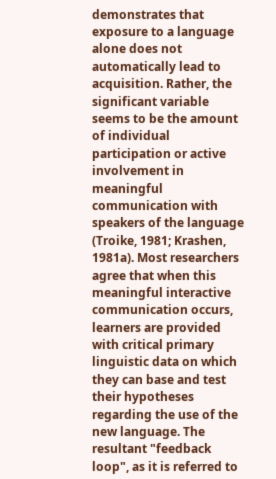demonstrates that exposure to a language alone does not automatically lead to acquisition. Rather, the significant variable seems to be the amount of individual participation or active involvement in meaningful communication with speakers of the language (Troike, 1981; Krashen, 1981a). Most researchers agree that when this meaningful interactive communication occurs, learners are provided with critical primary linguistic data on which they can base and test their hypotheses regarding the use of the new language. The resultant "feedback loop", as it is referred to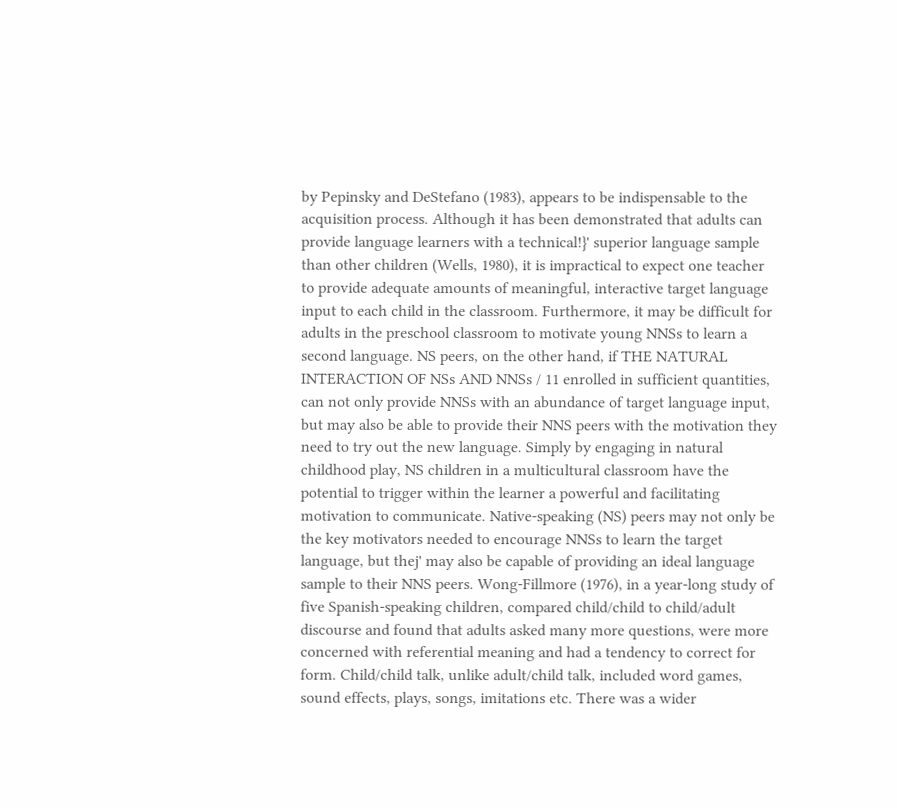by Pepinsky and DeStefano (1983), appears to be indispensable to the acquisition process. Although it has been demonstrated that adults can provide language learners with a technical!}' superior language sample than other children (Wells, 1980), it is impractical to expect one teacher to provide adequate amounts of meaningful, interactive target language input to each child in the classroom. Furthermore, it may be difficult for adults in the preschool classroom to motivate young NNSs to learn a second language. NS peers, on the other hand, if THE NATURAL INTERACTION OF NSs AND NNSs / 11 enrolled in sufficient quantities, can not only provide NNSs with an abundance of target language input, but may also be able to provide their NNS peers with the motivation they need to try out the new language. Simply by engaging in natural childhood play, NS children in a multicultural classroom have the potential to trigger within the learner a powerful and facilitating motivation to communicate. Native-speaking (NS) peers may not only be the key motivators needed to encourage NNSs to learn the target language, but thej' may also be capable of providing an ideal language sample to their NNS peers. Wong-Fillmore (1976), in a year-long study of five Spanish-speaking children, compared child/child to child/adult discourse and found that adults asked many more questions, were more concerned with referential meaning and had a tendency to correct for form. Child/child talk, unlike adult/child talk, included word games, sound effects, plays, songs, imitations etc. There was a wider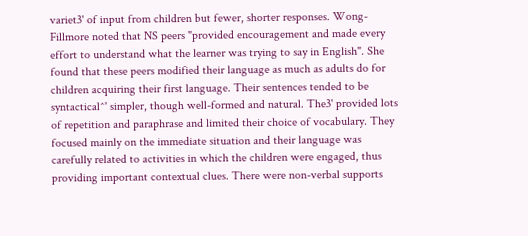variet3' of input from children but fewer, shorter responses. Wong-Fillmore noted that NS peers "provided encouragement and made every effort to understand what the learner was trying to say in English". She found that these peers modified their language as much as adults do for children acquiring their first language. Their sentences tended to be syntactical^' simpler, though well-formed and natural. The3' provided lots of repetition and paraphrase and limited their choice of vocabulary. They focused mainly on the immediate situation and their language was carefully related to activities in which the children were engaged, thus providing important contextual clues. There were non-verbal supports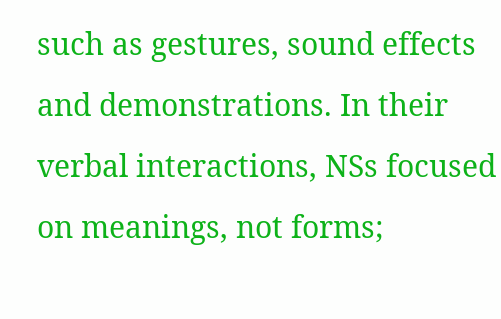such as gestures, sound effects and demonstrations. In their verbal interactions, NSs focused on meanings, not forms;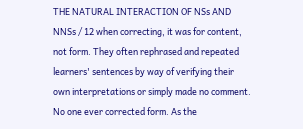THE NATURAL INTERACTION OF NSs AND NNSs / 12 when correcting, it was for content, not form. They often rephrased and repeated learners' sentences by way of verifying their own interpretations or simply made no comment. No one ever corrected form. As the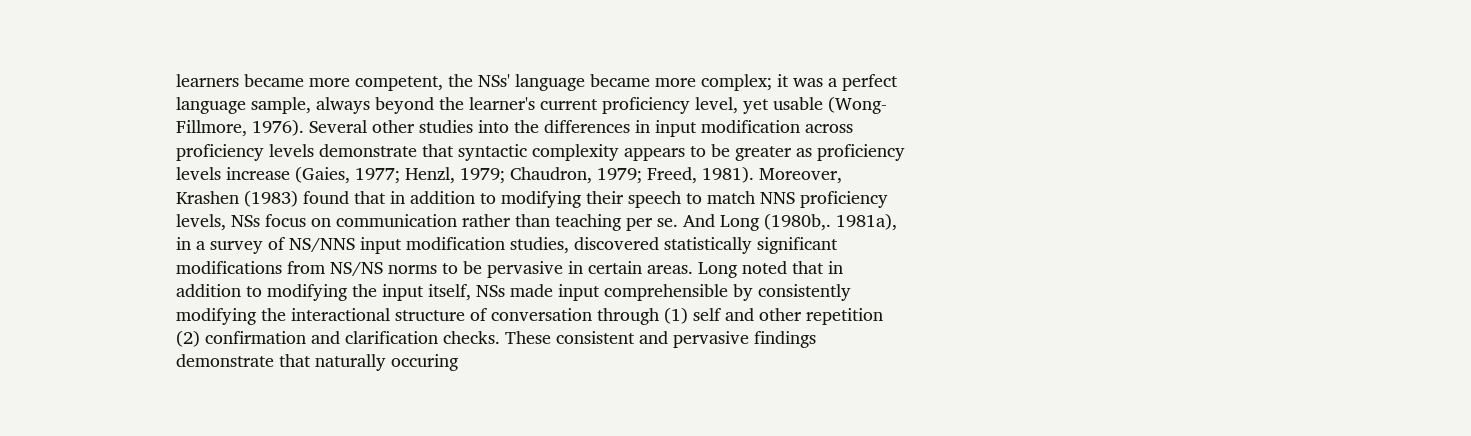learners became more competent, the NSs' language became more complex; it was a perfect language sample, always beyond the learner's current proficiency level, yet usable (Wong-Fillmore, 1976). Several other studies into the differences in input modification across proficiency levels demonstrate that syntactic complexity appears to be greater as proficiency levels increase (Gaies, 1977; Henzl, 1979; Chaudron, 1979; Freed, 1981). Moreover, Krashen (1983) found that in addition to modifying their speech to match NNS proficiency levels, NSs focus on communication rather than teaching per se. And Long (1980b,. 1981a), in a survey of NS/NNS input modification studies, discovered statistically significant modifications from NS/NS norms to be pervasive in certain areas. Long noted that in addition to modifying the input itself, NSs made input comprehensible by consistently modifying the interactional structure of conversation through (1) self and other repetition (2) confirmation and clarification checks. These consistent and pervasive findings demonstrate that naturally occuring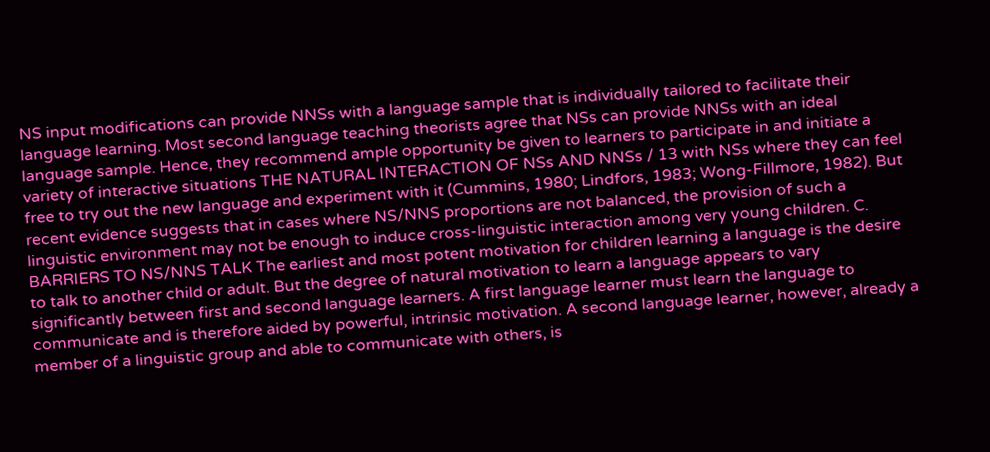NS input modifications can provide NNSs with a language sample that is individually tailored to facilitate their language learning. Most second language teaching theorists agree that NSs can provide NNSs with an ideal language sample. Hence, they recommend ample opportunity be given to learners to participate in and initiate a variety of interactive situations THE NATURAL INTERACTION OF NSs AND NNSs / 13 with NSs where they can feel free to try out the new language and experiment with it (Cummins, 1980; Lindfors, 1983; Wong-Fillmore, 1982). But recent evidence suggests that in cases where NS/NNS proportions are not balanced, the provision of such a linguistic environment may not be enough to induce cross-linguistic interaction among very young children. C. BARRIERS TO NS/NNS TALK The earliest and most potent motivation for children learning a language is the desire to talk to another child or adult. But the degree of natural motivation to learn a language appears to vary significantly between first and second language learners. A first language learner must learn the language to communicate and is therefore aided by powerful, intrinsic motivation. A second language learner, however, already a member of a linguistic group and able to communicate with others, is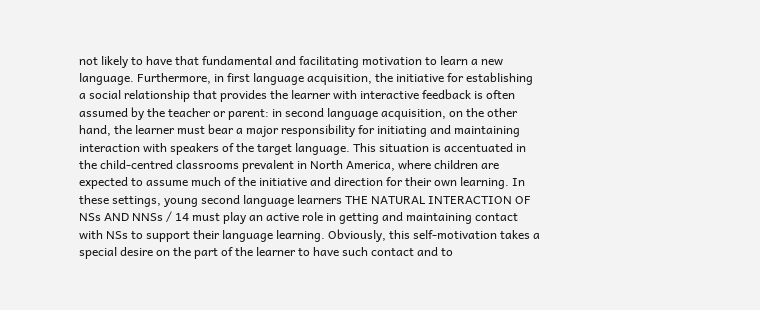not likely to have that fundamental and facilitating motivation to learn a new language. Furthermore, in first language acquisition, the initiative for establishing a social relationship that provides the learner with interactive feedback is often assumed by the teacher or parent: in second language acquisition, on the other hand, the learner must bear a major responsibility for initiating and maintaining interaction with speakers of the target language. This situation is accentuated in the child-centred classrooms prevalent in North America, where children are expected to assume much of the initiative and direction for their own learning. In these settings, young second language learners THE NATURAL INTERACTION OF NSs AND NNSs / 14 must play an active role in getting and maintaining contact with NSs to support their language learning. Obviously, this self-motivation takes a special desire on the part of the learner to have such contact and to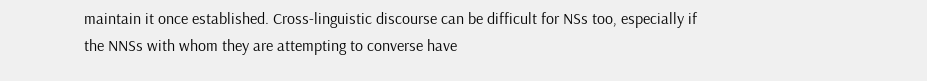maintain it once established. Cross-linguistic discourse can be difficult for NSs too, especially if the NNSs with whom they are attempting to converse have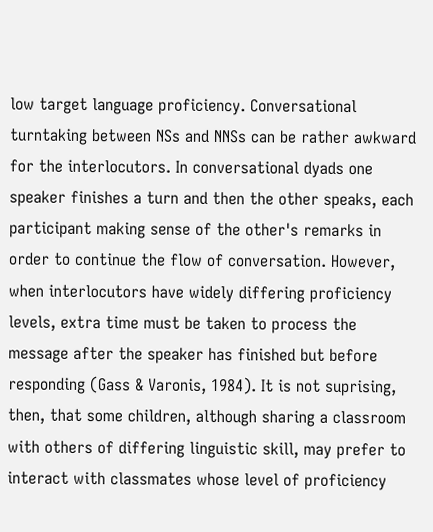low target language proficiency. Conversational turntaking between NSs and NNSs can be rather awkward for the interlocutors. In conversational dyads one speaker finishes a turn and then the other speaks, each participant making sense of the other's remarks in order to continue the flow of conversation. However, when interlocutors have widely differing proficiency levels, extra time must be taken to process the message after the speaker has finished but before responding (Gass & Varonis, 1984). It is not suprising, then, that some children, although sharing a classroom with others of differing linguistic skill, may prefer to interact with classmates whose level of proficiency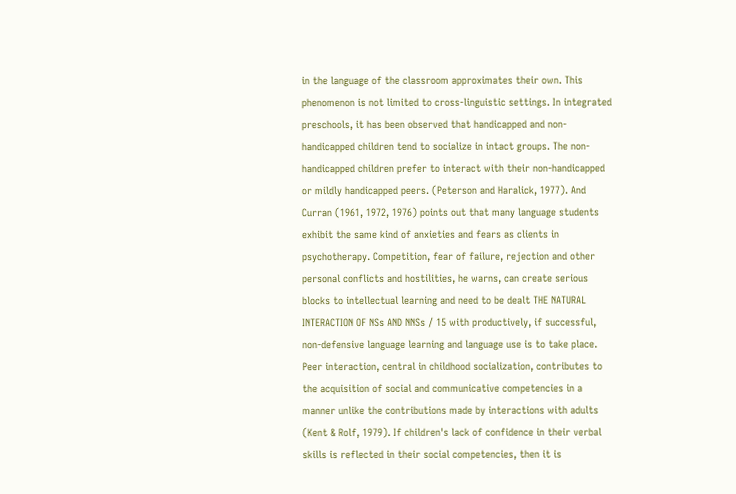in the language of the classroom approximates their own. This phenomenon is not limited to cross-linguistic settings. In integrated preschools, it has been observed that handicapped and non-handicapped children tend to socialize in intact groups. The non-handicapped children prefer to interact with their non-handicapped or mildly handicapped peers. (Peterson and Haralick, 1977). And Curran (1961, 1972, 1976) points out that many language students exhibit the same kind of anxieties and fears as clients in psychotherapy. Competition, fear of failure, rejection and other personal conflicts and hostilities, he warns, can create serious blocks to intellectual learning and need to be dealt THE NATURAL INTERACTION OF NSs AND NNSs / 15 with productively, if successful, non-defensive language learning and language use is to take place. Peer interaction, central in childhood socialization, contributes to the acquisition of social and communicative competencies in a manner unlike the contributions made by interactions with adults (Kent & Rolf, 1979). If children's lack of confidence in their verbal skills is reflected in their social competencies, then it is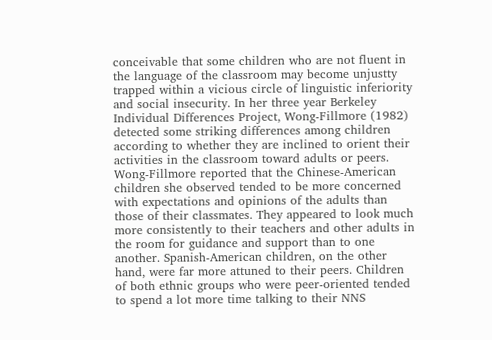conceivable that some children who are not fluent in the language of the classroom may become unjustty trapped within a vicious circle of linguistic inferiority and social insecurity. In her three year Berkeley Individual Differences Project, Wong-Fillmore (1982) detected some striking differences among children according to whether they are inclined to orient their activities in the classroom toward adults or peers. Wong-Fillmore reported that the Chinese-American children she observed tended to be more concerned with expectations and opinions of the adults than those of their classmates. They appeared to look much more consistently to their teachers and other adults in the room for guidance and support than to one another. Spanish-American children, on the other hand, were far more attuned to their peers. Children of both ethnic groups who were peer-oriented tended to spend a lot more time talking to their NNS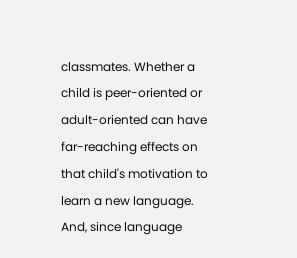classmates. Whether a child is peer-oriented or adult-oriented can have far-reaching effects on that child's motivation to learn a new language. And, since language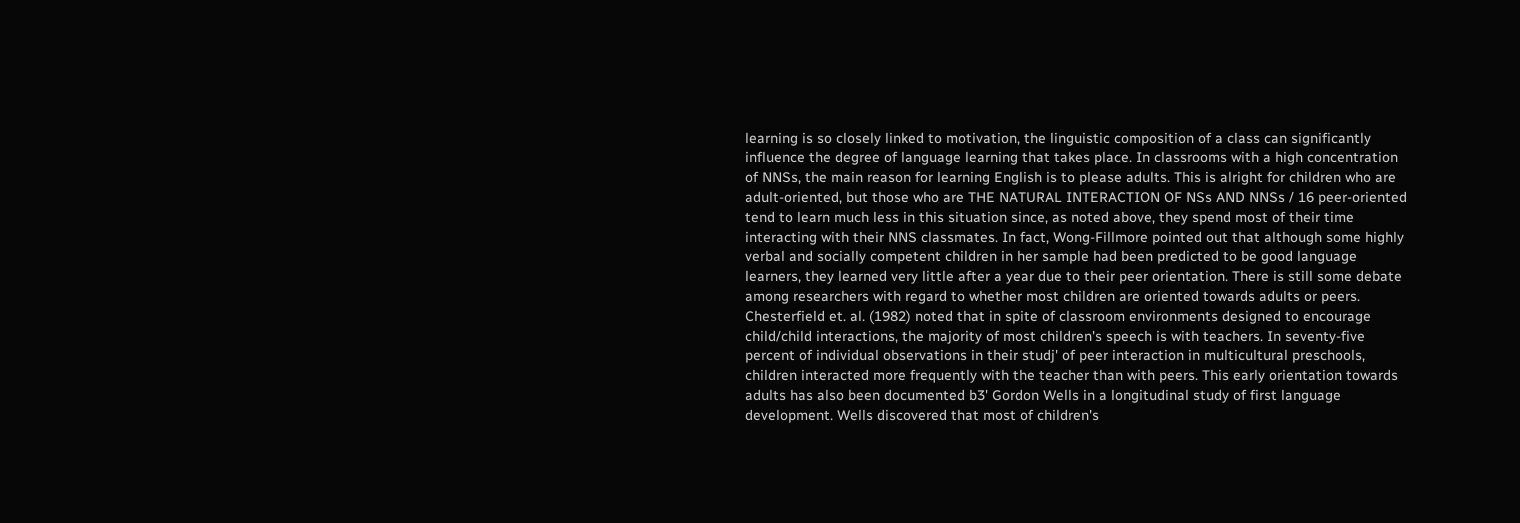learning is so closely linked to motivation, the linguistic composition of a class can significantly influence the degree of language learning that takes place. In classrooms with a high concentration of NNSs, the main reason for learning English is to please adults. This is alright for children who are adult-oriented, but those who are THE NATURAL INTERACTION OF NSs AND NNSs / 16 peer-oriented tend to learn much less in this situation since, as noted above, they spend most of their time interacting with their NNS classmates. In fact, Wong-Fillmore pointed out that although some highly verbal and socially competent children in her sample had been predicted to be good language learners, they learned very little after a year due to their peer orientation. There is still some debate among researchers with regard to whether most children are oriented towards adults or peers. Chesterfield et. al. (1982) noted that in spite of classroom environments designed to encourage child/child interactions, the majority of most children's speech is with teachers. In seventy-five percent of individual observations in their studj' of peer interaction in multicultural preschools, children interacted more frequently with the teacher than with peers. This early orientation towards adults has also been documented b3' Gordon Wells in a longitudinal study of first language development. Wells discovered that most of children's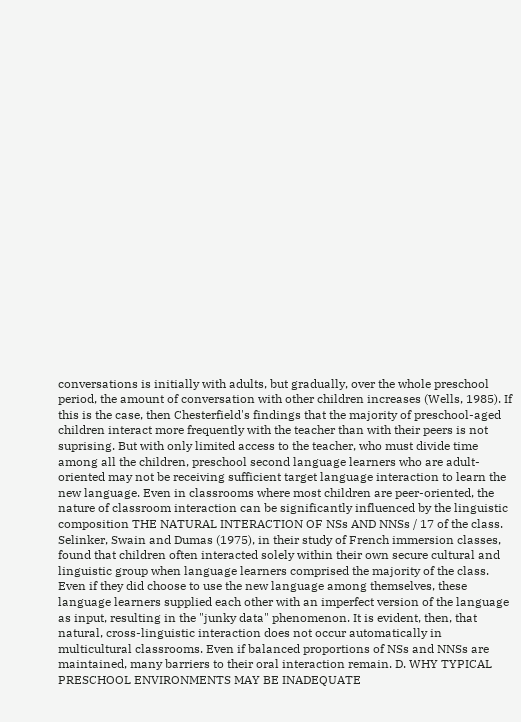conversations is initially with adults, but gradually, over the whole preschool period, the amount of conversation with other children increases (Wells, 1985). If this is the case, then Chesterfield's findings that the majority of preschool-aged children interact more frequently with the teacher than with their peers is not suprising. But with only limited access to the teacher, who must divide time among all the children, preschool second language learners who are adult-oriented may not be receiving sufficient target language interaction to learn the new language. Even in classrooms where most children are peer-oriented, the nature of classroom interaction can be significantly influenced by the linguistic composition THE NATURAL INTERACTION OF NSs AND NNSs / 17 of the class. Selinker, Swain and Dumas (1975), in their study of French immersion classes, found that children often interacted solely within their own secure cultural and linguistic group when language learners comprised the majority of the class. Even if they did choose to use the new language among themselves, these language learners supplied each other with an imperfect version of the language as input, resulting in the "junky data" phenomenon. It is evident, then, that natural, cross-linguistic interaction does not occur automatically in multicultural classrooms. Even if balanced proportions of NSs and NNSs are maintained, many barriers to their oral interaction remain. D. WHY TYPICAL PRESCHOOL ENVIRONMENTS MAY BE INADEQUATE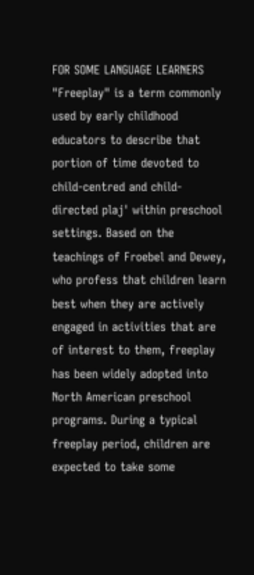FOR SOME LANGUAGE LEARNERS "Freeplay" is a term commonly used by early childhood educators to describe that portion of time devoted to child-centred and child-directed plaj' within preschool settings. Based on the teachings of Froebel and Dewey, who profess that children learn best when they are actively engaged in activities that are of interest to them, freeplay has been widely adopted into North American preschool programs. During a typical freeplay period, children are expected to take some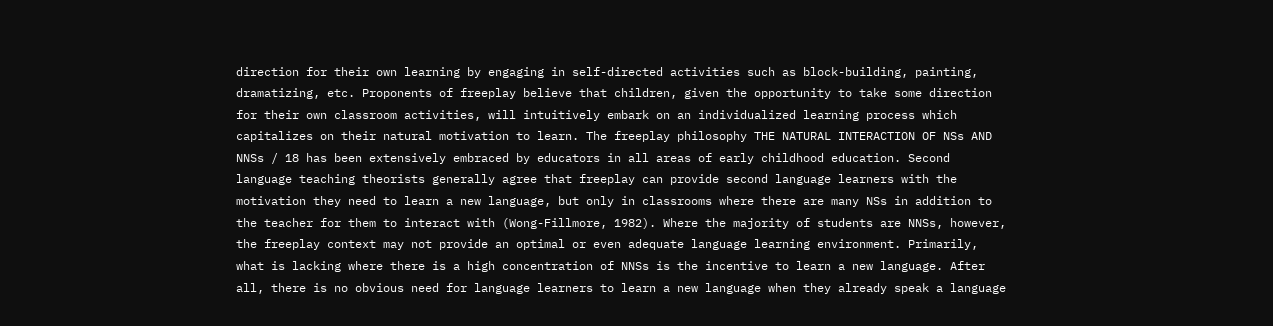direction for their own learning by engaging in self-directed activities such as block-building, painting, dramatizing, etc. Proponents of freeplay believe that children, given the opportunity to take some direction for their own classroom activities, will intuitively embark on an individualized learning process which capitalizes on their natural motivation to learn. The freeplay philosophy THE NATURAL INTERACTION OF NSs AND NNSs / 18 has been extensively embraced by educators in all areas of early childhood education. Second language teaching theorists generally agree that freeplay can provide second language learners with the motivation they need to learn a new language, but only in classrooms where there are many NSs in addition to the teacher for them to interact with (Wong-Fillmore, 1982). Where the majority of students are NNSs, however, the freeplay context may not provide an optimal or even adequate language learning environment. Primarily, what is lacking where there is a high concentration of NNSs is the incentive to learn a new language. After all, there is no obvious need for language learners to learn a new language when they already speak a language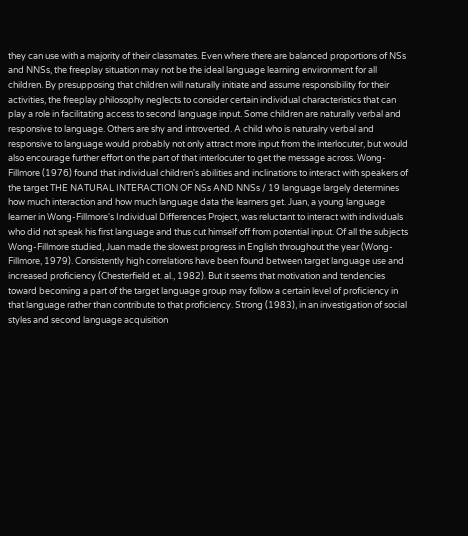they can use with a majority of their classmates. Even where there are balanced proportions of NSs and NNSs, the freeplay situation may not be the ideal language learning environment for all children. By presupposing that children will naturally initiate and assume responsibility for their activities, the freeplay philosophy neglects to consider certain individual characteristics that can play a role in facilitating access to second language input. Some children are naturally verbal and responsive to language. Others are shy and introverted. A child who is naturalry verbal and responsive to language would probably not only attract more input from the interlocuter, but would also encourage further effort on the part of that interlocuter to get the message across. Wong-Fillmore (1976) found that individual children's abilities and inclinations to interact with speakers of the target THE NATURAL INTERACTION OF NSs AND NNSs / 19 language largely determines how much interaction and how much language data the learners get. Juan, a young language learner in Wong-Fillmore's Individual Differences Project, was reluctant to interact with individuals who did not speak his first language and thus cut himself off from potential input. Of all the subjects Wong-Fillmore studied, Juan made the slowest progress in English throughout the year (Wong-Fillmore, 1979). Consistently high correlations have been found between target language use and increased proficiency (Chesterfield et. al., 1982). But it seems that motivation and tendencies toward becoming a part of the target language group may follow a certain level of proficiency in that language rather than contribute to that proficiency. Strong (1983), in an investigation of social styles and second language acquisition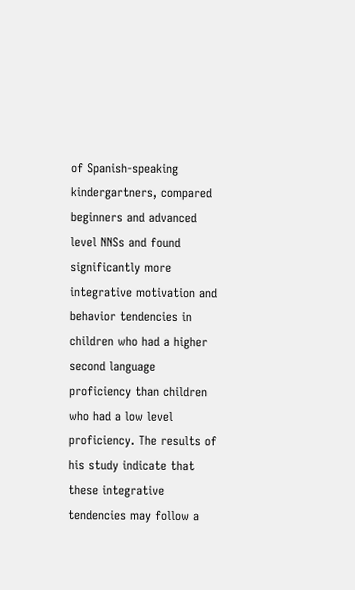of Spanish-speaking kindergartners, compared beginners and advanced level NNSs and found significantly more integrative motivation and behavior tendencies in children who had a higher second language proficiency than children who had a low level proficiency. The results of his study indicate that these integrative tendencies may follow a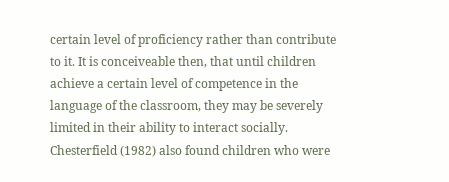certain level of proficiency rather than contribute to it. It is conceiveable then, that until children achieve a certain level of competence in the language of the classroom, they may be severely limited in their ability to interact socially. Chesterfield (1982) also found children who were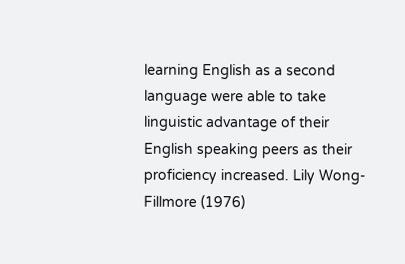learning English as a second language were able to take linguistic advantage of their English speaking peers as their proficiency increased. Lily Wong-Fillmore (1976)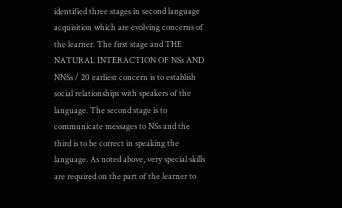identified three stages in second language acquisition which are evolving concerns of the learner. The first stage and THE NATURAL INTERACTION OF NSs AND NNSs / 20 earliest concern is to establish social relationships with speakers of the language. The second stage is to communicate messages to NSs and the third is to be correct in speaking the language. As noted above, very special skills are required on the part of the learner to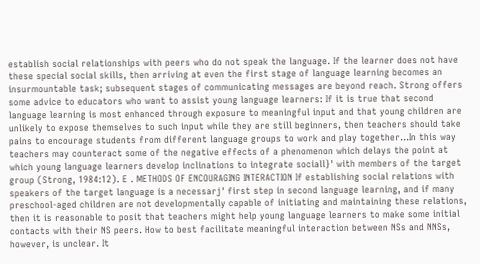establish social relationships with peers who do not speak the language. If the learner does not have these special social skills, then arriving at even the first stage of language learning becomes an insurmountable task; subsequent stages of communicating messages are beyond reach. Strong offers some advice to educators who want to assist young language learners: If it is true that second language learning is most enhanced through exposure to meaningful input and that young children are unlikely to expose themselves to such input while they are still beginners, then teachers should take pains to encourage students from different language groups to work and play together...In this way teachers may counteract some of the negative effects of a phenomenon which delays the point at which young language learners develop inclinations to integrate sociall}' with members of the target group (Strong, 1984:12). E . METHODS OF ENCOURAGING INTERACTION If establishing social relations with speakers of the target language is a necessarj' first step in second language learning, and if many preschool-aged children are not developmentally capable of initiating and maintaining these relations, then it is reasonable to posit that teachers might help young language learners to make some initial contacts with their NS peers. How to best facilitate meaningful interaction between NSs and NNSs, however, is unclear. It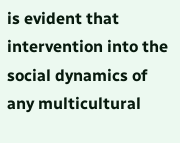is evident that intervention into the social dynamics of any multicultural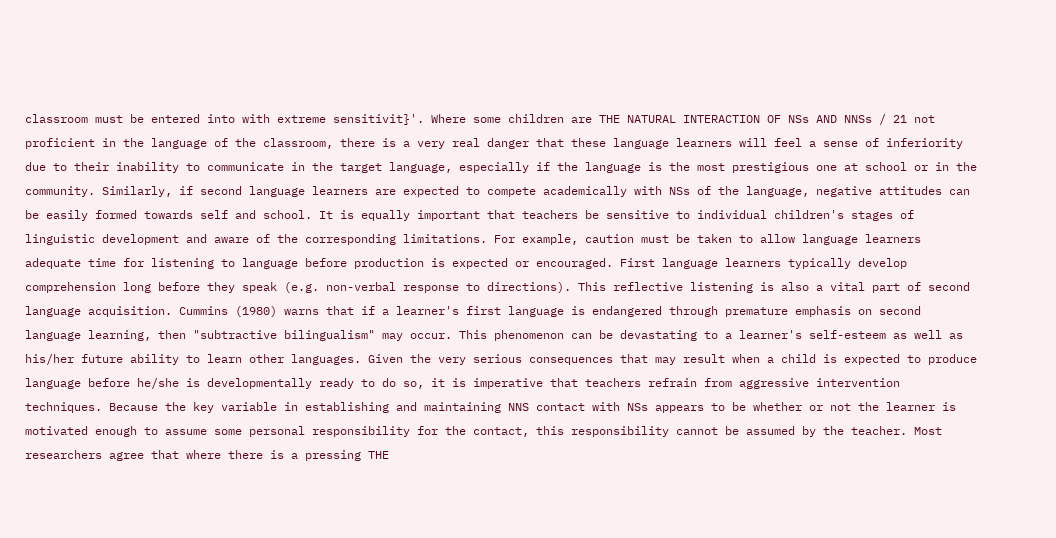classroom must be entered into with extreme sensitivit}'. Where some children are THE NATURAL INTERACTION OF NSs AND NNSs / 21 not proficient in the language of the classroom, there is a very real danger that these language learners will feel a sense of inferiority due to their inability to communicate in the target language, especially if the language is the most prestigious one at school or in the community. Similarly, if second language learners are expected to compete academically with NSs of the language, negative attitudes can be easily formed towards self and school. It is equally important that teachers be sensitive to individual children's stages of linguistic development and aware of the corresponding limitations. For example, caution must be taken to allow language learners adequate time for listening to language before production is expected or encouraged. First language learners typically develop comprehension long before they speak (e.g. non-verbal response to directions). This reflective listening is also a vital part of second language acquisition. Cummins (1980) warns that if a learner's first language is endangered through premature emphasis on second language learning, then "subtractive bilingualism" may occur. This phenomenon can be devastating to a learner's self-esteem as well as his/her future ability to learn other languages. Given the very serious consequences that may result when a child is expected to produce language before he/she is developmentally ready to do so, it is imperative that teachers refrain from aggressive intervention techniques. Because the key variable in establishing and maintaining NNS contact with NSs appears to be whether or not the learner is motivated enough to assume some personal responsibility for the contact, this responsibility cannot be assumed by the teacher. Most researchers agree that where there is a pressing THE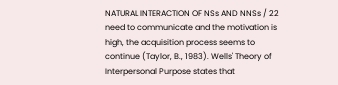NATURAL INTERACTION OF NSs AND NNSs / 22 need to communicate and the motivation is high, the acquisition process seems to continue (Taylor, B., 1983). Wells' Theory of Interpersonal Purpose states that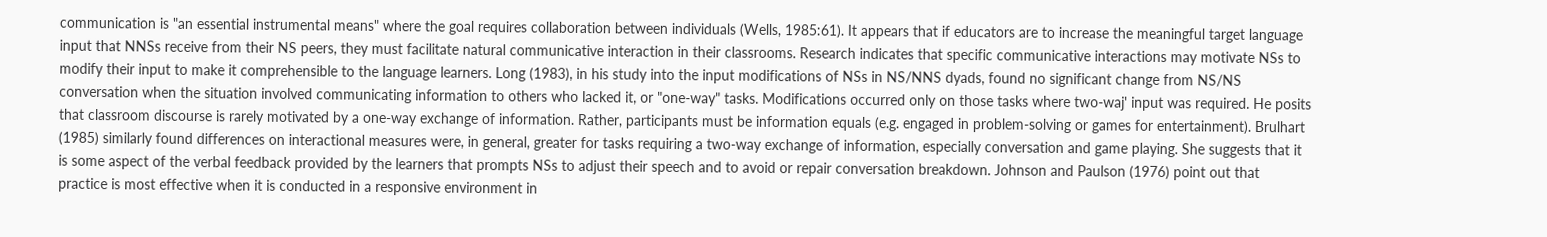communication is "an essential instrumental means" where the goal requires collaboration between individuals (Wells, 1985:61). It appears that if educators are to increase the meaningful target language input that NNSs receive from their NS peers, they must facilitate natural communicative interaction in their classrooms. Research indicates that specific communicative interactions may motivate NSs to modify their input to make it comprehensible to the language learners. Long (1983), in his study into the input modifications of NSs in NS/NNS dyads, found no significant change from NS/NS conversation when the situation involved communicating information to others who lacked it, or "one-way" tasks. Modifications occurred only on those tasks where two-waj' input was required. He posits that classroom discourse is rarely motivated by a one-way exchange of information. Rather, participants must be information equals (e.g. engaged in problem-solving or games for entertainment). Brulhart (1985) similarly found differences on interactional measures were, in general, greater for tasks requiring a two-way exchange of information, especially conversation and game playing. She suggests that it is some aspect of the verbal feedback provided by the learners that prompts NSs to adjust their speech and to avoid or repair conversation breakdown. Johnson and Paulson (1976) point out that practice is most effective when it is conducted in a responsive environment in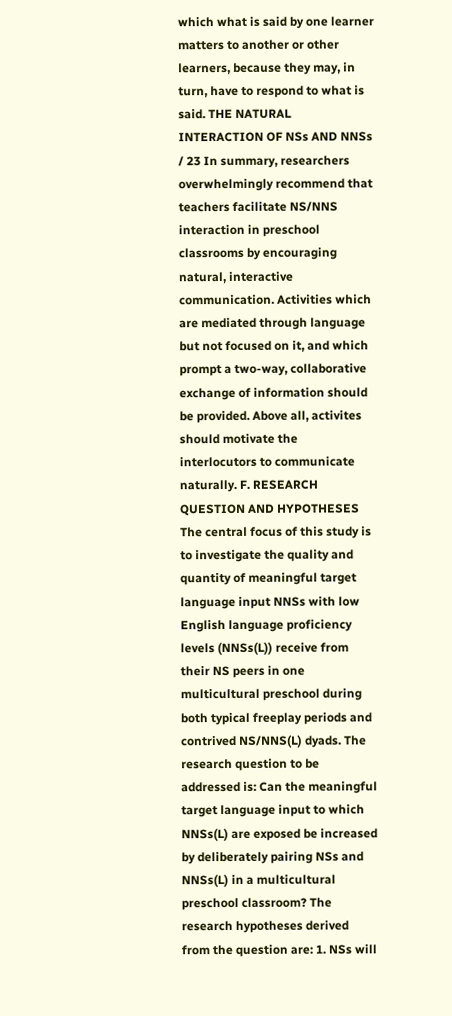which what is said by one learner matters to another or other learners, because they may, in turn, have to respond to what is said. THE NATURAL INTERACTION OF NSs AND NNSs / 23 In summary, researchers overwhelmingly recommend that teachers facilitate NS/NNS interaction in preschool classrooms by encouraging natural, interactive communication. Activities which are mediated through language but not focused on it, and which prompt a two-way, collaborative exchange of information should be provided. Above all, activites should motivate the interlocutors to communicate naturally. F. RESEARCH QUESTION AND HYPOTHESES The central focus of this study is to investigate the quality and quantity of meaningful target language input NNSs with low English language proficiency levels (NNSs(L)) receive from their NS peers in one multicultural preschool during both typical freeplay periods and contrived NS/NNS(L) dyads. The research question to be addressed is: Can the meaningful target language input to which NNSs(L) are exposed be increased by deliberately pairing NSs and NNSs(L) in a multicultural preschool classroom? The research hypotheses derived from the question are: 1. NSs will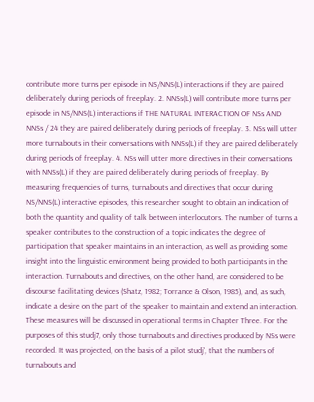contribute more turns per episode in NS/NNS(L) interactions if they are paired deliberately during periods of freeplay. 2. NNSs(L) will contribute more turns per episode in NS/NNS(L) interactions if THE NATURAL INTERACTION OF NSs AND NNSs / 24 they are paired deliberately during periods of freeplay. 3. NSs will utter more turnabouts in their conversations with NNSs(L) if they are paired deliberately during periods of freeplay. 4. NSs will utter more directives in their conversations with NNSs(L) if they are paired deliberately during periods of freeplay. By measuring frequencies of turns, turnabouts and directives that occur during NS/NNS(L) interactive episodes, this researcher sought to obtain an indication of both the quantity and quality of talk between interlocutors. The number of turns a speaker contributes to the construction of a topic indicates the degree of participation that speaker maintains in an interaction, as well as providing some insight into the linguistic environment being provided to both participants in the interaction. Turnabouts and directives, on the other hand, are considered to be discourse facilitating devices (Shatz, 1982; Torrance & Olson, 1985), and, as such, indicate a desire on the part of the speaker to maintain and extend an interaction. These measures will be discussed in operational terms in Chapter Three. For the purposes of this studj7, only those turnabouts and directives produced by NSs were recorded. It was projected, on the basis of a pilot studj', that the numbers of turnabouts and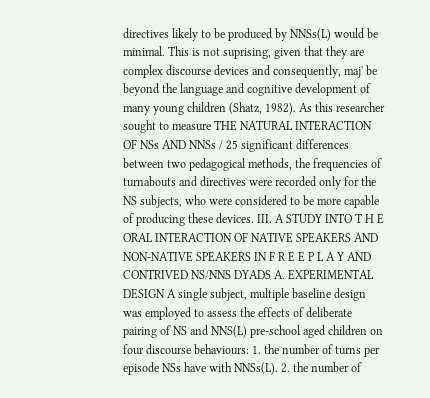directives likely to be produced by NNSs(L) would be minimal. This is not suprising, given that they are complex discourse devices and consequently, maj' be beyond the language and cognitive development of many young children (Shatz, 1982). As this researcher sought to measure THE NATURAL INTERACTION OF NSs AND NNSs / 25 significant differences between two pedagogical methods, the frequencies of turnabouts and directives were recorded only for the NS subjects, who were considered to be more capable of producing these devices. III. A STUDY INTO T H E ORAL INTERACTION OF NATIVE SPEAKERS AND NON-NATIVE SPEAKERS IN F R E E P L A Y AND CONTRIVED NS/NNS DYADS A. EXPERIMENTAL DESIGN A single subject, multiple baseline design was employed to assess the effects of deliberate pairing of NS and NNS(L) pre-school aged children on four discourse behaviours: 1. the number of turns per episode NSs have with NNSs(L). 2. the number of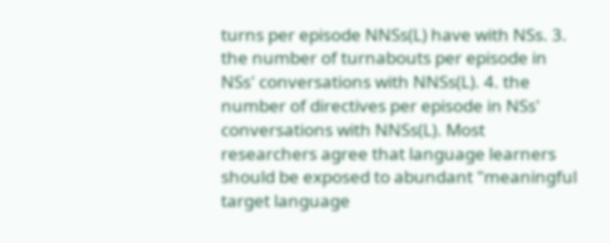turns per episode NNSs(L) have with NSs. 3. the number of turnabouts per episode in NSs' conversations with NNSs(L). 4. the number of directives per episode in NSs' conversations with NNSs(L). Most researchers agree that language learners should be exposed to abundant "meaningful target language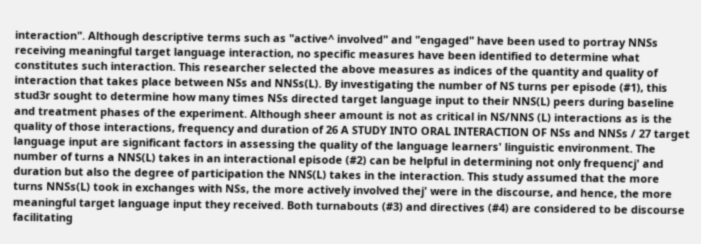interaction". Although descriptive terms such as "active^ involved" and "engaged" have been used to portray NNSs receiving meaningful target language interaction, no specific measures have been identified to determine what constitutes such interaction. This researcher selected the above measures as indices of the quantity and quality of interaction that takes place between NSs and NNSs(L). By investigating the number of NS turns per episode (#1), this stud3r sought to determine how many times NSs directed target language input to their NNS(L) peers during baseline and treatment phases of the experiment. Although sheer amount is not as critical in NS/NNS (L) interactions as is the quality of those interactions, frequency and duration of 26 A STUDY INTO ORAL INTERACTION OF NSs and NNSs / 27 target language input are significant factors in assessing the quality of the language learners' linguistic environment. The number of turns a NNS(L) takes in an interactional episode (#2) can be helpful in determining not only frequencj' and duration but also the degree of participation the NNS(L) takes in the interaction. This study assumed that the more turns NNSs(L) took in exchanges with NSs, the more actively involved thej' were in the discourse, and hence, the more meaningful target language input they received. Both turnabouts (#3) and directives (#4) are considered to be discourse facilitating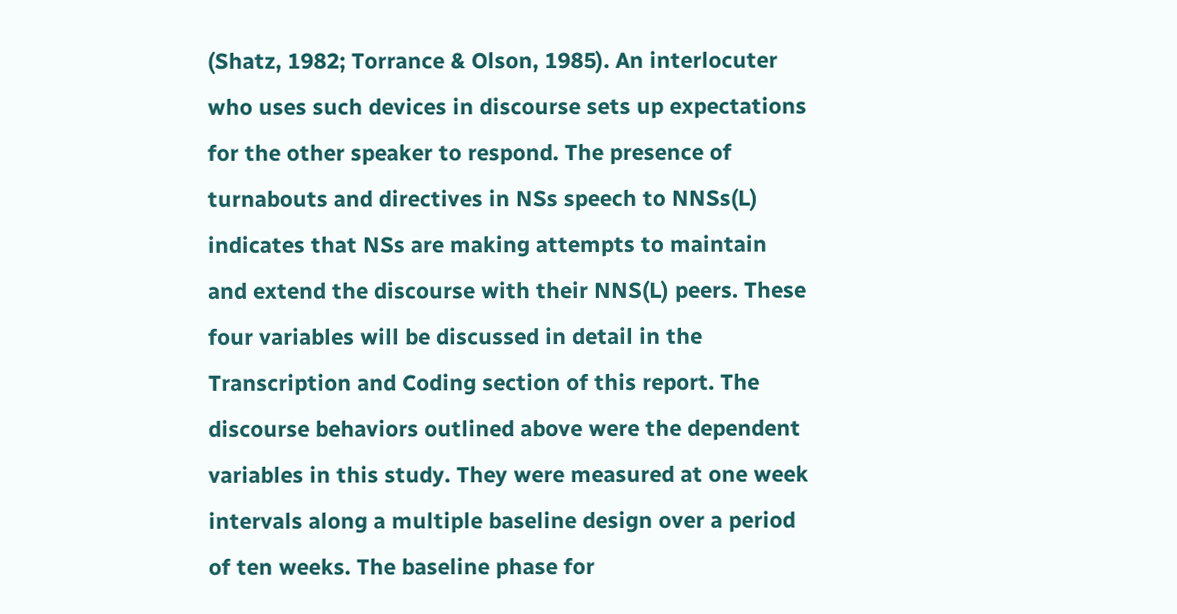(Shatz, 1982; Torrance & Olson, 1985). An interlocuter who uses such devices in discourse sets up expectations for the other speaker to respond. The presence of turnabouts and directives in NSs speech to NNSs(L) indicates that NSs are making attempts to maintain and extend the discourse with their NNS(L) peers. These four variables will be discussed in detail in the Transcription and Coding section of this report. The discourse behaviors outlined above were the dependent variables in this study. They were measured at one week intervals along a multiple baseline design over a period of ten weeks. The baseline phase for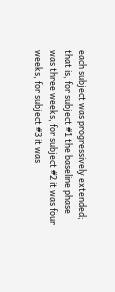each subject was progressively extended; that is, for subject #1 the baseline phase was three weeks, for subject #2 it was four weeks, for subject #3 it was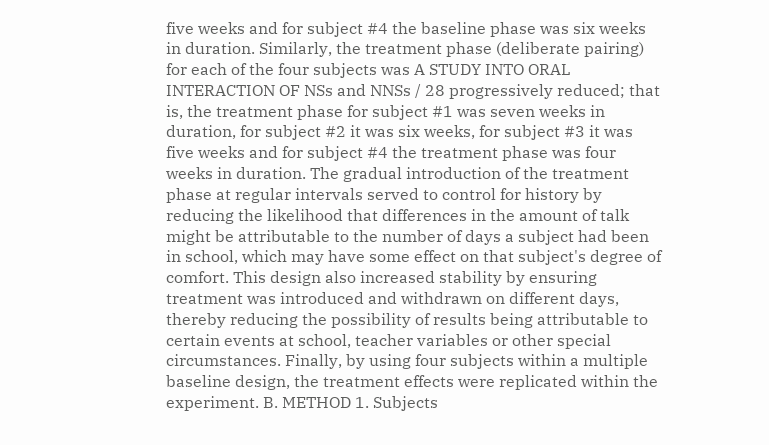five weeks and for subject #4 the baseline phase was six weeks in duration. Similarly, the treatment phase (deliberate pairing) for each of the four subjects was A STUDY INTO ORAL INTERACTION OF NSs and NNSs / 28 progressively reduced; that is, the treatment phase for subject #1 was seven weeks in duration, for subject #2 it was six weeks, for subject #3 it was five weeks and for subject #4 the treatment phase was four weeks in duration. The gradual introduction of the treatment phase at regular intervals served to control for history by reducing the likelihood that differences in the amount of talk might be attributable to the number of days a subject had been in school, which may have some effect on that subject's degree of comfort. This design also increased stability by ensuring treatment was introduced and withdrawn on different days, thereby reducing the possibility of results being attributable to certain events at school, teacher variables or other special circumstances. Finally, by using four subjects within a multiple baseline design, the treatment effects were replicated within the experiment. B. METHOD 1. Subjects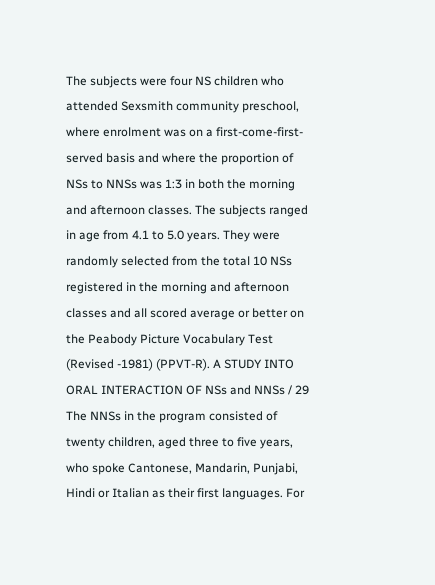The subjects were four NS children who attended Sexsmith community preschool, where enrolment was on a first-come-first-served basis and where the proportion of NSs to NNSs was 1:3 in both the morning and afternoon classes. The subjects ranged in age from 4.1 to 5.0 years. They were randomly selected from the total 10 NSs registered in the morning and afternoon classes and all scored average or better on the Peabody Picture Vocabulary Test (Revised -1981) (PPVT-R). A STUDY INTO ORAL INTERACTION OF NSs and NNSs / 29 The NNSs in the program consisted of twenty children, aged three to five years, who spoke Cantonese, Mandarin, Punjabi, Hindi or Italian as their first languages. For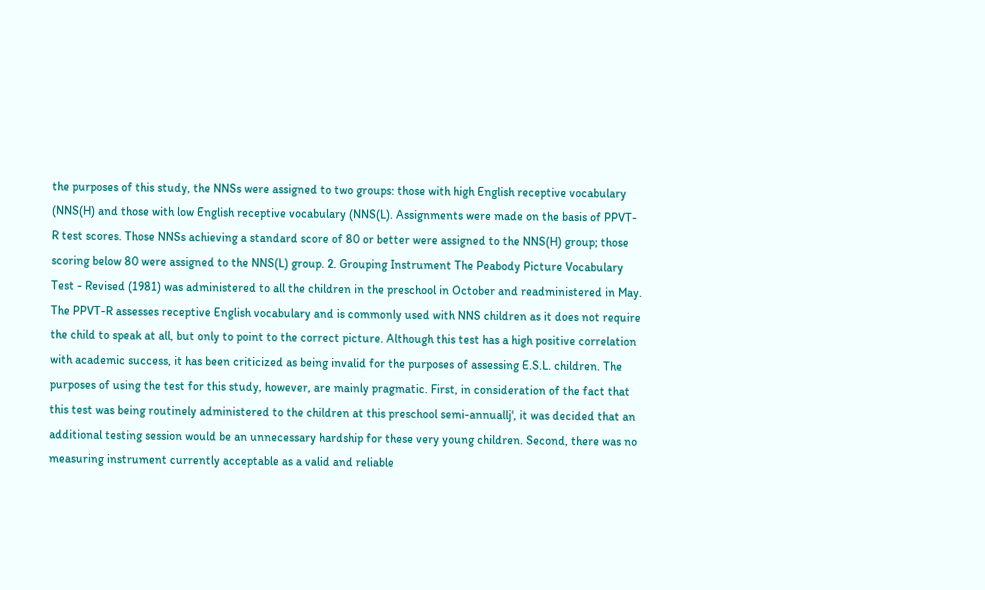the purposes of this study, the NNSs were assigned to two groups: those with high English receptive vocabulary (NNS(H) and those with low English receptive vocabulary (NNS(L). Assignments were made on the basis of PPVT-R test scores. Those NNSs achieving a standard score of 80 or better were assigned to the NNS(H) group; those scoring below 80 were assigned to the NNS(L) group. 2. Grouping Instrument The Peabody Picture Vocabulary Test - Revised (1981) was administered to all the children in the preschool in October and readministered in May. The PPVT-R assesses receptive English vocabulary and is commonly used with NNS children as it does not require the child to speak at all, but only to point to the correct picture. Although this test has a high positive correlation with academic success, it has been criticized as being invalid for the purposes of assessing E.S.L. children. The purposes of using the test for this study, however, are mainly pragmatic. First, in consideration of the fact that this test was being routinely administered to the children at this preschool semi-annuallj', it was decided that an additional testing session would be an unnecessary hardship for these very young children. Second, there was no measuring instrument currently acceptable as a valid and reliable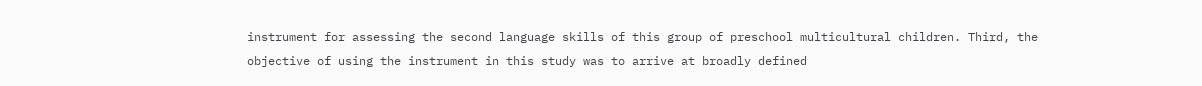instrument for assessing the second language skills of this group of preschool multicultural children. Third, the objective of using the instrument in this study was to arrive at broadly defined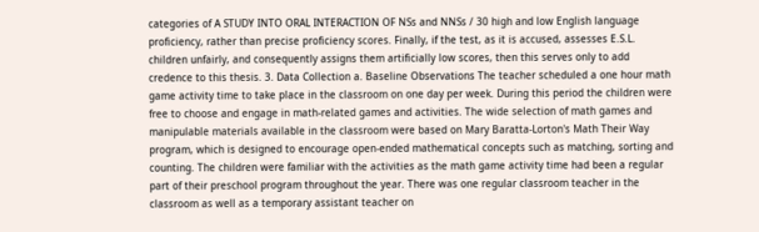categories of A STUDY INTO ORAL INTERACTION OF NSs and NNSs / 30 high and low English language proficiency, rather than precise proficiency scores. Finally, if the test, as it is accused, assesses E.S.L. children unfairly, and consequently assigns them artificially low scores, then this serves only to add credence to this thesis. 3. Data Collection a. Baseline Observations The teacher scheduled a one hour math game activity time to take place in the classroom on one day per week. During this period the children were free to choose and engage in math-related games and activities. The wide selection of math games and manipulable materials available in the classroom were based on Mary Baratta-Lorton's Math Their Way program, which is designed to encourage open-ended mathematical concepts such as matching, sorting and counting. The children were familiar with the activities as the math game activity time had been a regular part of their preschool program throughout the year. There was one regular classroom teacher in the classroom as well as a temporary assistant teacher on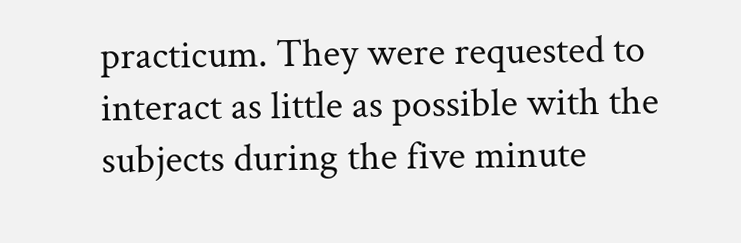practicum. They were requested to interact as little as possible with the subjects during the five minute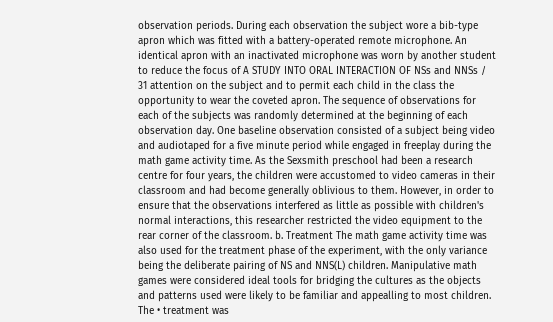observation periods. During each observation the subject wore a bib-type apron which was fitted with a battery-operated remote microphone. An identical apron with an inactivated microphone was worn by another student to reduce the focus of A STUDY INTO ORAL INTERACTION OF NSs and NNSs / 31 attention on the subject and to permit each child in the class the opportunity to wear the coveted apron. The sequence of observations for each of the subjects was randomly determined at the beginning of each observation day. One baseline observation consisted of a subject being video and audiotaped for a five minute period while engaged in freeplay during the math game activity time. As the Sexsmith preschool had been a research centre for four years, the children were accustomed to video cameras in their classroom and had become generally oblivious to them. However, in order to ensure that the observations interfered as little as possible with children's normal interactions, this researcher restricted the video equipment to the rear corner of the classroom. b. Treatment The math game activity time was also used for the treatment phase of the experiment, with the only variance being the deliberate pairing of NS and NNS(L) children. Manipulative math games were considered ideal tools for bridging the cultures as the objects and patterns used were likely to be familiar and appealling to most children. The • treatment was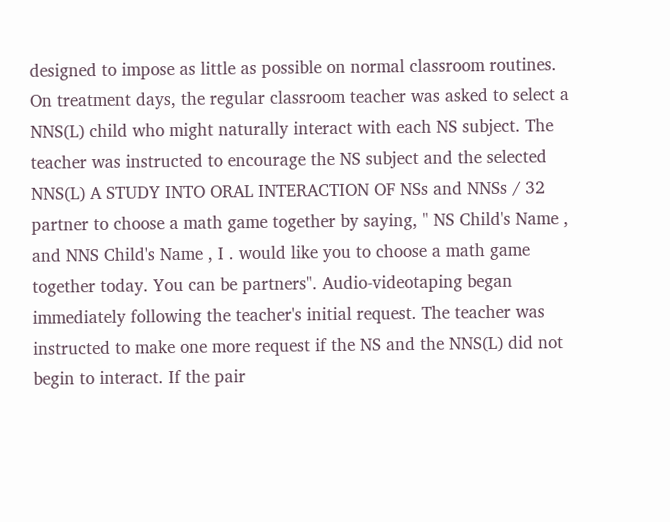designed to impose as little as possible on normal classroom routines. On treatment days, the regular classroom teacher was asked to select a NNS(L) child who might naturally interact with each NS subject. The teacher was instructed to encourage the NS subject and the selected NNS(L) A STUDY INTO ORAL INTERACTION OF NSs and NNSs / 32 partner to choose a math game together by saying, " NS Child's Name , and NNS Child's Name , I . would like you to choose a math game together today. You can be partners". Audio-videotaping began immediately following the teacher's initial request. The teacher was instructed to make one more request if the NS and the NNS(L) did not begin to interact. If the pair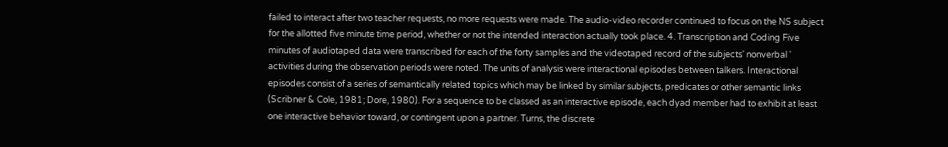failed to interact after two teacher requests, no more requests were made. The audio-video recorder continued to focus on the NS subject for the allotted five minute time period, whether or not the intended interaction actually took place. 4. Transcription and Coding Five minutes of audiotaped data were transcribed for each of the forty samples and the videotaped record of the subjects' nonverbal ' activities during the observation periods were noted. The units of analysis were interactional episodes between talkers. Interactional episodes consist of a series of semantically related topics which may be linked by similar subjects, predicates or other semantic links (Scribner & Cole, 1981; Dore, 1980). For a sequence to be classed as an interactive episode, each dyad member had to exhibit at least one interactive behavior toward, or contingent upon a partner. Turns, the discrete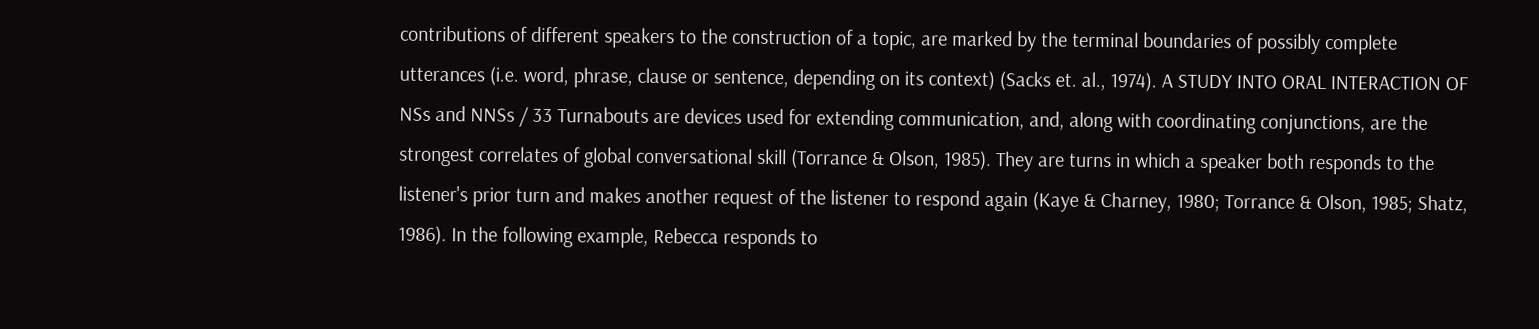contributions of different speakers to the construction of a topic, are marked by the terminal boundaries of possibly complete utterances (i.e. word, phrase, clause or sentence, depending on its context) (Sacks et. al., 1974). A STUDY INTO ORAL INTERACTION OF NSs and NNSs / 33 Turnabouts are devices used for extending communication, and, along with coordinating conjunctions, are the strongest correlates of global conversational skill (Torrance & Olson, 1985). They are turns in which a speaker both responds to the listener's prior turn and makes another request of the listener to respond again (Kaye & Charney, 1980; Torrance & Olson, 1985; Shatz, 1986). In the following example, Rebecca responds to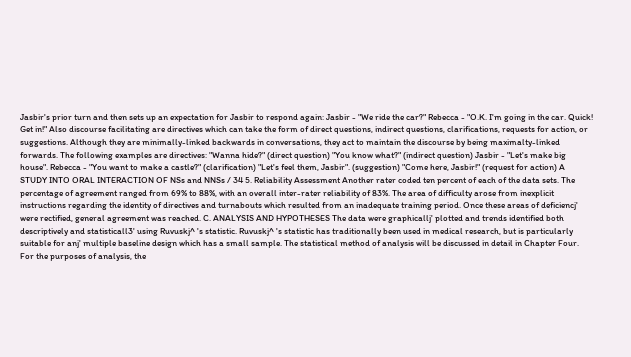Jasbir's prior turn and then sets up an expectation for Jasbir to respond again: Jasbir - "We ride the car?" Rebecca - "O.K. I'm going in the car. Quick! Get in!" Also discourse facilitating are directives which can take the form of direct questions, indirect questions, clarifications, requests for action, or suggestions. Although they are minimally-linked backwards in conversations, they act to maintain the discourse by being maximalty-linked forwards. The following examples are directives: "Wanna hide?" (direct question) "You know what?" (indirect question) Jasbir - "Let's make big house". Rebecca - "You want to make a castle?" (clarification) "Let's feel them, Jasbir". (suggestion) "Come here, Jasbir!" (request for action) A STUDY INTO ORAL INTERACTION OF NSs and NNSs / 34 5. Reliability Assessment Another rater coded ten percent of each of the data sets. The percentage of agreement ranged from 69% to 88%, with an overall inter-rater reliability of 83%. The area of difficulty arose from inexplicit instructions regarding the identity of directives and turnabouts which resulted from an inadequate training period. Once these areas of deficiencj' were rectified, general agreement was reached. C. ANALYSIS AND HYPOTHESES The data were graphicallj' plotted and trends identified both descriptively and statisticall3' using Ruvuskj^ 's statistic. Ruvuskj^ 's statistic has traditionally been used in medical research, but is particularly suitable for anj' multiple baseline design which has a small sample. The statistical method of analysis will be discussed in detail in Chapter Four. For the purposes of analysis, the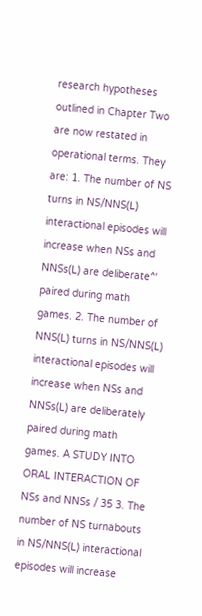research hypotheses outlined in Chapter Two are now restated in operational terms. They are: 1. The number of NS turns in NS/NNS(L) interactional episodes will increase when NSs and NNSs(L) are deliberate^' paired during math games. 2. The number of NNS(L) turns in NS/NNS(L) interactional episodes will increase when NSs and NNSs(L) are deliberately paired during math games. A STUDY INTO ORAL INTERACTION OF NSs and NNSs / 35 3. The number of NS turnabouts in NS/NNS(L) interactional episodes will increase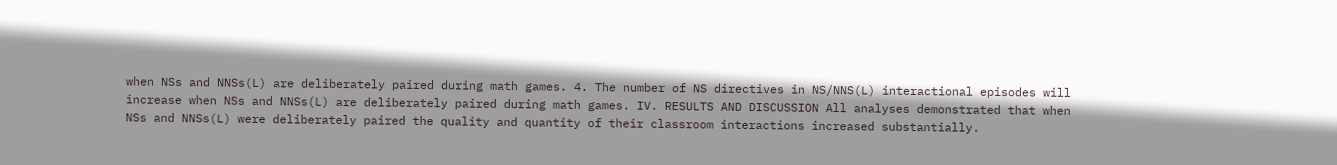when NSs and NNSs(L) are deliberately paired during math games. 4. The number of NS directives in NS/NNS(L) interactional episodes will increase when NSs and NNSs(L) are deliberately paired during math games. IV. RESULTS AND DISCUSSION All analyses demonstrated that when NSs and NNSs(L) were deliberately paired the quality and quantity of their classroom interactions increased substantially.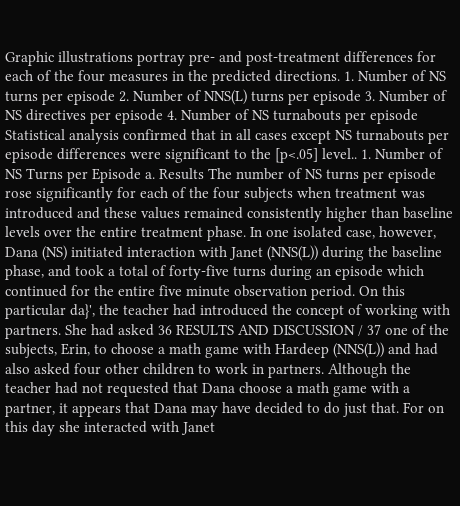Graphic illustrations portray pre- and post-treatment differences for each of the four measures in the predicted directions. 1. Number of NS turns per episode 2. Number of NNS(L) turns per episode 3. Number of NS directives per episode 4. Number of NS turnabouts per episode Statistical analysis confirmed that in all cases except NS turnabouts per episode differences were significant to the [p<.05] level.. 1. Number of NS Turns per Episode a. Results The number of NS turns per episode rose significantly for each of the four subjects when treatment was introduced and these values remained consistently higher than baseline levels over the entire treatment phase. In one isolated case, however, Dana (NS) initiated interaction with Janet (NNS(L)) during the baseline phase, and took a total of forty-five turns during an episode which continued for the entire five minute observation period. On this particular da}', the teacher had introduced the concept of working with partners. She had asked 36 RESULTS AND DISCUSSION / 37 one of the subjects, Erin, to choose a math game with Hardeep (NNS(L)) and had also asked four other children to work in partners. Although the teacher had not requested that Dana choose a math game with a partner, it appears that Dana may have decided to do just that. For on this day she interacted with Janet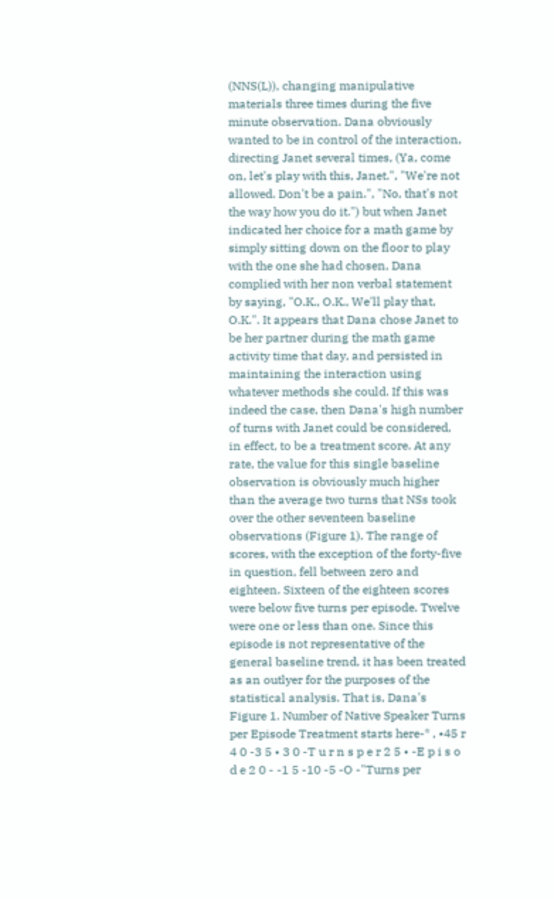(NNS(L)), changing manipulative materials three times during the five minute observation. Dana obviously wanted to be in control of the interaction, directing Janet several times, (Ya, come on, let's play with this, Janet.", "We're not allowed. Don't be a pain.", "No, that's not the way how you do it.") but when Janet indicated her choice for a math game by simply sitting down on the floor to play with the one she had chosen, Dana complied with her non verbal statement by saying, "O.K., O.K., We'll play that, O.K.". It appears that Dana chose Janet to be her partner during the math game activity time that day, and persisted in maintaining the interaction using whatever methods she could. If this was indeed the case, then Dana's high number of turns with Janet could be considered, in effect, to be a treatment score. At any rate, the value for this single baseline observation is obviously much higher than the average two turns that NSs took over the other seventeen baseline observations (Figure 1). The range of scores, with the exception of the forty-five in question, fell between zero and eighteen. Sixteen of the eighteen scores were below five turns per episode. Twelve were one or less than one. Since this episode is not representative of the general baseline trend, it has been treated as an outlyer for the purposes of the statistical analysis. That is, Dana's Figure 1. Number of Native Speaker Turns per Episode Treatment starts here-* , •45 r 4 0 -3 5 • 3 0 -T u r n s p e r 2 5 • -E p i s o d e 2 0 - -1 5 -10 -5 -O -"Turns per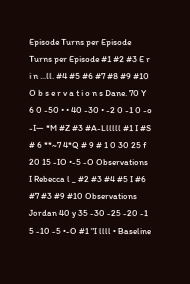Episode Turns per Episode Turns per Episode #1 #2 #3 E r i n ...ll. #4 #5 #6 #7 #8 #9 #10 O b s e r v a t i o n s Dane. 70 Y 6 0 -50 • • 40 -30 • -2 0 -1 0 -o -I— *M #Z #3 #A-Llllll #1 I #S # 6 **~7 4*Q # 9 # 1 0 30 25 f 20 15 -IO •-5 -O Observations I Rebecca l _ #2 #3 #4 #5 I #6 #7 #3 #9 #10 Observations Jordan 40 y 35 -30 -25 -20 -1 5 -10 -5 •-O #1 "I llll • Baseline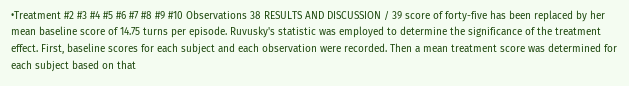•Treatment #2 #3 #4 #5 #6 #7 #8 #9 #10 Observations 38 RESULTS AND DISCUSSION / 39 score of forty-five has been replaced by her mean baseline score of 14.75 turns per episode. Ruvusky's statistic was employed to determine the significance of the treatment effect. First, baseline scores for each subject and each observation were recorded. Then a mean treatment score was determined for each subject based on that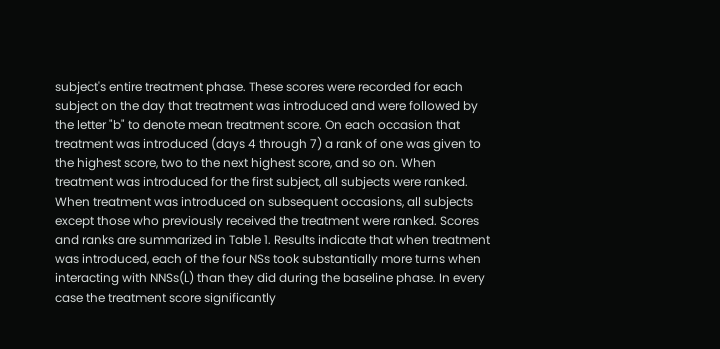subject's entire treatment phase. These scores were recorded for each subject on the day that treatment was introduced and were followed by the letter "b" to denote mean treatment score. On each occasion that treatment was introduced (days 4 through 7) a rank of one was given to the highest score, two to the next highest score, and so on. When treatment was introduced for the first subject, all subjects were ranked. When treatment was introduced on subsequent occasions, all subjects except those who previously received the treatment were ranked. Scores and ranks are summarized in Table 1. Results indicate that when treatment was introduced, each of the four NSs took substantially more turns when interacting with NNSs(L) than they did during the baseline phase. In every case the treatment score significantly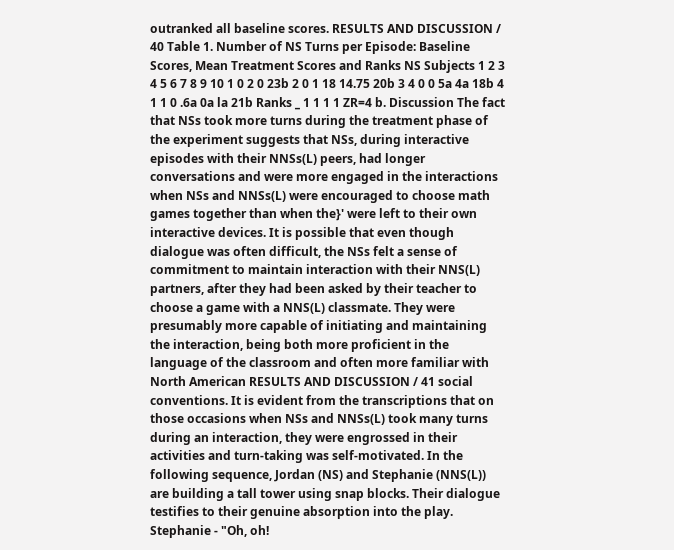outranked all baseline scores. RESULTS AND DISCUSSION / 40 Table 1. Number of NS Turns per Episode: Baseline Scores, Mean Treatment Scores and Ranks NS Subjects 1 2 3 4 5 6 7 8 9 10 1 0 2 0 23b 2 0 1 18 14.75 20b 3 4 0 0 5a 4a 18b 4 1 1 0 .6a 0a la 21b Ranks _ 1 1 1 1 ZR=4 b. Discussion The fact that NSs took more turns during the treatment phase of the experiment suggests that NSs, during interactive episodes with their NNSs(L) peers, had longer conversations and were more engaged in the interactions when NSs and NNSs(L) were encouraged to choose math games together than when the}' were left to their own interactive devices. It is possible that even though dialogue was often difficult, the NSs felt a sense of commitment to maintain interaction with their NNS(L) partners, after they had been asked by their teacher to choose a game with a NNS(L) classmate. They were presumably more capable of initiating and maintaining the interaction, being both more proficient in the language of the classroom and often more familiar with North American RESULTS AND DISCUSSION / 41 social conventions. It is evident from the transcriptions that on those occasions when NSs and NNSs(L) took many turns during an interaction, they were engrossed in their activities and turn-taking was self-motivated. In the following sequence, Jordan (NS) and Stephanie (NNS(L)) are building a tall tower using snap blocks. Their dialogue testifies to their genuine absorption into the play. Stephanie - "Oh, oh!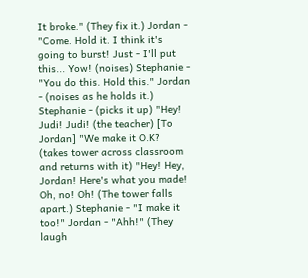It broke." (They fix it.) Jordan - "Come. Hold it. I think it's going to burst! Just - I'll put this... Yow! (noises) Stephanie - "You do this. Hold this." Jordan - (noises as he holds it.) Stephanie - (picks it up) "Hey! Judi! Judi! (the teacher) [To Jordan] "We make it O.K? (takes tower across classroom and returns with it) "Hey! Hey, Jordan! Here's what you made! Oh, no! Oh! (The tower falls apart.) Stephanie - "I make it too!" Jordan - "Ahh!" (They laugh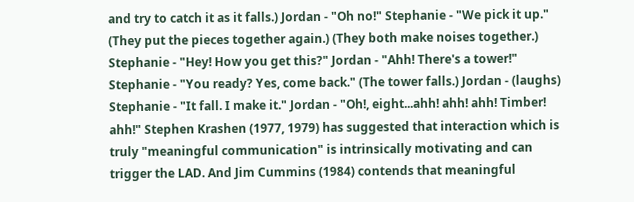and try to catch it as it falls.) Jordan - "Oh no!" Stephanie - "We pick it up." (They put the pieces together again.) (They both make noises together.) Stephanie - "Hey! How you get this?" Jordan - "Ahh! There's a tower!" Stephanie - "You ready? Yes, come back." (The tower falls.) Jordan - (laughs) Stephanie - "It fall. I make it." Jordan - "Oh!, eight...ahh! ahh! ahh! Timber! ahh!" Stephen Krashen (1977, 1979) has suggested that interaction which is truly "meaningful communication" is intrinsically motivating and can trigger the LAD. And Jim Cummins (1984) contends that meaningful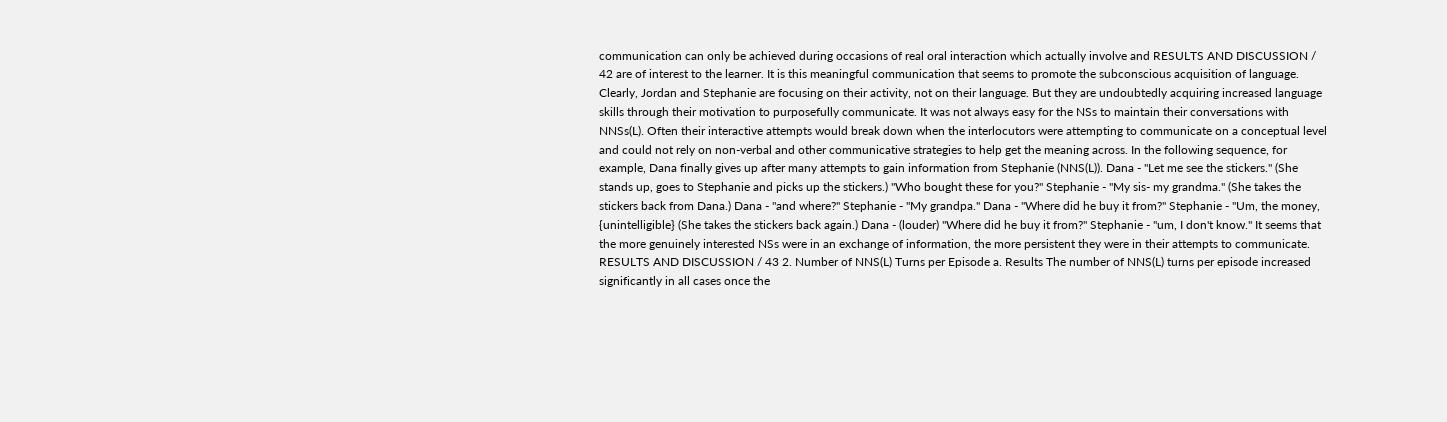communication can only be achieved during occasions of real oral interaction which actually involve and RESULTS AND DISCUSSION / 42 are of interest to the learner. It is this meaningful communication that seems to promote the subconscious acquisition of language. Clearly, Jordan and Stephanie are focusing on their activity, not on their language. But they are undoubtedly acquiring increased language skills through their motivation to purposefully communicate. It was not always easy for the NSs to maintain their conversations with NNSs(L). Often their interactive attempts would break down when the interlocutors were attempting to communicate on a conceptual level and could not rely on non-verbal and other communicative strategies to help get the meaning across. In the following sequence, for example, Dana finally gives up after many attempts to gain information from Stephanie (NNS(L)). Dana - "Let me see the stickers." (She stands up, goes to Stephanie and picks up the stickers.) "Who bought these for you?" Stephanie - "My sis- my grandma." (She takes the stickers back from Dana.) Dana - "and where?" Stephanie - "My grandpa." Dana - "Where did he buy it from?" Stephanie - "Um, the money, {unintelligible} (She takes the stickers back again.) Dana - (louder) "Where did he buy it from?" Stephanie - "um, I don't know." It seems that the more genuinely interested NSs were in an exchange of information, the more persistent they were in their attempts to communicate. RESULTS AND DISCUSSION / 43 2. Number of NNS(L) Turns per Episode a. Results The number of NNS(L) turns per episode increased significantly in all cases once the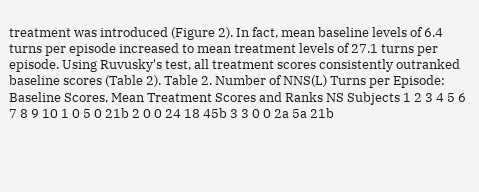treatment was introduced (Figure 2). In fact, mean baseline levels of 6.4 turns per episode increased to mean treatment levels of 27.1 turns per episode. Using Ruvusky's test, all treatment scores consistently outranked baseline scores (Table 2). Table 2. Number of NNS(L) Turns per Episode: Baseline Scores, Mean Treatment Scores and Ranks NS Subjects 1 2 3 4 5 6 7 8 9 10 1 0 5 0 21b 2 0 0 24 18 45b 3 3 0 0 2a 5a 21b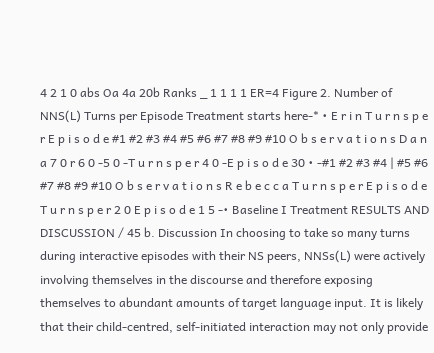4 2 1 0 abs Oa 4a 20b Ranks _ 1 1 1 1 ER=4 Figure 2. Number of NNS(L) Turns per Episode Treatment starts here-* • E r i n T u r n s p e r E p i s o d e #1 #2 #3 #4 #5 #6 #7 #8 #9 #10 O b s e r v a t i o n s D a n a 7 0 r 6 0 -5 0 -T u r n s p e r 4 0 -E p i s o d e 30 • -#1 #2 #3 #4 | #5 #6 #7 #8 #9 #10 O b s e r v a t i o n s R e b e c c a T u r n s p e r E p i s o d e T u r n s p e r 2 0 E p i s o d e 1 5 -• Baseline I Treatment RESULTS AND DISCUSSION / 45 b. Discussion In choosing to take so many turns during interactive episodes with their NS peers, NNSs(L) were actively involving themselves in the discourse and therefore exposing themselves to abundant amounts of target language input. It is likely that their child-centred, self-initiated interaction may not only provide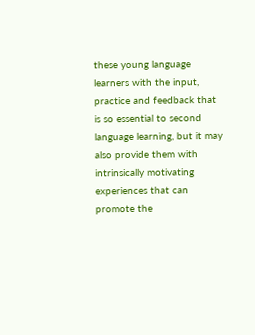these young language learners with the input, practice and feedback that is so essential to second language learning, but it may also provide them with intrinsically motivating experiences that can promote the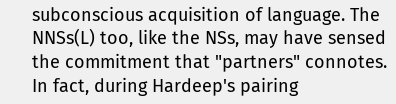subconscious acquisition of language. The NNSs(L) too, like the NSs, may have sensed the commitment that "partners" connotes. In fact, during Hardeep's pairing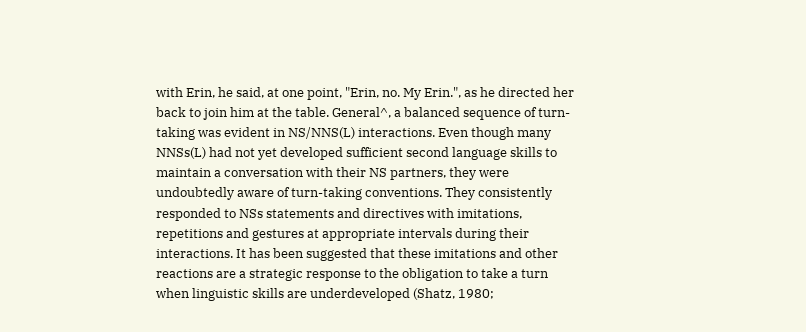with Erin, he said, at one point, "Erin, no. My Erin.", as he directed her back to join him at the table. General^, a balanced sequence of turn-taking was evident in NS/NNS(L) interactions. Even though many NNSs(L) had not yet developed sufficient second language skills to maintain a conversation with their NS partners, they were undoubtedly aware of turn-taking conventions. They consistently responded to NSs statements and directives with imitations, repetitions and gestures at appropriate intervals during their interactions. It has been suggested that these imitations and other reactions are a strategic response to the obligation to take a turn when linguistic skills are underdeveloped (Shatz, 1980;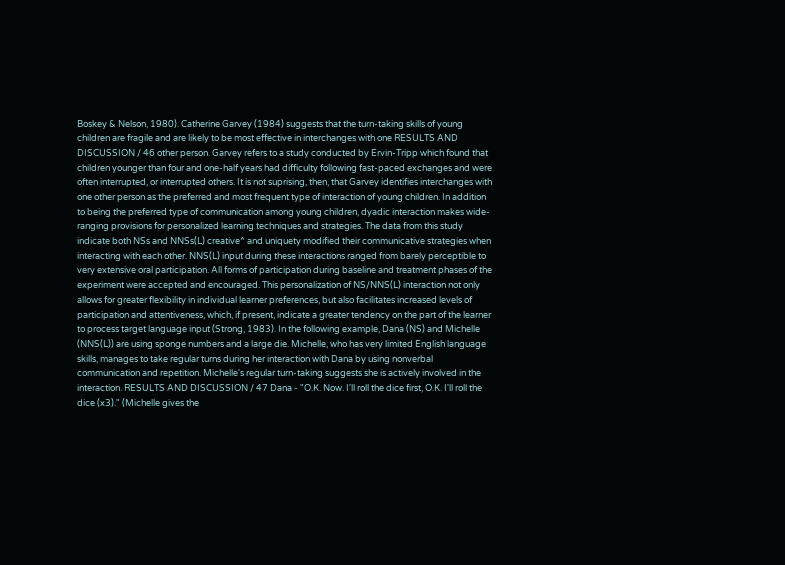Boskey & Nelson, 1980). Catherine Garvey (1984) suggests that the turn-taking skills of young children are fragile and are likely to be most effective in interchanges with one RESULTS AND DISCUSSION / 46 other person. Garvey refers to a study conducted by Ervin-Tripp which found that children younger than four and one-half years had difficulty following fast-paced exchanges and were often interrupted, or interrupted others. It is not suprising, then, that Garvey identifies interchanges with one other person as the preferred and most frequent type of interaction of young children. In addition to being the preferred type of communication among young children, dyadic interaction makes wide-ranging provisions for personalized learning techniques and strategies. The data from this study indicate both NSs and NNSs(L) creative^ and uniquety modified their communicative strategies when interacting with each other. NNS(L) input during these interactions ranged from barely perceptible to very extensive oral participation. All forms of participation during baseline and treatment phases of the experiment were accepted and encouraged. This personalization of NS/NNS(L) interaction not only allows for greater flexibility in individual learner preferences, but also facilitates increased levels of participation and attentiveness, which, if present, indicate a greater tendency on the part of the learner to process target language input (Strong, 1983). In the following example, Dana (NS) and Michelle (NNS(L)) are using sponge numbers and a large die. Michelle, who has very limited English language skills, manages to take regular turns during her interaction with Dana by using nonverbal communication and repetition. Michelle's regular turn-taking suggests she is actively involved in the interaction. RESULTS AND DISCUSSION / 47 Dana - "O.K. Now. I'll roll the dice first, O.K. I'll roll the dice (x3)." (Michelle gives the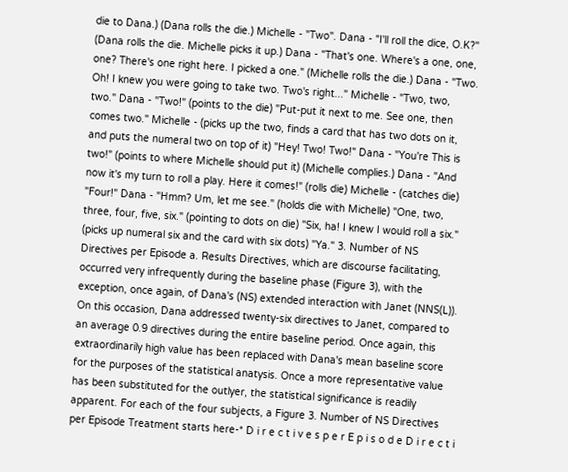die to Dana.) (Dana rolls the die.) Michelle - "Two". Dana - "I'll roll the dice, O.K?" (Dana rolls the die. Michelle picks it up.) Dana - "That's one. Where's a one, one, one? There's one right here. I picked a one." (Michelle rolls the die.) Dana - "Two. Oh! I knew you were going to take two. Two's right..." Michelle - "Two, two, two." Dana - "Two!" (points to the die) "Put-put it next to me. See one, then comes two." Michelle - (picks up the two, finds a card that has two dots on it, and puts the numeral two on top of it) "Hey! Two! Two!" Dana - "You're This is two!" (points to where Michelle should put it) (Michelle complies.) Dana - "And now it's my turn to roll a play. Here it comes!" (rolls die) Michelle - (catches die) "Four!" Dana - "Hmm? Um, let me see." (holds die with Michelle) "One, two, three, four, five, six." (pointing to dots on die) "Six, ha! I knew I would roll a six." (picks up numeral six and the card with six dots) "Ya." 3. Number of NS Directives per Episode a. Results Directives, which are discourse facilitating, occurred very infrequently during the baseline phase (Figure 3), with the exception, once again, of Dana's (NS) extended interaction with Janet (NNS(L)). On this occasion, Dana addressed twenty-six directives to Janet, compared to an average 0.9 directives during the entire baseline period. Once again, this extraordinarily high value has been replaced with Dana's mean baseline score for the purposes of the statistical anatysis. Once a more representative value has been substituted for the outlyer, the statistical significance is readily apparent. For each of the four subjects, a Figure 3. Number of NS Directives per Episode Treatment starts here-* D i r e c t i v e s p e r E p i s o d e D i r e c t i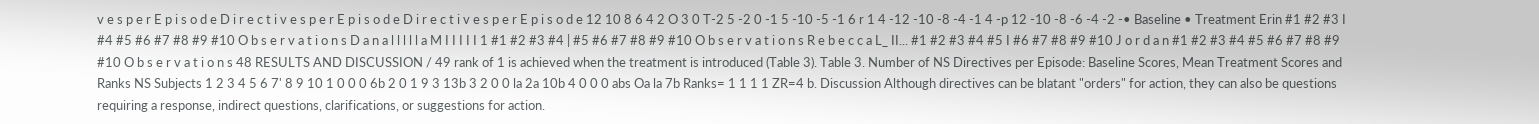v e s p e r E p i s o d e D i r e c t i v e s p e r E p i s o d e D i r e c t i v e s p e r E p i s o d e 12 10 8 6 4 2 O 3 0 T-2 5 -2 0 -1 5 -10 -5 -1 6 r 1 4 -12 -10 -8 -4 -1 4 -p 12 -10 -8 -6 -4 -2 -• Baseline • Treatment Erin #1 #2 #3 I #4 #5 #6 #7 #8 #9 #10 O b s e r v a t i o n s D a n a l l l l l a M I I I I I 1 #1 #2 #3 #4 | #5 #6 #7 #8 #9 #10 O b s e r v a t i o n s R e b e c c a L_ II... #1 #2 #3 #4 #5 I #6 #7 #8 #9 #10 J o r d a n #1 #2 #3 #4 #5 #6 #7 #8 #9 #10 O b s e r v a t i o n s 48 RESULTS AND DISCUSSION / 49 rank of 1 is achieved when the treatment is introduced (Table 3). Table 3. Number of NS Directives per Episode: Baseline Scores, Mean Treatment Scores and Ranks NS Subjects 1 2 3 4 5 6 7' 8 9 10 1 0 0 0 6b 2 0 1 9 3 13b 3 2 0 0 la 2a 10b 4 0 0 0 abs Oa la 7b Ranks= 1 1 1 1 ZR=4 b. Discussion Although directives can be blatant "orders" for action, they can also be questions requiring a response, indirect questions, clarifications, or suggestions for action.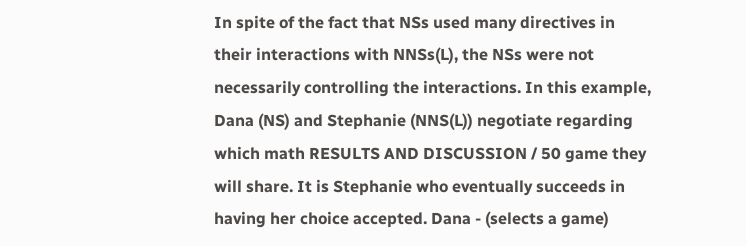In spite of the fact that NSs used many directives in their interactions with NNSs(L), the NSs were not necessarily controlling the interactions. In this example, Dana (NS) and Stephanie (NNS(L)) negotiate regarding which math RESULTS AND DISCUSSION / 50 game they will share. It is Stephanie who eventually succeeds in having her choice accepted. Dana - (selects a game)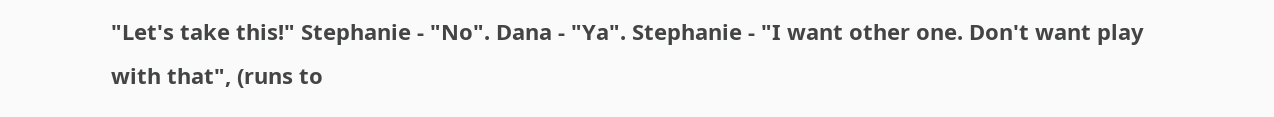"Let's take this!" Stephanie - "No". Dana - "Ya". Stephanie - "I want other one. Don't want play with that", (runs to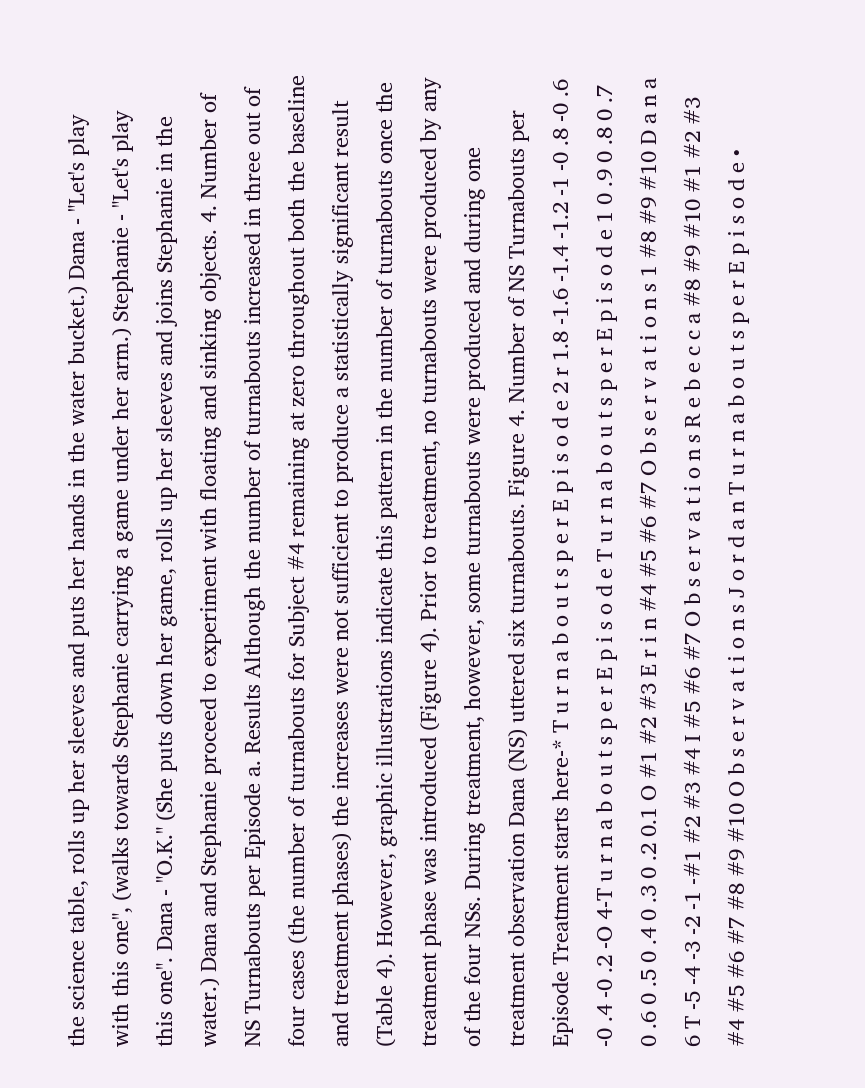the science table, rolls up her sleeves and puts her hands in the water bucket.) Dana - "Let's play with this one", (walks towards Stephanie carrying a game under her arm.) Stephanie - "Let's play this one". Dana - "O.K." (She puts down her game, rolls up her sleeves and joins Stephanie in the water.) Dana and Stephanie proceed to experiment with floating and sinking objects. 4. Number of NS Turnabouts per Episode a. Results Although the number of turnabouts increased in three out of four cases (the number of turnabouts for Subject #4 remaining at zero throughout both the baseline and treatment phases) the increases were not sufficient to produce a statistically significant result (Table 4). However, graphic illustrations indicate this pattern in the number of turnabouts once the treatment phase was introduced (Figure 4). Prior to treatment, no turnabouts were produced by any of the four NSs. During treatment, however, some turnabouts were produced and during one treatment observation Dana (NS) uttered six turnabouts. Figure 4. Number of NS Turnabouts per Episode Treatment starts here-* T u r n a b o u t s p e r E p i s o d e 2 r 1.8 -1.6 -1.4 -1.2 -1 -0 .8 -0 .6 -0 .4 -0 .2 -O 4-T u r n a b o u t s p e r E p i s o d e T u r n a b o u t s p e r E p i s o d e 1 0 .9 0 .8 0 .7 0 .6 0 .5 0 .4 0 .3 0 .2 0.1 O #1 #2 #3 E r i n #4 #5 #6 #7 O b s e r v a t i o n s 1 #8 #9 #10 D a n a 6 T -5 -4 -3 -2 -1 -#1 #2 #3 #4 I #5 #6 #7 O b s e r v a t i o n s R e b e c c a #8 #9 #10 #1 #2 #3 #4 #5 #6 #7 #8 #9 #10 O b s e r v a t i o n s J o r d a n T u r n a b o u t s p e r E p i s o d e •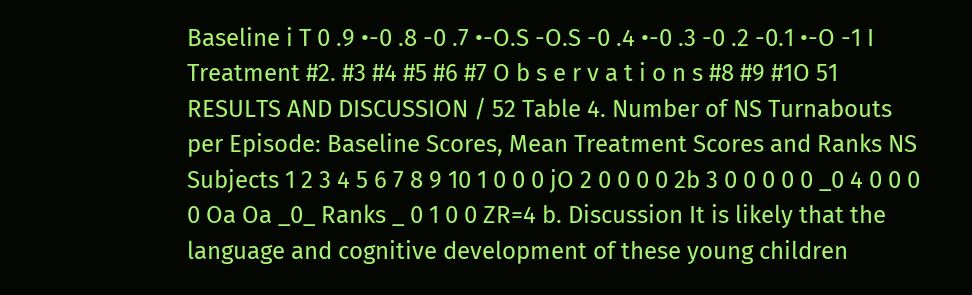Baseline i T 0 .9 •-0 .8 -0 .7 •-O.S -O.S -0 .4 •-0 .3 -0 .2 -0.1 •-O -1 I Treatment #2. #3 #4 #5 #6 #7 O b s e r v a t i o n s #8 #9 #1O 51 RESULTS AND DISCUSSION / 52 Table 4. Number of NS Turnabouts per Episode: Baseline Scores, Mean Treatment Scores and Ranks NS Subjects 1 2 3 4 5 6 7 8 9 10 1 0 0 0 jO 2 0 0 0 0 2b 3 0 0 0 0 0 _0 4 0 0 0 0 Oa Oa _0_ Ranks _ 0 1 0 0 ZR=4 b. Discussion It is likely that the language and cognitive development of these young children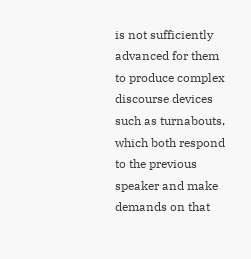is not sufficiently advanced for them to produce complex discourse devices such as turnabouts, which both respond to the previous speaker and make demands on that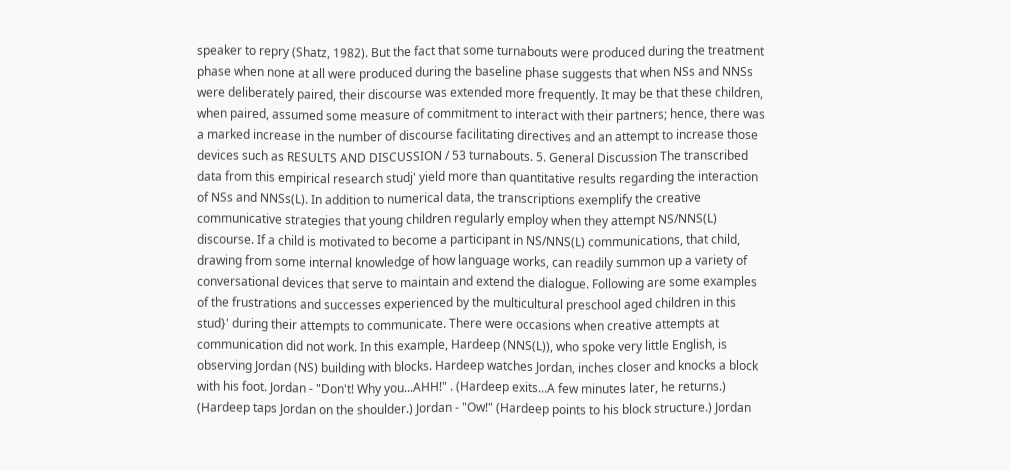speaker to repry (Shatz, 1982). But the fact that some turnabouts were produced during the treatment phase when none at all were produced during the baseline phase suggests that when NSs and NNSs were deliberately paired, their discourse was extended more frequently. It may be that these children, when paired, assumed some measure of commitment to interact with their partners; hence, there was a marked increase in the number of discourse facilitating directives and an attempt to increase those devices such as RESULTS AND DISCUSSION / 53 turnabouts. 5. General Discussion The transcribed data from this empirical research studj' yield more than quantitative results regarding the interaction of NSs and NNSs(L). In addition to numerical data, the transcriptions exemplify the creative communicative strategies that young children regularly employ when they attempt NS/NNS(L) discourse. If a child is motivated to become a participant in NS/NNS(L) communications, that child, drawing from some internal knowledge of how language works, can readily summon up a variety of conversational devices that serve to maintain and extend the dialogue. Following are some examples of the frustrations and successes experienced by the multicultural preschool aged children in this stud}' during their attempts to communicate. There were occasions when creative attempts at communication did not work. In this example, Hardeep (NNS(L)), who spoke very little English, is observing Jordan (NS) building with blocks. Hardeep watches Jordan, inches closer and knocks a block with his foot. Jordan - "Don't! Why you...AHH!" . (Hardeep exits...A few minutes later, he returns.) (Hardeep taps Jordan on the shoulder.) Jordan - "Ow!" (Hardeep points to his block structure.) Jordan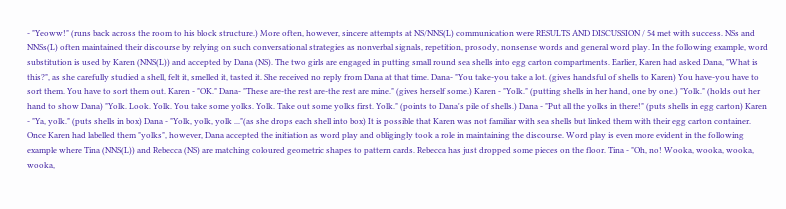- "Yeoww!" (runs back across the room to his block structure.) More often, however, sincere attempts at NS/NNS(L) communication were RESULTS AND DISCUSSION / 54 met with success. NSs and NNSs(L) often maintained their discourse by relying on such conversational strategies as nonverbal signals, repetition, prosody, nonsense words and general word play. In the following example, word substitution is used by Karen (NNS(L)) and accepted by Dana (NS). The two girls are engaged in putting small round sea shells into egg carton compartments. Earlier, Karen had asked Dana, "What is this?", as she carefully studied a shell, felt it, smelled it, tasted it. She received no reply from Dana at that time. Dana- "You take-you take a lot. (gives handsful of shells to Karen) You have-you have to sort them. You have to sort them out. Karen - "OK." Dana- "These are-the rest are-the rest are mine." (gives herself some.) Karen - "Yolk." (putting shells in her hand, one by one.) "Yolk." (holds out her hand to show Dana) "Yolk. Look. Yolk. You take some yolks. Yolk. Take out some yolks first. Yolk." (points to Dana's pile of shells.) Dana - "Put all the yolks in there!" (puts shells in egg carton) Karen - "Ya, yolk." (puts shells in box) Dana - "Yolk, yolk, yolk ..."(as she drops each shell into box) It is possible that Karen was not familiar with sea shells but linked them with their egg carton container. Once Karen had labelled them "yolks", however, Dana accepted the initiation as word play and obligingly took a role in maintaining the discourse. Word play is even more evident in the following example where Tina (NNS(L)) and Rebecca (NS) are matching coloured geometric shapes to pattern cards. Rebecca has just dropped some pieces on the floor. Tina - "Oh, no! Wooka, wooka, wooka, wooka,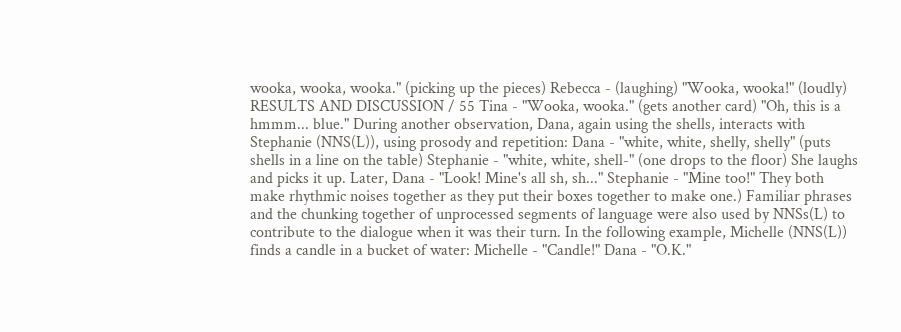wooka, wooka, wooka." (picking up the pieces) Rebecca - (laughing) "Wooka, wooka!" (loudly) RESULTS AND DISCUSSION / 55 Tina - "Wooka, wooka." (gets another card) "Oh, this is a hmmm... blue." During another observation, Dana, again using the shells, interacts with Stephanie (NNS(L)), using prosody and repetition: Dana - "white, white, shelly, shelly" (puts shells in a line on the table) Stephanie - "white, white, shell-" (one drops to the floor) She laughs and picks it up. Later, Dana - "Look! Mine's all sh, sh..." Stephanie - "Mine too!" They both make rhythmic noises together as they put their boxes together to make one.) Familiar phrases and the chunking together of unprocessed segments of language were also used by NNSs(L) to contribute to the dialogue when it was their turn. In the following example, Michelle (NNS(L)) finds a candle in a bucket of water: Michelle - "Candle!" Dana - "O.K."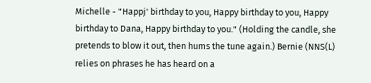Michelle - "Happj' birthday to you, Happy birthday to you, Happy birthday to Dana, Happy birthday to you." (Holding the candle, she pretends to blow it out, then hums the tune again.) Bernie (NNS(L) relies on phrases he has heard on a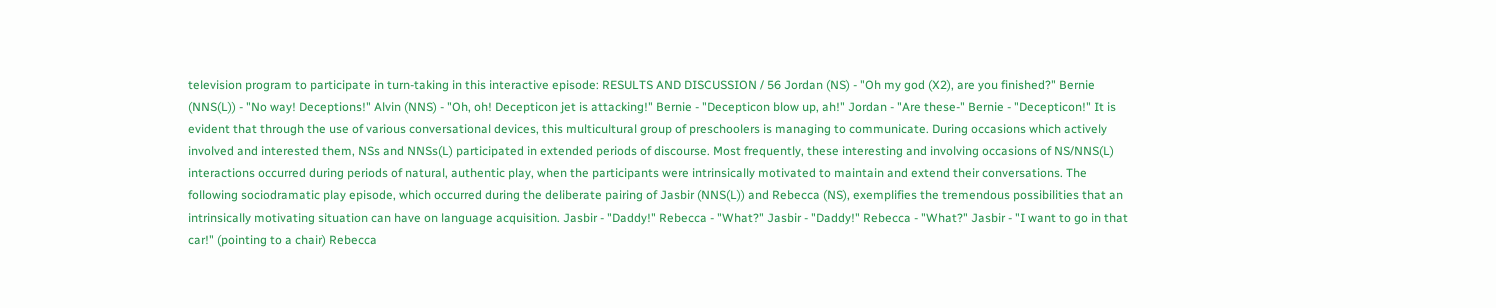television program to participate in turn-taking in this interactive episode: RESULTS AND DISCUSSION / 56 Jordan (NS) - "Oh my god (X2), are you finished?" Bernie (NNS(L)) - "No way! Deceptions!" Alvin (NNS) - "Oh, oh! Decepticon jet is attacking!" Bernie - "Decepticon blow up, ah!" Jordan - "Are these-" Bernie - "Decepticon!" It is evident that through the use of various conversational devices, this multicultural group of preschoolers is managing to communicate. During occasions which actively involved and interested them, NSs and NNSs(L) participated in extended periods of discourse. Most frequently, these interesting and involving occasions of NS/NNS(L) interactions occurred during periods of natural, authentic play, when the participants were intrinsically motivated to maintain and extend their conversations. The following sociodramatic play episode, which occurred during the deliberate pairing of Jasbir (NNS(L)) and Rebecca (NS), exemplifies the tremendous possibilities that an intrinsically motivating situation can have on language acquisition. Jasbir - "Daddy!" Rebecca - "What?" Jasbir - "Daddy!" Rebecca - "What?" Jasbir - "I want to go in that car!" (pointing to a chair) Rebecca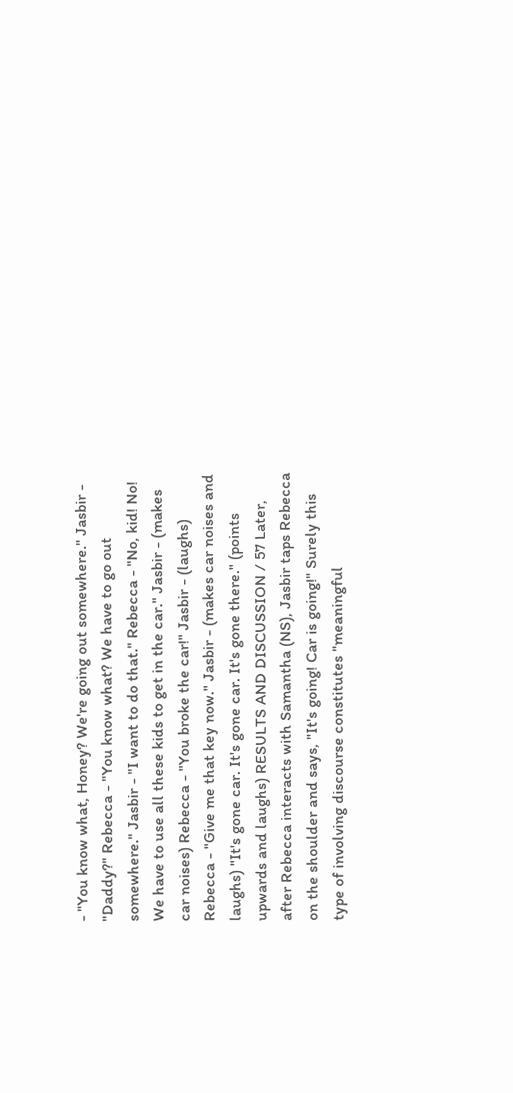- "You know what, Honey? We're going out somewhere." Jasbir - "Daddy?" Rebecca - "You know what? We have to go out somewhere." Jasbir - "I want to do that." Rebecca - "No, kid! No! We have to use all these kids to get in the car." Jasbir - (makes car noises) Rebecca - "You broke the car!" Jasbir - (laughs) Rebecca - "Give me that key now." Jasbir - (makes car noises and laughs) "It's gone car. It's gone car. It's gone there." (points upwards and laughs) RESULTS AND DISCUSSION / 57 Later, after Rebecca interacts with Samantha (NS), Jasbir taps Rebecca on the shoulder and says, "It's going! Car is going!" Surely this type of involving discourse constitutes "meaningful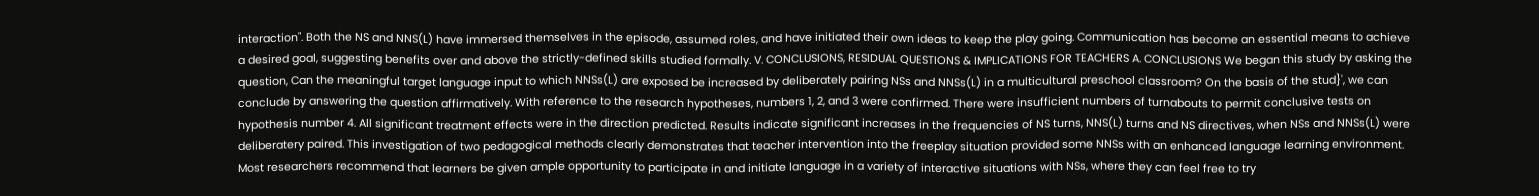interaction". Both the NS and NNS(L) have immersed themselves in the episode, assumed roles, and have initiated their own ideas to keep the play going. Communication has become an essential means to achieve a desired goal, suggesting benefits over and above the strictly-defined skills studied formally. V. CONCLUSIONS, RESIDUAL QUESTIONS & IMPLICATIONS FOR TEACHERS A. CONCLUSIONS We began this study by asking the question, Can the meaningful target language input to which NNSs(L) are exposed be increased by deliberately pairing NSs and NNSs(L) in a multicultural preschool classroom? On the basis of the stud}', we can conclude by answering the question affirmatively. With reference to the research hypotheses, numbers 1, 2, and 3 were confirmed. There were insufficient numbers of turnabouts to permit conclusive tests on hypothesis number 4. All significant treatment effects were in the direction predicted. Results indicate significant increases in the frequencies of NS turns, NNS(L) turns and NS directives, when NSs and NNSs(L) were deliberatery paired. This investigation of two pedagogical methods clearly demonstrates that teacher intervention into the freeplay situation provided some NNSs with an enhanced language learning environment. Most researchers recommend that learners be given ample opportunity to participate in and initiate language in a variety of interactive situations with NSs, where they can feel free to try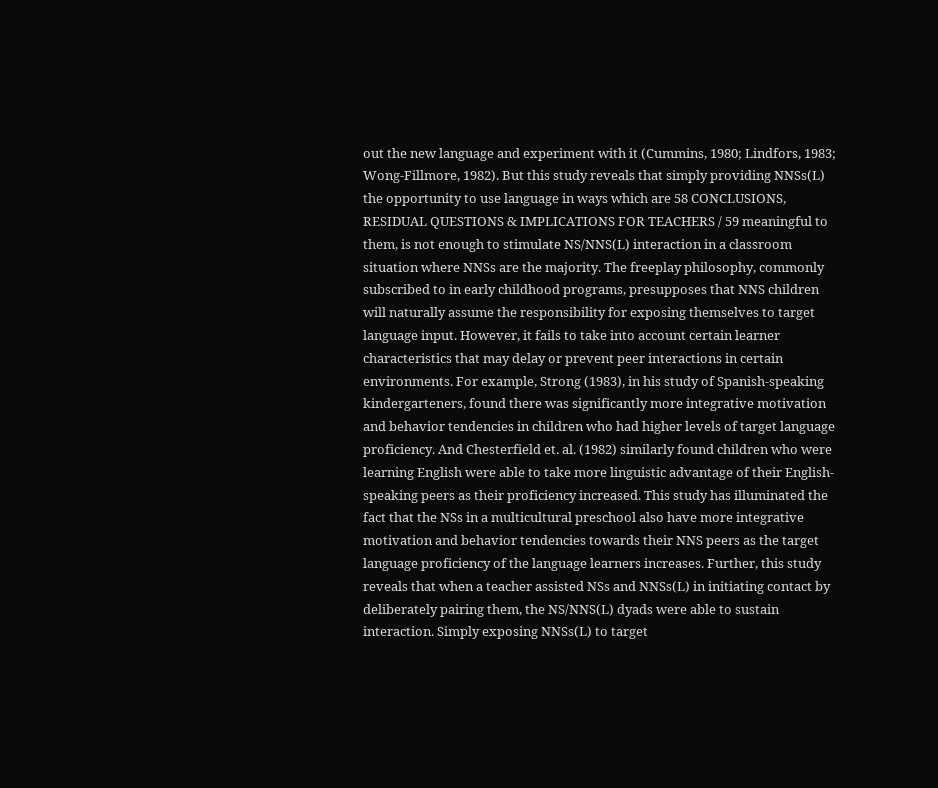out the new language and experiment with it (Cummins, 1980; Lindfors, 1983; Wong-Fillmore, 1982). But this study reveals that simply providing NNSs(L) the opportunity to use language in ways which are 58 CONCLUSIONS, RESIDUAL QUESTIONS & IMPLICATIONS FOR TEACHERS / 59 meaningful to them, is not enough to stimulate NS/NNS(L) interaction in a classroom situation where NNSs are the majority. The freeplay philosophy, commonly subscribed to in early childhood programs, presupposes that NNS children will naturally assume the responsibility for exposing themselves to target language input. However, it fails to take into account certain learner characteristics that may delay or prevent peer interactions in certain environments. For example, Strong (1983), in his study of Spanish-speaking kindergarteners, found there was significantly more integrative motivation and behavior tendencies in children who had higher levels of target language proficiency. And Chesterfield et. al. (1982) similarly found children who were learning English were able to take more linguistic advantage of their English-speaking peers as their proficiency increased. This study has illuminated the fact that the NSs in a multicultural preschool also have more integrative motivation and behavior tendencies towards their NNS peers as the target language proficiency of the language learners increases. Further, this study reveals that when a teacher assisted NSs and NNSs(L) in initiating contact by deliberately pairing them, the NS/NNS(L) dyads were able to sustain interaction. Simply exposing NNSs(L) to target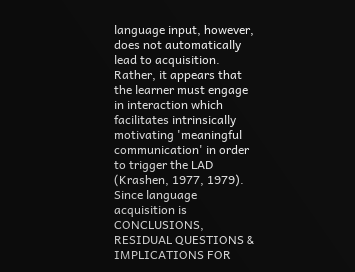language input, however, does not automatically lead to acquisition. Rather, it appears that the learner must engage in interaction which facilitates intrinsically motivating 'meaningful communication' in order to trigger the LAD (Krashen, 1977, 1979). Since language acquisition is CONCLUSIONS, RESIDUAL QUESTIONS & IMPLICATIONS FOR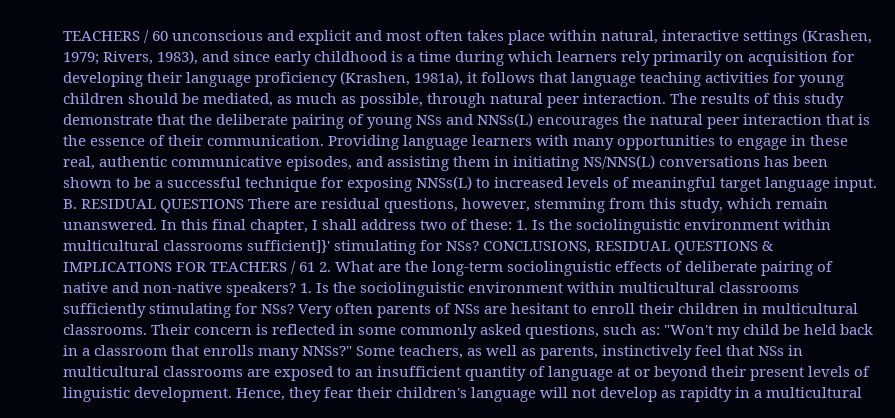TEACHERS / 60 unconscious and explicit and most often takes place within natural, interactive settings (Krashen, 1979; Rivers, 1983), and since early childhood is a time during which learners rely primarily on acquisition for developing their language proficiency (Krashen, 1981a), it follows that language teaching activities for young children should be mediated, as much as possible, through natural peer interaction. The results of this study demonstrate that the deliberate pairing of young NSs and NNSs(L) encourages the natural peer interaction that is the essence of their communication. Providing language learners with many opportunities to engage in these real, authentic communicative episodes, and assisting them in initiating NS/NNS(L) conversations has been shown to be a successful technique for exposing NNSs(L) to increased levels of meaningful target language input. B. RESIDUAL QUESTIONS There are residual questions, however, stemming from this study, which remain unanswered. In this final chapter, I shall address two of these: 1. Is the sociolinguistic environment within multicultural classrooms sufficient]}' stimulating for NSs? CONCLUSIONS, RESIDUAL QUESTIONS & IMPLICATIONS FOR TEACHERS / 61 2. What are the long-term sociolinguistic effects of deliberate pairing of native and non-native speakers? 1. Is the sociolinguistic environment within multicultural classrooms sufficiently stimulating for NSs? Very often parents of NSs are hesitant to enroll their children in multicultural classrooms. Their concern is reflected in some commonly asked questions, such as: "Won't my child be held back in a classroom that enrolls many NNSs?" Some teachers, as well as parents, instinctively feel that NSs in multicultural classrooms are exposed to an insufficient quantity of language at or beyond their present levels of linguistic development. Hence, they fear their children's language will not develop as rapidty in a multicultural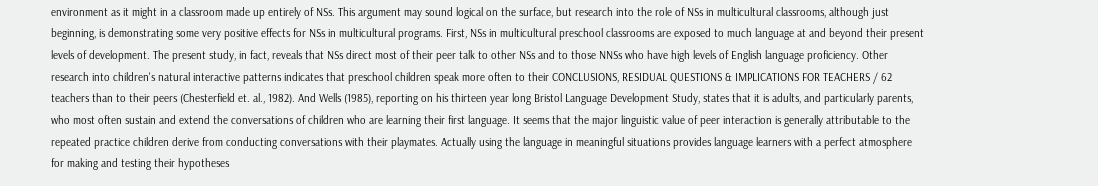environment as it might in a classroom made up entirely of NSs. This argument may sound logical on the surface, but research into the role of NSs in multicultural classrooms, although just beginning, is demonstrating some very positive effects for NSs in multicultural programs. First, NSs in multicultural preschool classrooms are exposed to much language at and beyond their present levels of development. The present study, in fact, reveals that NSs direct most of their peer talk to other NSs and to those NNSs who have high levels of English language proficiency. Other research into children's natural interactive patterns indicates that preschool children speak more often to their CONCLUSIONS, RESIDUAL QUESTIONS & IMPLICATIONS FOR TEACHERS / 62 teachers than to their peers (Chesterfield et. al., 1982). And Wells (1985), reporting on his thirteen year long Bristol Language Development Study, states that it is adults, and particularly parents, who most often sustain and extend the conversations of children who are learning their first language. It seems that the major linguistic value of peer interaction is generally attributable to the repeated practice children derive from conducting conversations with their playmates. Actually using the language in meaningful situations provides language learners with a perfect atmosphere for making and testing their hypotheses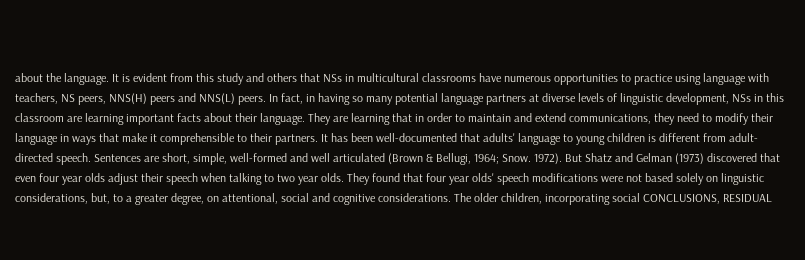about the language. It is evident from this study and others that NSs in multicultural classrooms have numerous opportunities to practice using language with teachers, NS peers, NNS(H) peers and NNS(L) peers. In fact, in having so many potential language partners at diverse levels of linguistic development, NSs in this classroom are learning important facts about their language. They are learning that in order to maintain and extend communications, they need to modify their language in ways that make it comprehensible to their partners. It has been well-documented that adults' language to young children is different from adult-directed speech. Sentences are short, simple, well-formed and well articulated (Brown & Bellugi, 1964; Snow. 1972). But Shatz and Gelman (1973) discovered that even four year olds adjust their speech when talking to two year olds. They found that four year olds' speech modifications were not based solely on linguistic considerations, but, to a greater degree, on attentional, social and cognitive considerations. The older children, incorporating social CONCLUSIONS, RESIDUAL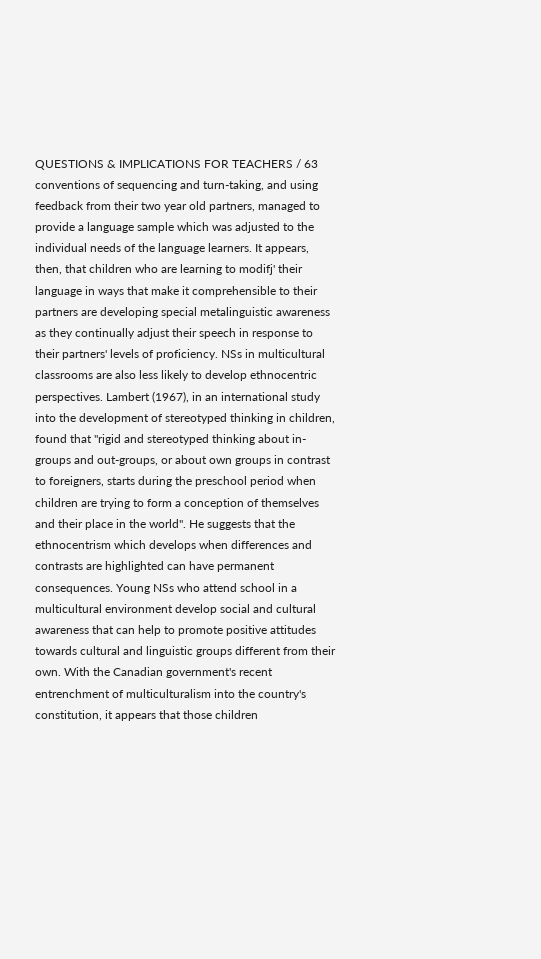QUESTIONS & IMPLICATIONS FOR TEACHERS / 63 conventions of sequencing and turn-taking, and using feedback from their two year old partners, managed to provide a language sample which was adjusted to the individual needs of the language learners. It appears, then, that children who are learning to modifj' their language in ways that make it comprehensible to their partners are developing special metalinguistic awareness as they continually adjust their speech in response to their partners' levels of proficiency. NSs in multicultural classrooms are also less likely to develop ethnocentric perspectives. Lambert (1967), in an international study into the development of stereotyped thinking in children, found that "rigid and stereotyped thinking about in-groups and out-groups, or about own groups in contrast to foreigners, starts during the preschool period when children are trying to form a conception of themselves and their place in the world". He suggests that the ethnocentrism which develops when differences and contrasts are highlighted can have permanent consequences. Young NSs who attend school in a multicultural environment develop social and cultural awareness that can help to promote positive attitudes towards cultural and linguistic groups different from their own. With the Canadian government's recent entrenchment of multiculturalism into the country's constitution, it appears that those children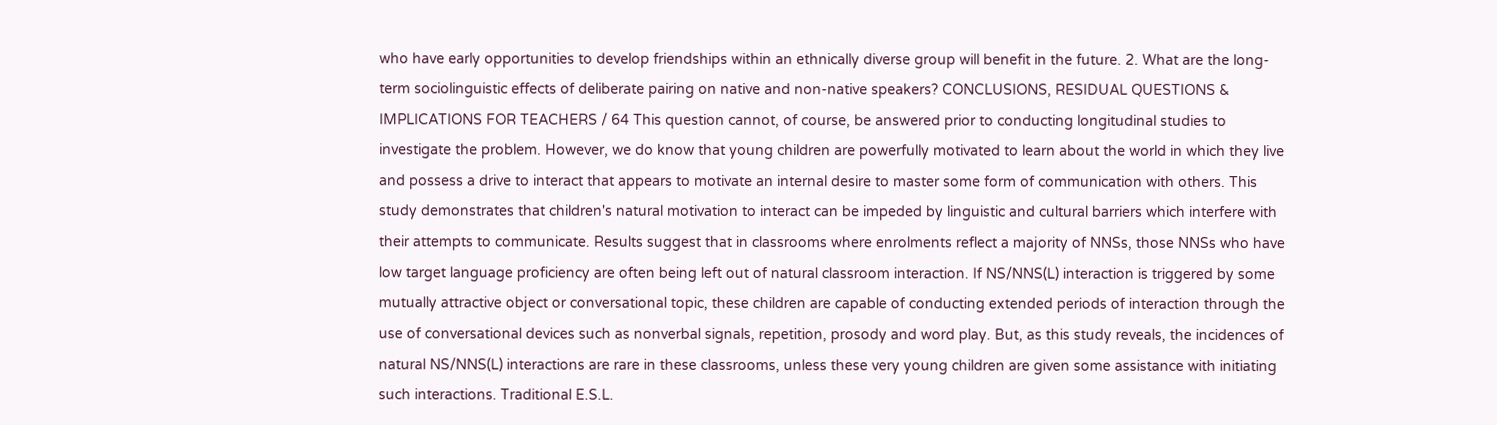who have early opportunities to develop friendships within an ethnically diverse group will benefit in the future. 2. What are the long-term sociolinguistic effects of deliberate pairing on native and non-native speakers? CONCLUSIONS, RESIDUAL QUESTIONS & IMPLICATIONS FOR TEACHERS / 64 This question cannot, of course, be answered prior to conducting longitudinal studies to investigate the problem. However, we do know that young children are powerfully motivated to learn about the world in which they live and possess a drive to interact that appears to motivate an internal desire to master some form of communication with others. This study demonstrates that children's natural motivation to interact can be impeded by linguistic and cultural barriers which interfere with their attempts to communicate. Results suggest that in classrooms where enrolments reflect a majority of NNSs, those NNSs who have low target language proficiency are often being left out of natural classroom interaction. If NS/NNS(L) interaction is triggered by some mutually attractive object or conversational topic, these children are capable of conducting extended periods of interaction through the use of conversational devices such as nonverbal signals, repetition, prosody and word play. But, as this study reveals, the incidences of natural NS/NNS(L) interactions are rare in these classrooms, unless these very young children are given some assistance with initiating such interactions. Traditional E.S.L.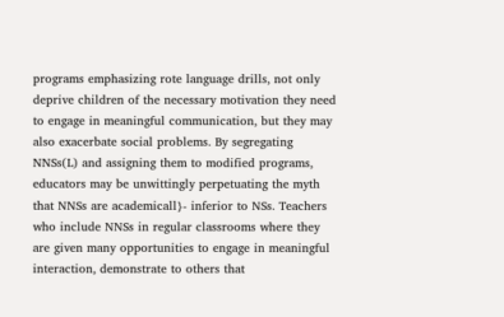programs emphasizing rote language drills, not only deprive children of the necessary motivation they need to engage in meaningful communication, but they may also exacerbate social problems. By segregating NNSs(L) and assigning them to modified programs, educators may be unwittingly perpetuating the myth that NNSs are academicall}- inferior to NSs. Teachers who include NNSs in regular classrooms where they are given many opportunities to engage in meaningful interaction, demonstrate to others that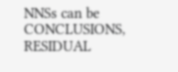NNSs can be CONCLUSIONS, RESIDUAL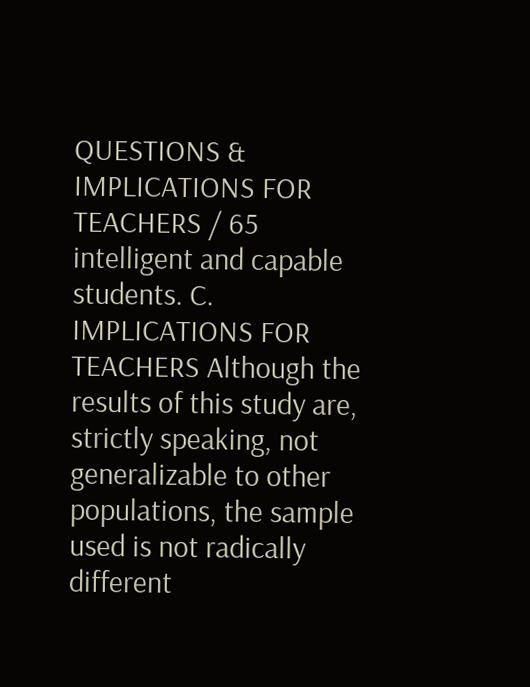QUESTIONS & IMPLICATIONS FOR TEACHERS / 65 intelligent and capable students. C. IMPLICATIONS FOR TEACHERS Although the results of this study are, strictly speaking, not generalizable to other populations, the sample used is not radically different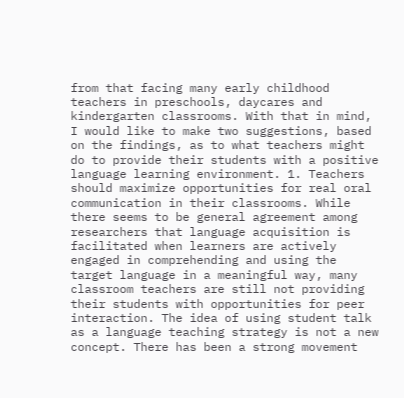from that facing many early childhood teachers in preschools, daycares and kindergarten classrooms. With that in mind, I would like to make two suggestions, based on the findings, as to what teachers might do to provide their students with a positive language learning environment. 1. Teachers should maximize opportunities for real oral communication in their classrooms. While there seems to be general agreement among researchers that language acquisition is facilitated when learners are actively engaged in comprehending and using the target language in a meaningful way, many classroom teachers are still not providing their students with opportunities for peer interaction. The idea of using student talk as a language teaching strategy is not a new concept. There has been a strong movement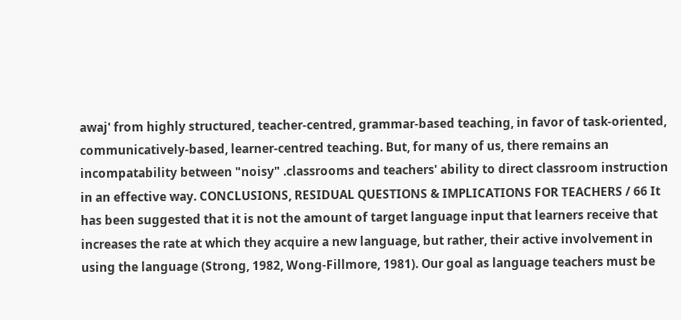awaj' from highly structured, teacher-centred, grammar-based teaching, in favor of task-oriented, communicatively-based, learner-centred teaching. But, for many of us, there remains an incompatability between "noisy" .classrooms and teachers' ability to direct classroom instruction in an effective way. CONCLUSIONS, RESIDUAL QUESTIONS & IMPLICATIONS FOR TEACHERS / 66 It has been suggested that it is not the amount of target language input that learners receive that increases the rate at which they acquire a new language, but rather, their active involvement in using the language (Strong, 1982, Wong-Fillmore, 1981). Our goal as language teachers must be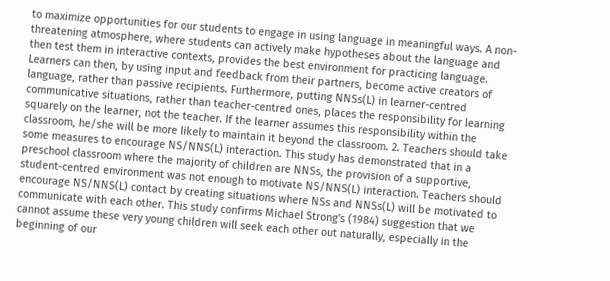to maximize opportunities for our students to engage in using language in meaningful ways. A non-threatening atmosphere, where students can actively make hypotheses about the language and then test them in interactive contexts, provides the best environment for practicing language. Learners can then, by using input and feedback from their partners, become active creators of language, rather than passive recipients. Furthermore, putting NNSs(L) in learner-centred communicative situations, rather than teacher-centred ones, places the responsibility for learning squarely on the learner, not the teacher. If the learner assumes this responsibility within the classroom, he/she will be more likely to maintain it beyond the classroom. 2. Teachers should take some measures to encourage NS/NNS(L) interaction. This study has demonstrated that in a preschool classroom where the majority of children are NNSs, the provision of a supportive, student-centred environment was not enough to motivate NS/NNS(L) interaction. Teachers should encourage NS/NNS(L) contact by creating situations where NSs and NNSs(L) will be motivated to communicate with each other. This study confirms Michael Strong's (1984) suggestion that we cannot assume these very young children will seek each other out naturally, especially in the beginning of our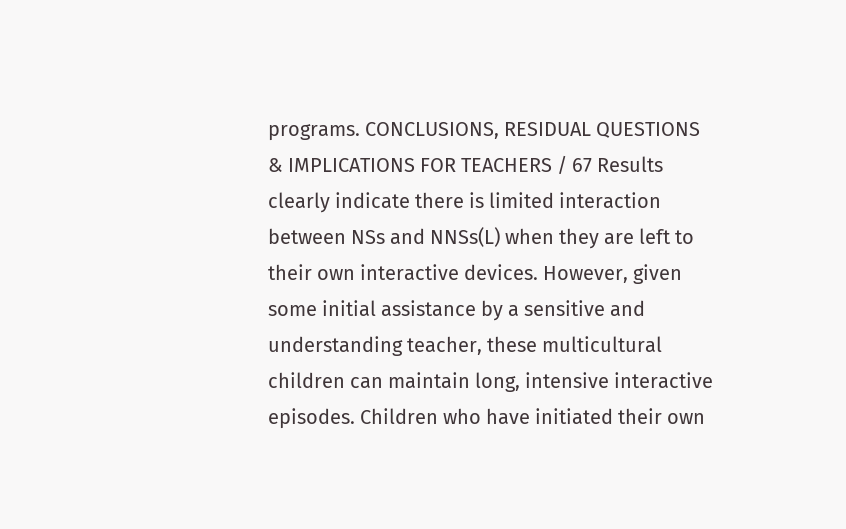programs. CONCLUSIONS, RESIDUAL QUESTIONS & IMPLICATIONS FOR TEACHERS / 67 Results clearly indicate there is limited interaction between NSs and NNSs(L) when they are left to their own interactive devices. However, given some initial assistance by a sensitive and understanding teacher, these multicultural children can maintain long, intensive interactive episodes. Children who have initiated their own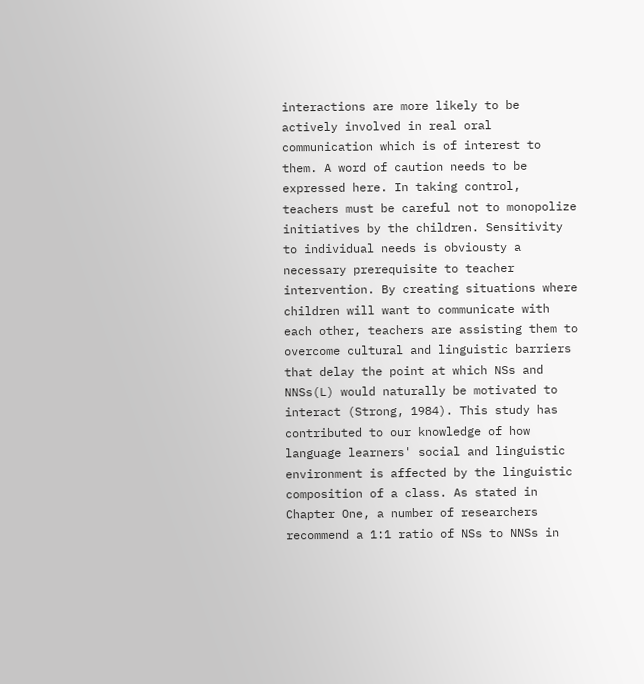interactions are more likely to be actively involved in real oral communication which is of interest to them. A word of caution needs to be expressed here. In taking control, teachers must be careful not to monopolize initiatives by the children. Sensitivity to individual needs is obviousty a necessary prerequisite to teacher intervention. By creating situations where children will want to communicate with each other, teachers are assisting them to overcome cultural and linguistic barriers that delay the point at which NSs and NNSs(L) would naturally be motivated to interact (Strong, 1984). This study has contributed to our knowledge of how language learners' social and linguistic environment is affected by the linguistic composition of a class. As stated in Chapter One, a number of researchers recommend a 1:1 ratio of NSs to NNSs in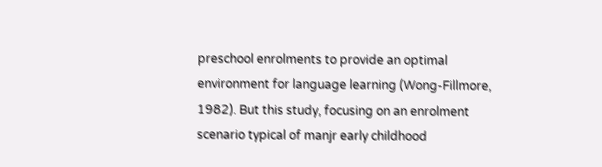preschool enrolments to provide an optimal environment for language learning (Wong-Fillmore, 1982). But this study, focusing on an enrolment scenario typical of manjr early childhood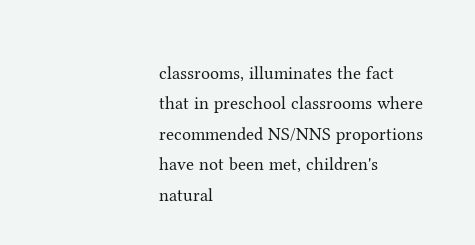classrooms, illuminates the fact that in preschool classrooms where recommended NS/NNS proportions have not been met, children's natural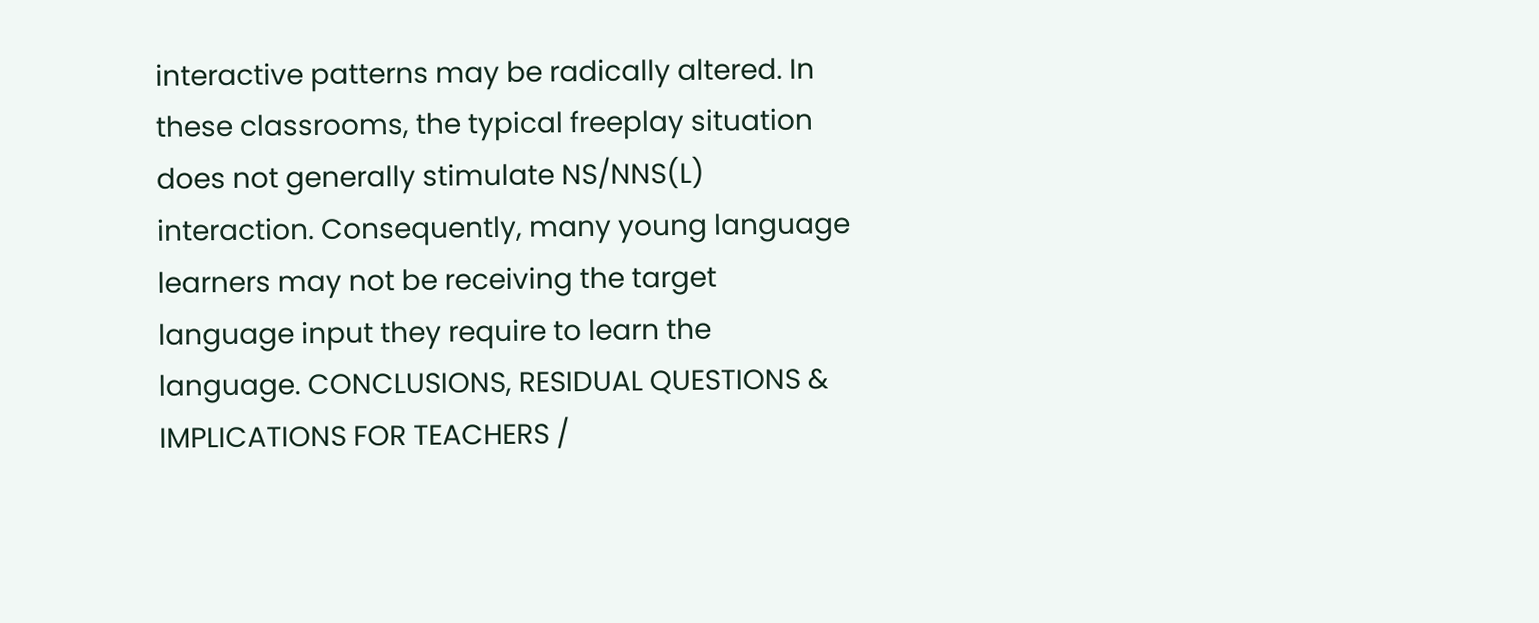interactive patterns may be radically altered. In these classrooms, the typical freeplay situation does not generally stimulate NS/NNS(L) interaction. Consequently, many young language learners may not be receiving the target language input they require to learn the language. CONCLUSIONS, RESIDUAL QUESTIONS & IMPLICATIONS FOR TEACHERS /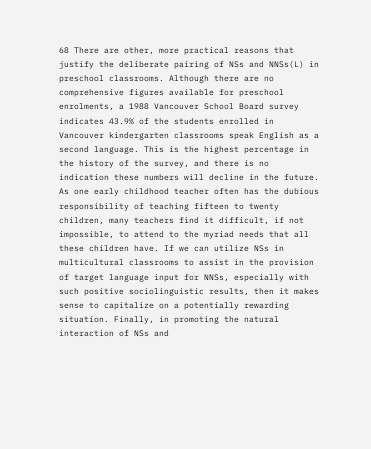68 There are other, more practical reasons that justify the deliberate pairing of NSs and NNSs(L) in preschool classrooms. Although there are no comprehensive figures available for preschool enrolments, a 1988 Vancouver School Board survey indicates 43.9% of the students enrolled in Vancouver kindergarten classrooms speak English as a second language. This is the highest percentage in the history of the survey, and there is no indication these numbers will decline in the future. As one early childhood teacher often has the dubious responsibility of teaching fifteen to twenty children, many teachers find it difficult, if not impossible, to attend to the myriad needs that all these children have. If we can utilize NSs in multicultural classrooms to assist in the provision of target language input for NNSs, especially with such positive sociolinguistic results, then it makes sense to capitalize on a potentially rewarding situation. Finally, in promoting the natural interaction of NSs and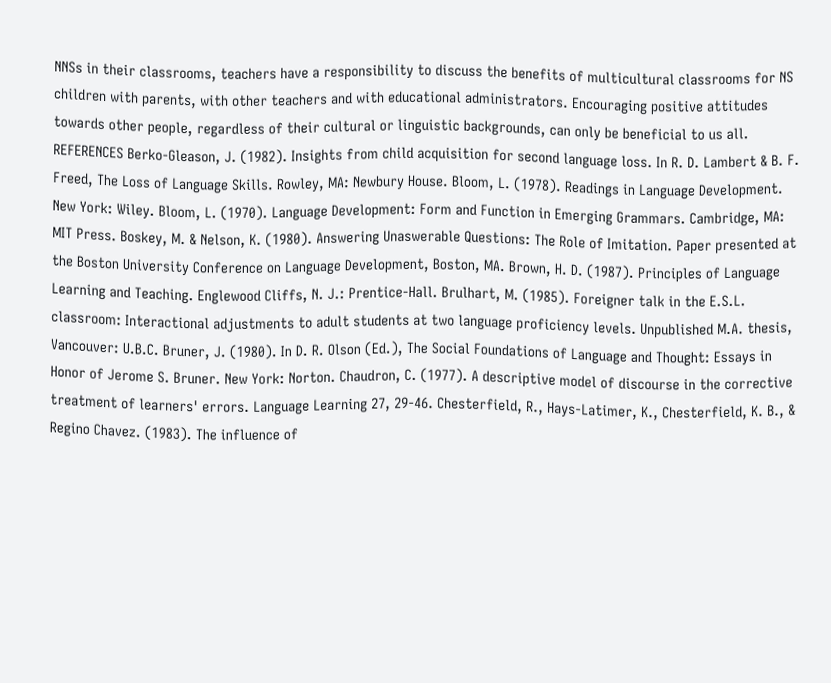NNSs in their classrooms, teachers have a responsibility to discuss the benefits of multicultural classrooms for NS children with parents, with other teachers and with educational administrators. Encouraging positive attitudes towards other people, regardless of their cultural or linguistic backgrounds, can only be beneficial to us all. REFERENCES Berko-Gleason, J. (1982). Insights from child acquisition for second language loss. In R. D. Lambert & B. F. Freed, The Loss of Language Skills. Rowley, MA: Newbury House. Bloom, L. (1978). Readings in Language Development. New York: Wiley. Bloom, L. (1970). Language Development: Form and Function in Emerging Grammars. Cambridge, MA: MIT Press. Boskey, M. & Nelson, K. (1980). Answering Unaswerable Questions: The Role of Imitation. Paper presented at the Boston University Conference on Language Development, Boston, MA. Brown, H. D. (1987). Principles of Language Learning and Teaching. Englewood Cliffs, N. J.: Prentice-Hall. Brulhart, M. (1985). Foreigner talk in the E.S.L. classroom: Interactional adjustments to adult students at two language proficiency levels. Unpublished M.A. thesis, Vancouver: U.B.C. Bruner, J. (1980). In D. R. Olson (Ed.), The Social Foundations of Language and Thought: Essays in Honor of Jerome S. Bruner. New York: Norton. Chaudron, C. (1977). A descriptive model of discourse in the corrective treatment of learners' errors. Language Learning 27, 29-46. Chesterfield, R., Hays-Latimer, K., Chesterfield, K. B., & Regino Chavez. (1983). The influence of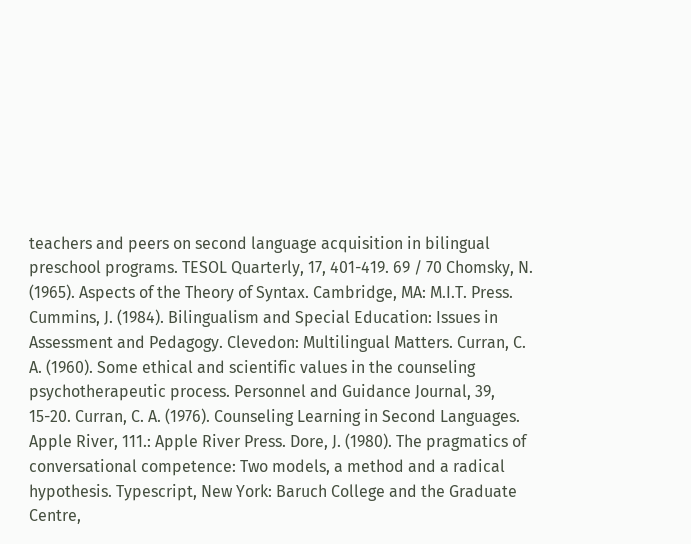teachers and peers on second language acquisition in bilingual preschool programs. TESOL Quarterly, 17, 401-419. 69 / 70 Chomsky, N. (1965). Aspects of the Theory of Syntax. Cambridge, MA: M.I.T. Press. Cummins, J. (1984). Bilingualism and Special Education: Issues in Assessment and Pedagogy. Clevedon: Multilingual Matters. Curran, C. A. (1960). Some ethical and scientific values in the counseling psychotherapeutic process. Personnel and Guidance Journal, 39, 15-20. Curran, C. A. (1976). Counseling Learning in Second Languages. Apple River, 111.: Apple River Press. Dore, J. (1980). The pragmatics of conversational competence: Two models, a method and a radical hypothesis. Typescript, New York: Baruch College and the Graduate Centre,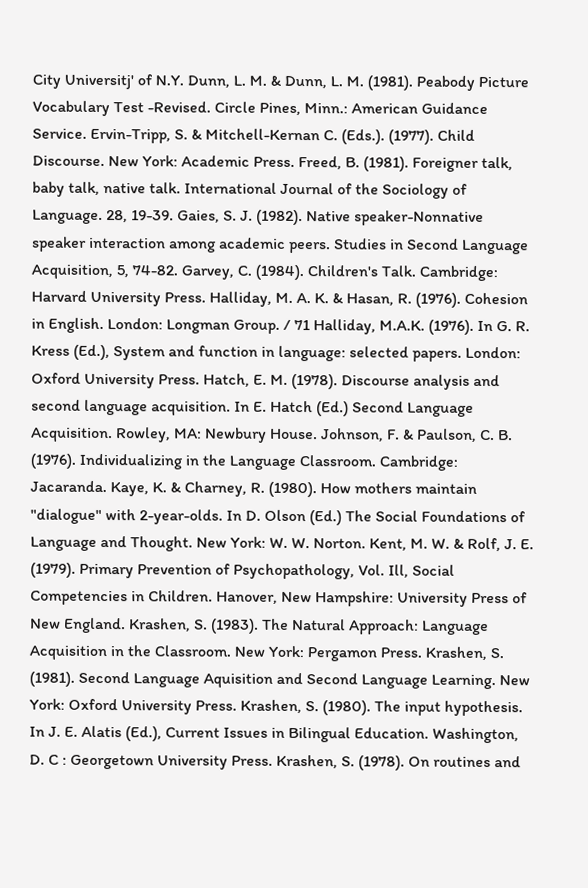City Universitj' of N.Y. Dunn, L. M. & Dunn, L. M. (1981). Peabody Picture Vocabulary Test -Revised. Circle Pines, Minn.: American Guidance Service. Ervin-Tripp, S. & Mitchell-Kernan C. (Eds.). (1977). Child Discourse. New York: Academic Press. Freed, B. (1981). Foreigner talk, baby talk, native talk. International Journal of the Sociology of Language. 28, 19-39. Gaies, S. J. (1982). Native speaker-Nonnative speaker interaction among academic peers. Studies in Second Language Acquisition, 5, 74-82. Garvey, C. (1984). Children's Talk. Cambridge: Harvard University Press. Halliday, M. A. K. & Hasan, R. (1976). Cohesion in English. London: Longman Group. / 71 Halliday, M.A.K. (1976). In G. R. Kress (Ed.), System and function in language: selected papers. London: Oxford University Press. Hatch, E. M. (1978). Discourse analysis and second language acquisition. In E. Hatch (Ed.) Second Language Acquisition. Rowley, MA: Newbury House. Johnson, F. & Paulson, C. B. (1976). Individualizing in the Language Classroom. Cambridge: Jacaranda. Kaye, K. & Charney, R. (1980). How mothers maintain "dialogue" with 2-year-olds. In D. Olson (Ed.) The Social Foundations of Language and Thought. New York: W. W. Norton. Kent, M. W. & Rolf, J. E. (1979). Primary Prevention of Psychopathology, Vol. Ill, Social Competencies in Children. Hanover, New Hampshire: University Press of New England. Krashen, S. (1983). The Natural Approach: Language Acquisition in the Classroom. New York: Pergamon Press. Krashen, S. (1981). Second Language Aquisition and Second Language Learning. New York: Oxford University Press. Krashen, S. (1980). The input hypothesis. In J. E. Alatis (Ed.), Current Issues in Bilingual Education. Washington, D. C : Georgetown University Press. Krashen, S. (1978). On routines and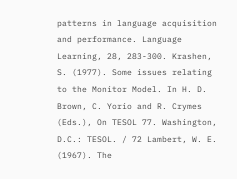patterns in language acquisition and performance. Language Learning, 28, 283-300. Krashen, S. (1977). Some issues relating to the Monitor Model. In H. D. Brown, C. Yorio and R. Crymes (Eds.), On TESOL 77. Washington, D.C.: TESOL. / 72 Lambert, W. E. (1967). The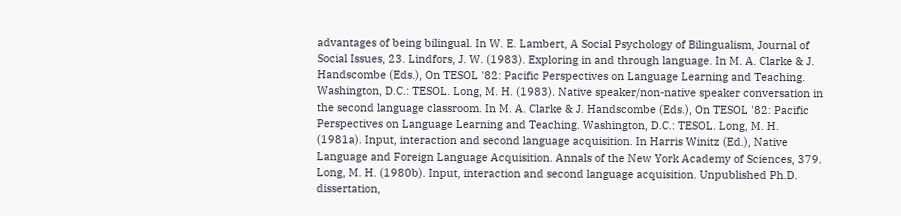advantages of being bilingual. In W. E. Lambert, A Social Psychology of Bilingualism, Journal of Social Issues, 23. Lindfors, J. W. (1983). Exploring in and through language. In M. A. Clarke & J. Handscombe (Eds.), On TESOL '82: Pacific Perspectives on Language Learning and Teaching. Washington, D.C.: TESOL. Long, M. H. (1983). Native speaker/non-native speaker conversation in the second language classroom. In M. A. Clarke & J. Handscombe (Eds.), On TESOL '82: Pacific Perspectives on Language Learning and Teaching. Washington, D.C.: TESOL. Long, M. H. (1981a). Input, interaction and second language acquisition. In Harris Winitz (Ed.), Native Language and Foreign Language Acquisition. Annals of the New York Academy of Sciences, 379. Long, M. H. (1980b). Input, interaction and second language acquisition. Unpublished Ph.D. dissertation,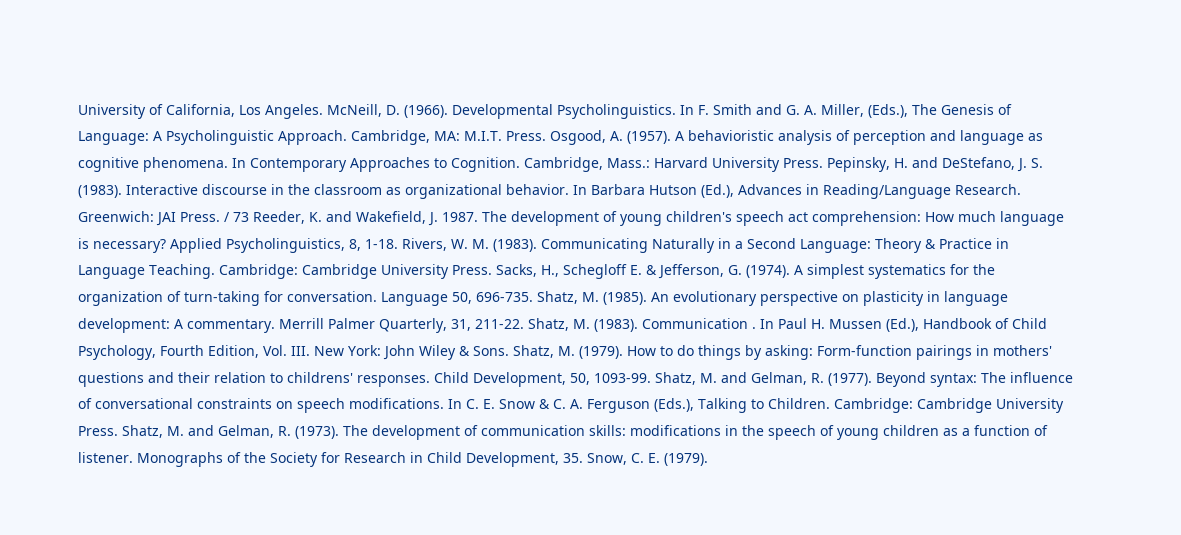University of California, Los Angeles. McNeill, D. (1966). Developmental Psycholinguistics. In F. Smith and G. A. Miller, (Eds.), The Genesis of Language: A Psycholinguistic Approach. Cambridge, MA: M.I.T. Press. Osgood, A. (1957). A behavioristic analysis of perception and language as cognitive phenomena. In Contemporary Approaches to Cognition. Cambridge, Mass.: Harvard University Press. Pepinsky, H. and DeStefano, J. S. (1983). Interactive discourse in the classroom as organizational behavior. In Barbara Hutson (Ed.), Advances in Reading/Language Research. Greenwich: JAI Press. / 73 Reeder, K. and Wakefield, J. 1987. The development of young children's speech act comprehension: How much language is necessary? Applied Psycholinguistics, 8, 1-18. Rivers, W. M. (1983). Communicating Naturally in a Second Language: Theory & Practice in Language Teaching. Cambridge: Cambridge University Press. Sacks, H., Schegloff E. & Jefferson, G. (1974). A simplest systematics for the organization of turn-taking for conversation. Language 50, 696-735. Shatz, M. (1985). An evolutionary perspective on plasticity in language development: A commentary. Merrill Palmer Quarterly, 31, 211-22. Shatz, M. (1983). Communication . In Paul H. Mussen (Ed.), Handbook of Child Psychology, Fourth Edition, Vol. III. New York: John Wiley & Sons. Shatz, M. (1979). How to do things by asking: Form-function pairings in mothers' questions and their relation to childrens' responses. Child Development, 50, 1093-99. Shatz, M. and Gelman, R. (1977). Beyond syntax: The influence of conversational constraints on speech modifications. In C. E. Snow & C. A. Ferguson (Eds.), Talking to Children. Cambridge: Cambridge University Press. Shatz, M. and Gelman, R. (1973). The development of communication skills: modifications in the speech of young children as a function of listener. Monographs of the Society for Research in Child Development, 35. Snow, C. E. (1979).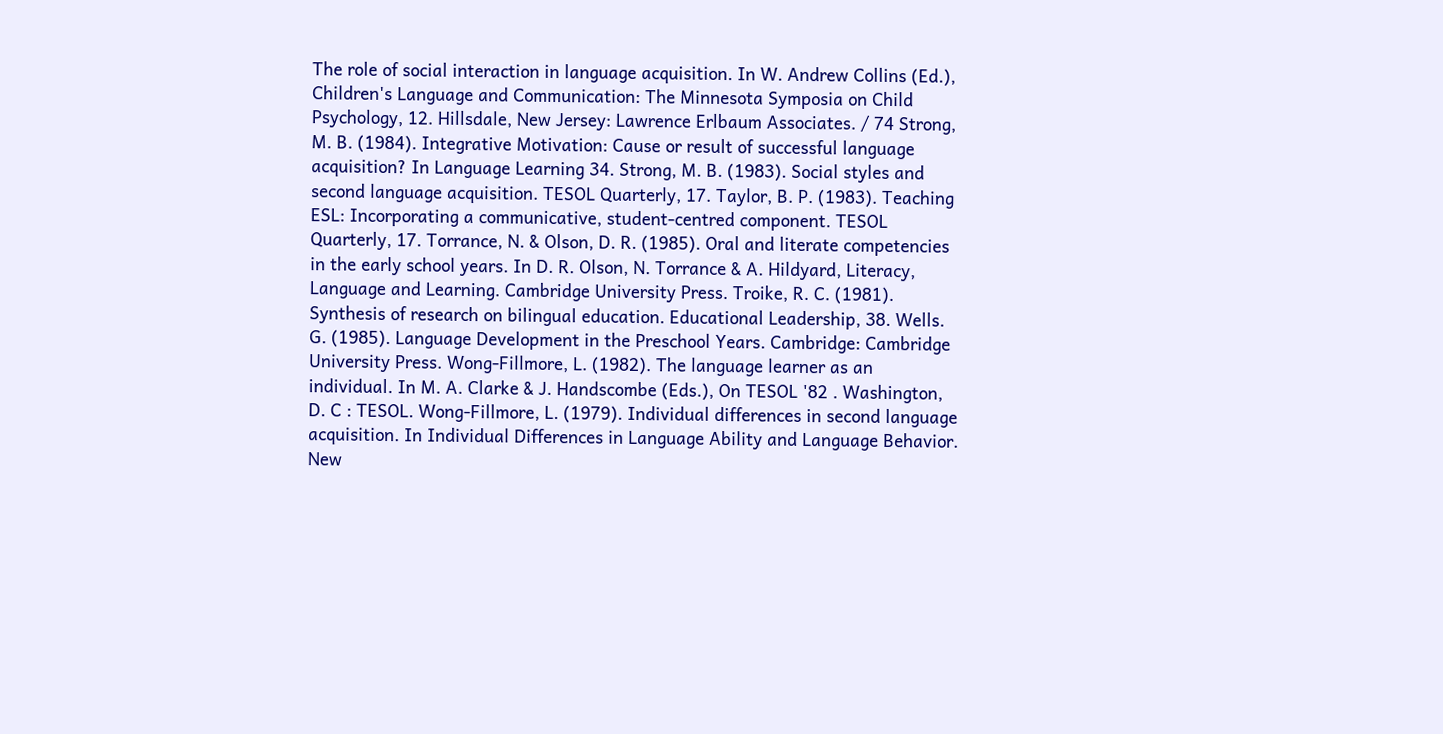The role of social interaction in language acquisition. In W. Andrew Collins (Ed.), Children's Language and Communication: The Minnesota Symposia on Child Psychology, 12. Hillsdale, New Jersey: Lawrence Erlbaum Associates. / 74 Strong, M. B. (1984). Integrative Motivation: Cause or result of successful language acquisition? In Language Learning 34. Strong, M. B. (1983). Social styles and second language acquisition. TESOL Quarterly, 17. Taylor, B. P. (1983). Teaching ESL: Incorporating a communicative, student-centred component. TESOL Quarterly, 17. Torrance, N. & Olson, D. R. (1985). Oral and literate competencies in the early school years. In D. R. Olson, N. Torrance & A. Hildyard, Literacy, Language and Learning. Cambridge University Press. Troike, R. C. (1981). Synthesis of research on bilingual education. Educational Leadership, 38. Wells. G. (1985). Language Development in the Preschool Years. Cambridge: Cambridge University Press. Wong-Fillmore, L. (1982). The language learner as an individual. In M. A. Clarke & J. Handscombe (Eds.), On TESOL '82 . Washington, D. C : TESOL. Wong-Fillmore, L. (1979). Individual differences in second language acquisition. In Individual Differences in Language Ability and Language Behavior. New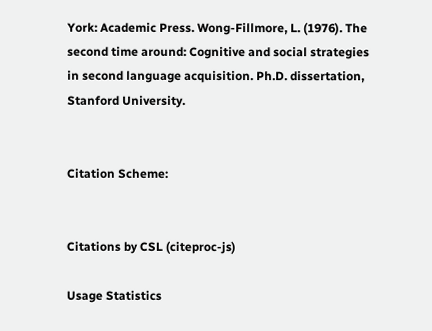York: Academic Press. Wong-Fillmore, L. (1976). The second time around: Cognitive and social strategies in second language acquisition. Ph.D. dissertation, Stanford University.


Citation Scheme:


Citations by CSL (citeproc-js)

Usage Statistics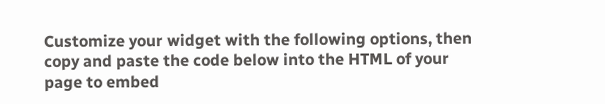Customize your widget with the following options, then copy and paste the code below into the HTML of your page to embed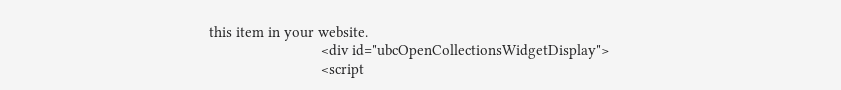this item in your website.
                            <div id="ubcOpenCollectionsWidgetDisplay">
                            <script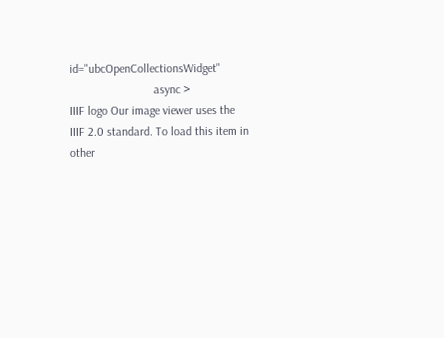id="ubcOpenCollectionsWidget"
                            async >
IIIF logo Our image viewer uses the IIIF 2.0 standard. To load this item in other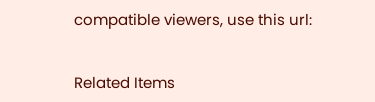compatible viewers, use this url:


Related Items